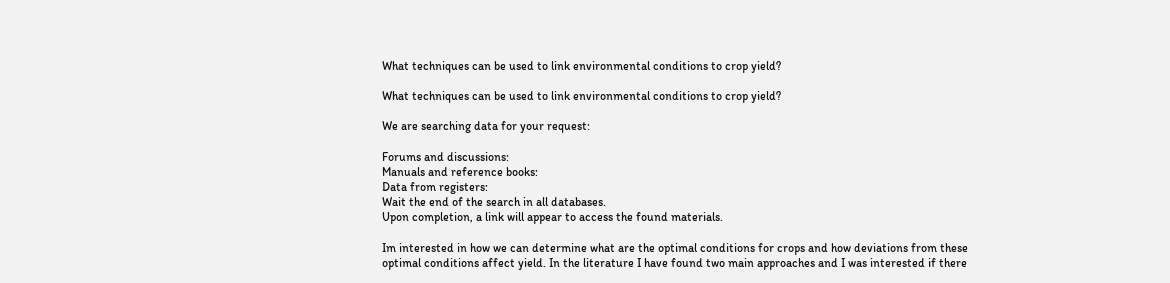What techniques can be used to link environmental conditions to crop yield?

What techniques can be used to link environmental conditions to crop yield?

We are searching data for your request:

Forums and discussions:
Manuals and reference books:
Data from registers:
Wait the end of the search in all databases.
Upon completion, a link will appear to access the found materials.

Im interested in how we can determine what are the optimal conditions for crops and how deviations from these optimal conditions affect yield. In the literature I have found two main approaches and I was interested if there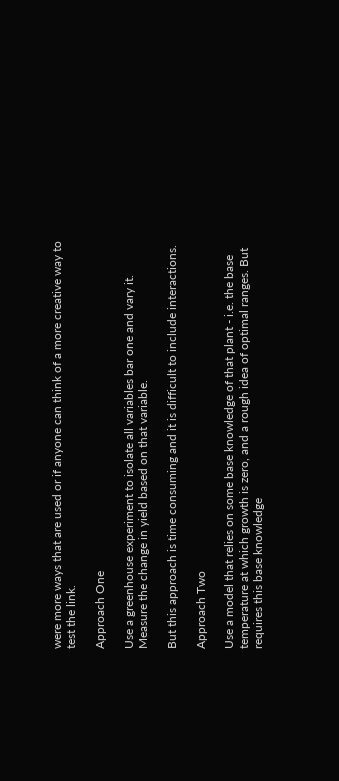were more ways that are used or if anyone can think of a more creative way to test the link.

Approach One

Use a greenhouse experiment to isolate all variables bar one and vary it. Measure the change in yield based on that variable.

But this approach is time consuming and it is difficult to include interactions.

Approach Two

Use a model that relies on some base knowledge of that plant - i.e. the base temperature at which growth is zero, and a rough idea of optimal ranges. But requires this base knowledge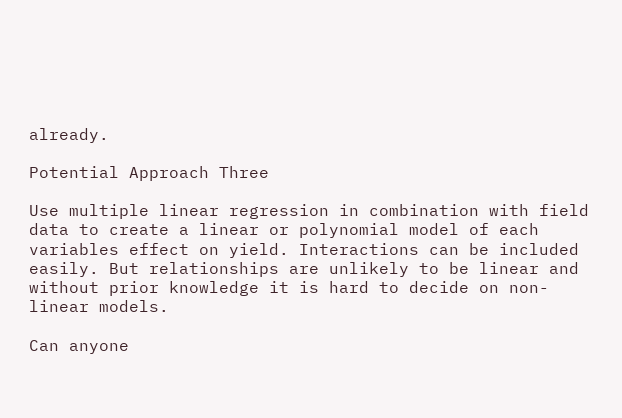already.

Potential Approach Three

Use multiple linear regression in combination with field data to create a linear or polynomial model of each variables effect on yield. Interactions can be included easily. But relationships are unlikely to be linear and without prior knowledge it is hard to decide on non-linear models.

Can anyone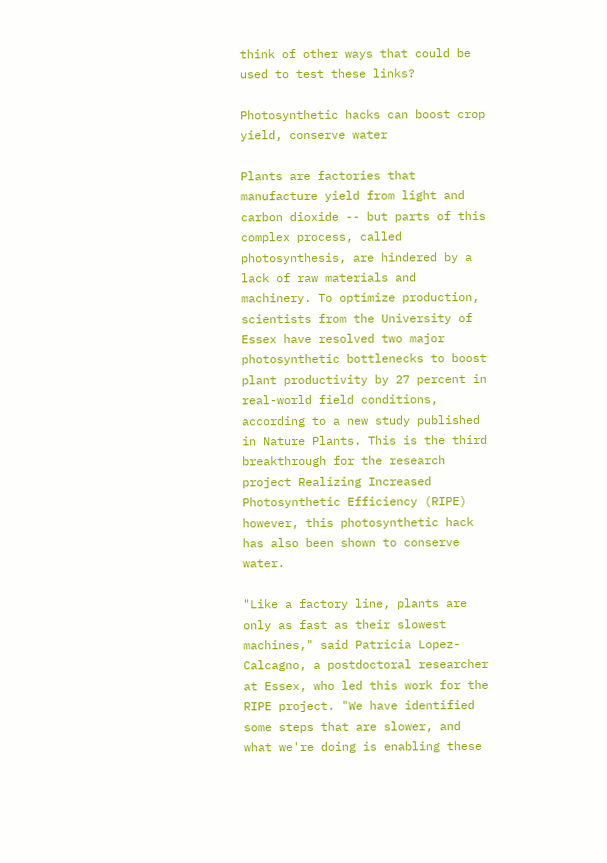think of other ways that could be used to test these links?

Photosynthetic hacks can boost crop yield, conserve water

Plants are factories that manufacture yield from light and carbon dioxide -- but parts of this complex process, called photosynthesis, are hindered by a lack of raw materials and machinery. To optimize production, scientists from the University of Essex have resolved two major photosynthetic bottlenecks to boost plant productivity by 27 percent in real-world field conditions, according to a new study published in Nature Plants. This is the third breakthrough for the research project Realizing Increased Photosynthetic Efficiency (RIPE) however, this photosynthetic hack has also been shown to conserve water.

"Like a factory line, plants are only as fast as their slowest machines," said Patricia Lopez-Calcagno, a postdoctoral researcher at Essex, who led this work for the RIPE project. "We have identified some steps that are slower, and what we're doing is enabling these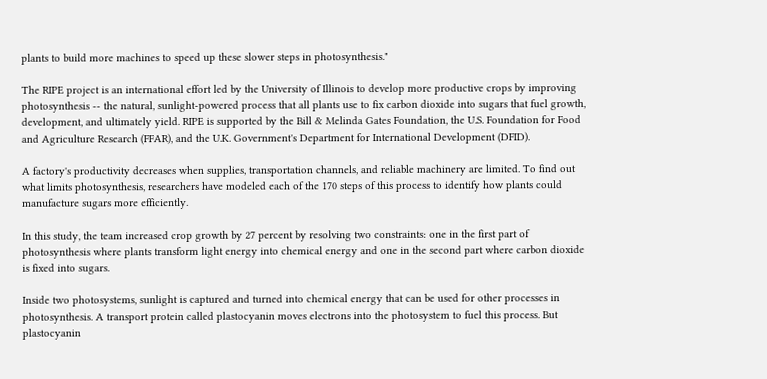plants to build more machines to speed up these slower steps in photosynthesis."

The RIPE project is an international effort led by the University of Illinois to develop more productive crops by improving photosynthesis -- the natural, sunlight-powered process that all plants use to fix carbon dioxide into sugars that fuel growth, development, and ultimately yield. RIPE is supported by the Bill & Melinda Gates Foundation, the U.S. Foundation for Food and Agriculture Research (FFAR), and the U.K. Government's Department for International Development (DFID).

A factory's productivity decreases when supplies, transportation channels, and reliable machinery are limited. To find out what limits photosynthesis, researchers have modeled each of the 170 steps of this process to identify how plants could manufacture sugars more efficiently.

In this study, the team increased crop growth by 27 percent by resolving two constraints: one in the first part of photosynthesis where plants transform light energy into chemical energy and one in the second part where carbon dioxide is fixed into sugars.

Inside two photosystems, sunlight is captured and turned into chemical energy that can be used for other processes in photosynthesis. A transport protein called plastocyanin moves electrons into the photosystem to fuel this process. But plastocyanin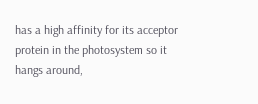has a high affinity for its acceptor protein in the photosystem so it hangs around,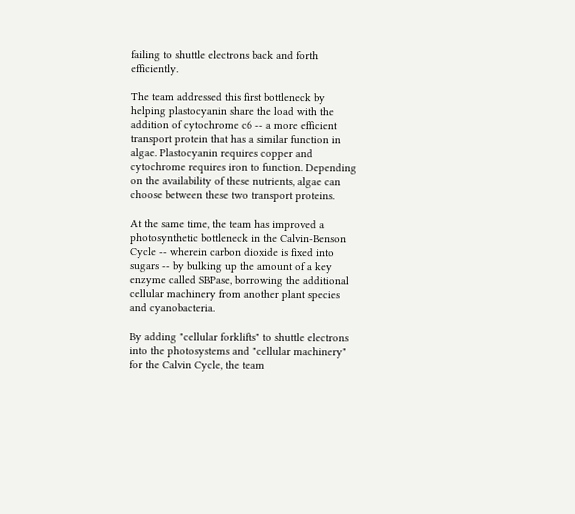failing to shuttle electrons back and forth efficiently.

The team addressed this first bottleneck by helping plastocyanin share the load with the addition of cytochrome c6 -- a more efficient transport protein that has a similar function in algae. Plastocyanin requires copper and cytochrome requires iron to function. Depending on the availability of these nutrients, algae can choose between these two transport proteins.

At the same time, the team has improved a photosynthetic bottleneck in the Calvin-Benson Cycle -- wherein carbon dioxide is fixed into sugars -- by bulking up the amount of a key enzyme called SBPase, borrowing the additional cellular machinery from another plant species and cyanobacteria.

By adding "cellular forklifts" to shuttle electrons into the photosystems and "cellular machinery" for the Calvin Cycle, the team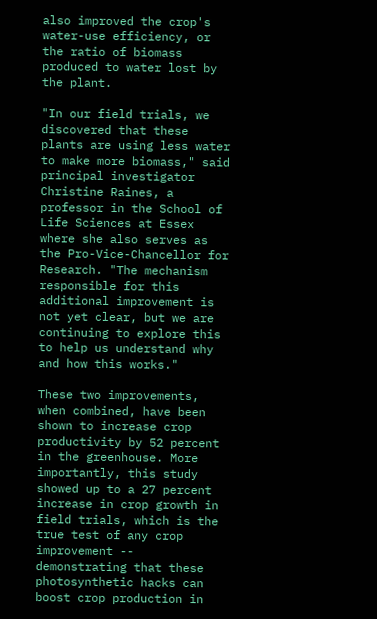also improved the crop's water-use efficiency, or the ratio of biomass produced to water lost by the plant.

"In our field trials, we discovered that these plants are using less water to make more biomass," said principal investigator Christine Raines, a professor in the School of Life Sciences at Essex where she also serves as the Pro-Vice-Chancellor for Research. "The mechanism responsible for this additional improvement is not yet clear, but we are continuing to explore this to help us understand why and how this works."

These two improvements, when combined, have been shown to increase crop productivity by 52 percent in the greenhouse. More importantly, this study showed up to a 27 percent increase in crop growth in field trials, which is the true test of any crop improvement -- demonstrating that these photosynthetic hacks can boost crop production in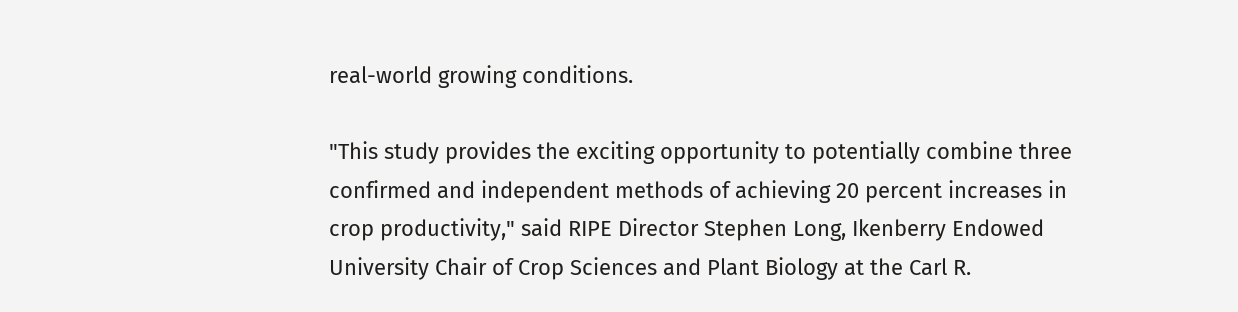real-world growing conditions.

"This study provides the exciting opportunity to potentially combine three confirmed and independent methods of achieving 20 percent increases in crop productivity," said RIPE Director Stephen Long, Ikenberry Endowed University Chair of Crop Sciences and Plant Biology at the Carl R.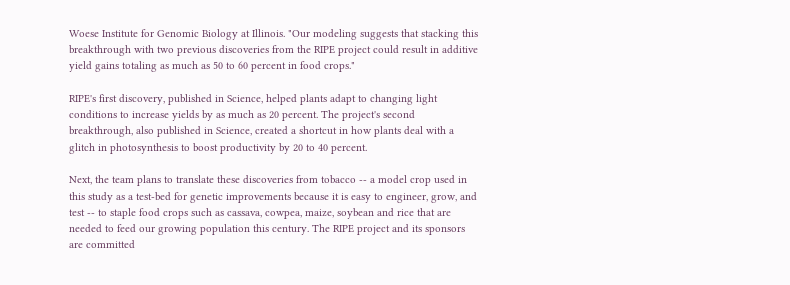Woese Institute for Genomic Biology at Illinois. "Our modeling suggests that stacking this breakthrough with two previous discoveries from the RIPE project could result in additive yield gains totaling as much as 50 to 60 percent in food crops."

RIPE's first discovery, published in Science, helped plants adapt to changing light conditions to increase yields by as much as 20 percent. The project's second breakthrough, also published in Science, created a shortcut in how plants deal with a glitch in photosynthesis to boost productivity by 20 to 40 percent.

Next, the team plans to translate these discoveries from tobacco -- a model crop used in this study as a test-bed for genetic improvements because it is easy to engineer, grow, and test -- to staple food crops such as cassava, cowpea, maize, soybean and rice that are needed to feed our growing population this century. The RIPE project and its sponsors are committed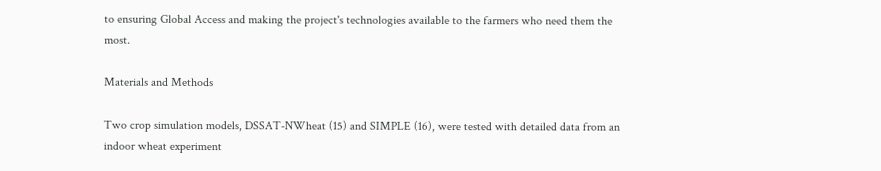to ensuring Global Access and making the project's technologies available to the farmers who need them the most.

Materials and Methods

Two crop simulation models, DSSAT-NWheat (15) and SIMPLE (16), were tested with detailed data from an indoor wheat experiment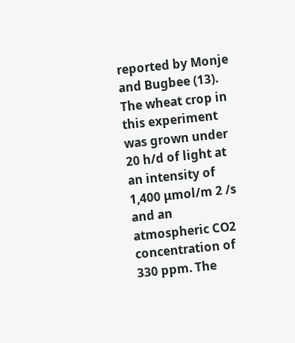reported by Monje and Bugbee (13). The wheat crop in this experiment was grown under 20 h/d of light at an intensity of 1,400 μmol/m 2 /s and an atmospheric CO2 concentration of 330 ppm. The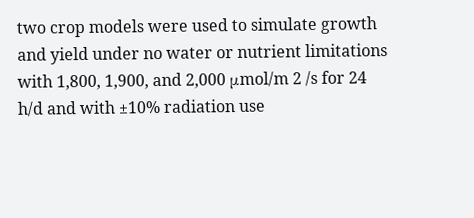two crop models were used to simulate growth and yield under no water or nutrient limitations with 1,800, 1,900, and 2,000 μmol/m 2 /s for 24 h/d and with ±10% radiation use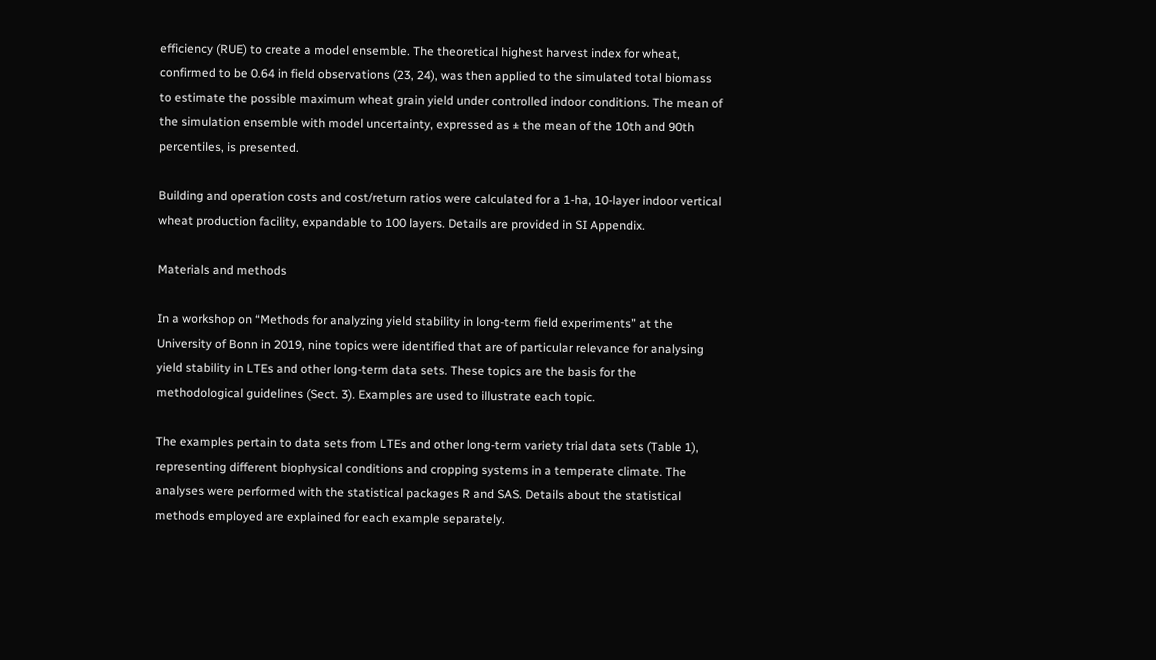efficiency (RUE) to create a model ensemble. The theoretical highest harvest index for wheat, confirmed to be 0.64 in field observations (23, 24), was then applied to the simulated total biomass to estimate the possible maximum wheat grain yield under controlled indoor conditions. The mean of the simulation ensemble with model uncertainty, expressed as ± the mean of the 10th and 90th percentiles, is presented.

Building and operation costs and cost/return ratios were calculated for a 1-ha, 10-layer indoor vertical wheat production facility, expandable to 100 layers. Details are provided in SI Appendix.

Materials and methods

In a workshop on “Methods for analyzing yield stability in long-term field experiments” at the University of Bonn in 2019, nine topics were identified that are of particular relevance for analysing yield stability in LTEs and other long-term data sets. These topics are the basis for the methodological guidelines (Sect. 3). Examples are used to illustrate each topic.

The examples pertain to data sets from LTEs and other long-term variety trial data sets (Table 1), representing different biophysical conditions and cropping systems in a temperate climate. The analyses were performed with the statistical packages R and SAS. Details about the statistical methods employed are explained for each example separately.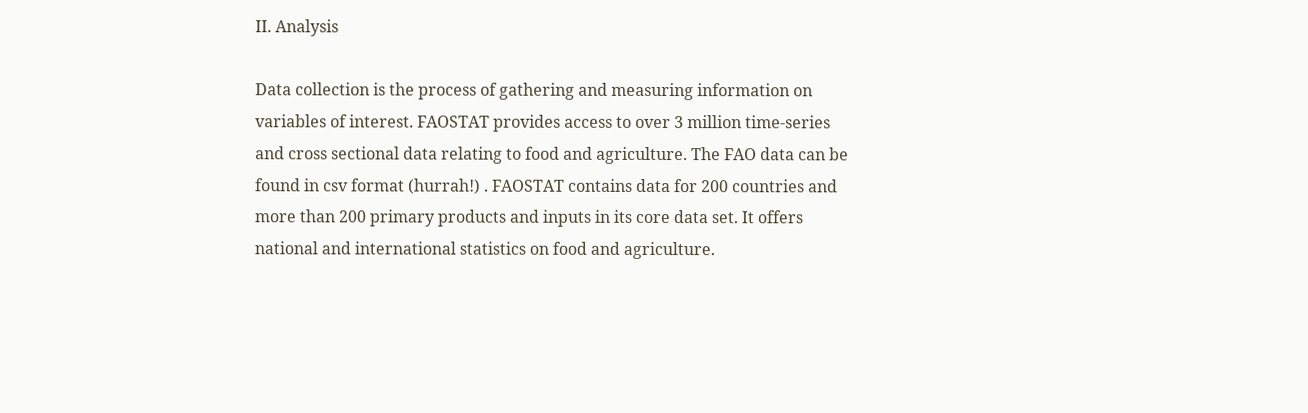II. Analysis

Data collection is the process of gathering and measuring information on variables of interest. FAOSTAT provides access to over 3 million time-series and cross sectional data relating to food and agriculture. The FAO data can be found in csv format (hurrah!) . FAOSTAT contains data for 200 countries and more than 200 primary products and inputs in its core data set. It offers national and international statistics on food and agriculture.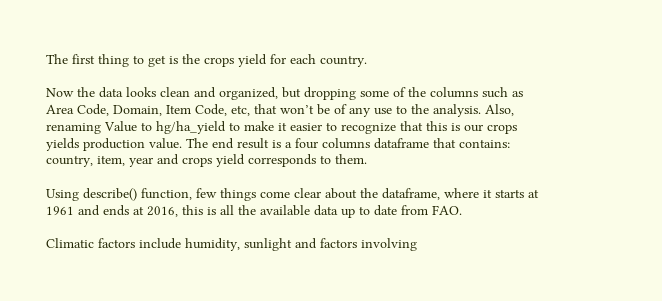The first thing to get is the crops yield for each country.

Now the data looks clean and organized, but dropping some of the columns such as Area Code, Domain, Item Code, etc, that won’t be of any use to the analysis. Also, renaming Value to hg/ha_yield to make it easier to recognize that this is our crops yields production value. The end result is a four columns dataframe that contains: country, item, year and crops yield corresponds to them.

Using describe() function, few things come clear about the dataframe, where it starts at 1961 and ends at 2016, this is all the available data up to date from FAO.

Climatic factors include humidity, sunlight and factors involving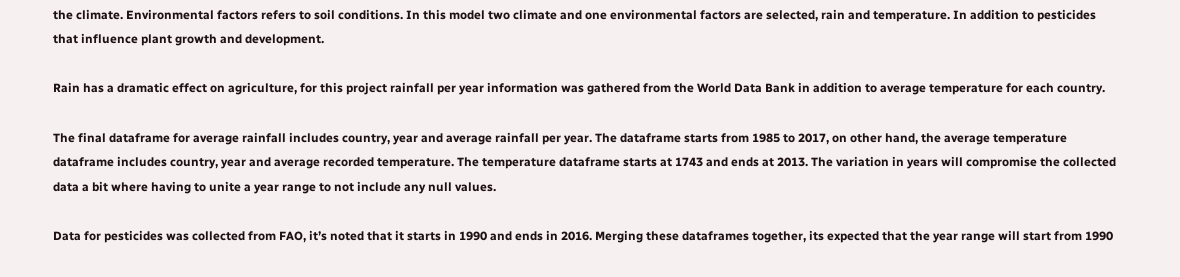the climate. Environmental factors refers to soil conditions. In this model two climate and one environmental factors are selected, rain and temperature. In addition to pesticides that influence plant growth and development.

Rain has a dramatic effect on agriculture, for this project rainfall per year information was gathered from the World Data Bank in addition to average temperature for each country.

The final dataframe for average rainfall includes country, year and average rainfall per year. The dataframe starts from 1985 to 2017, on other hand, the average temperature dataframe includes country, year and average recorded temperature. The temperature dataframe starts at 1743 and ends at 2013. The variation in years will compromise the collected data a bit where having to unite a year range to not include any null values.

Data for pesticides was collected from FAO, it’s noted that it starts in 1990 and ends in 2016. Merging these dataframes together, its expected that the year range will start from 1990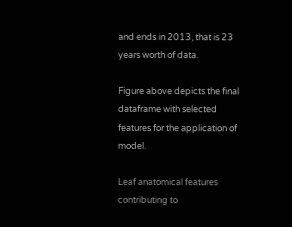and ends in 2013, that is 23 years worth of data.

Figure above depicts the final dataframe with selected features for the application of model.

Leaf anatomical features contributing to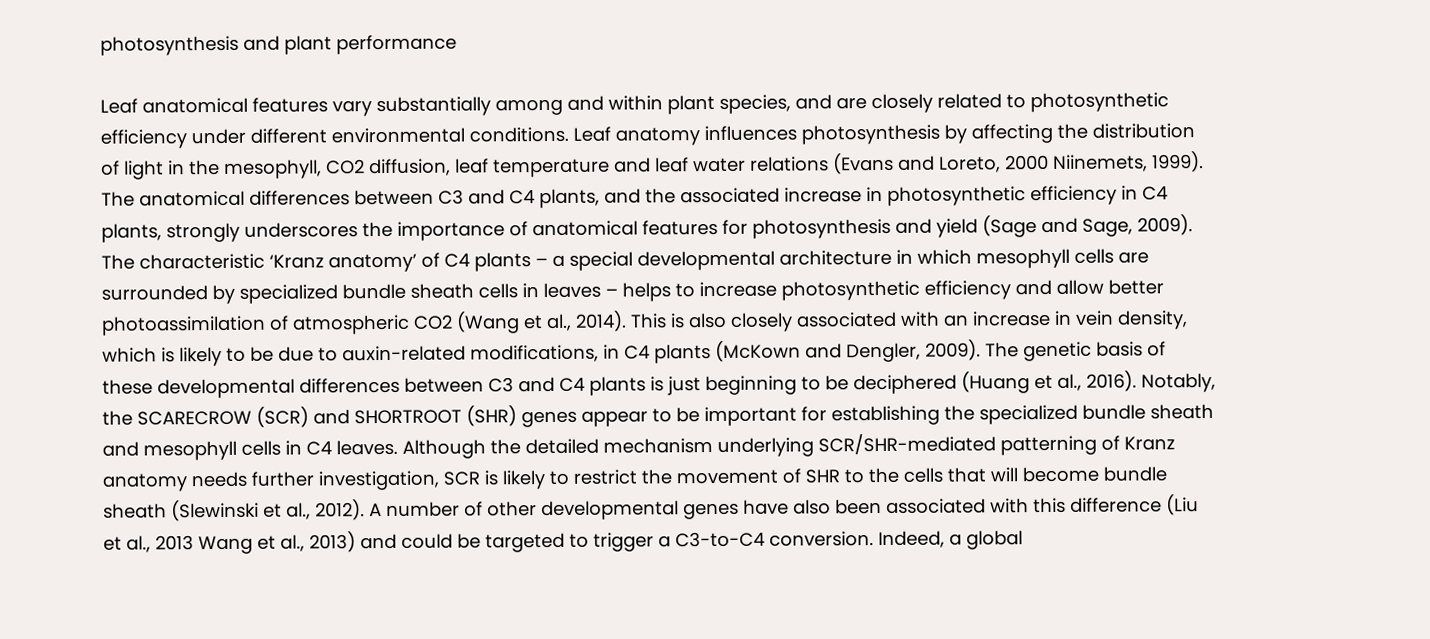photosynthesis and plant performance

Leaf anatomical features vary substantially among and within plant species, and are closely related to photosynthetic efficiency under different environmental conditions. Leaf anatomy influences photosynthesis by affecting the distribution of light in the mesophyll, CO2 diffusion, leaf temperature and leaf water relations (Evans and Loreto, 2000 Niinemets, 1999). The anatomical differences between C3 and C4 plants, and the associated increase in photosynthetic efficiency in C4 plants, strongly underscores the importance of anatomical features for photosynthesis and yield (Sage and Sage, 2009). The characteristic ‘Kranz anatomy’ of C4 plants – a special developmental architecture in which mesophyll cells are surrounded by specialized bundle sheath cells in leaves – helps to increase photosynthetic efficiency and allow better photoassimilation of atmospheric CO2 (Wang et al., 2014). This is also closely associated with an increase in vein density, which is likely to be due to auxin-related modifications, in C4 plants (McKown and Dengler, 2009). The genetic basis of these developmental differences between C3 and C4 plants is just beginning to be deciphered (Huang et al., 2016). Notably, the SCARECROW (SCR) and SHORTROOT (SHR) genes appear to be important for establishing the specialized bundle sheath and mesophyll cells in C4 leaves. Although the detailed mechanism underlying SCR/SHR-mediated patterning of Kranz anatomy needs further investigation, SCR is likely to restrict the movement of SHR to the cells that will become bundle sheath (Slewinski et al., 2012). A number of other developmental genes have also been associated with this difference (Liu et al., 2013 Wang et al., 2013) and could be targeted to trigger a C3-to-C4 conversion. Indeed, a global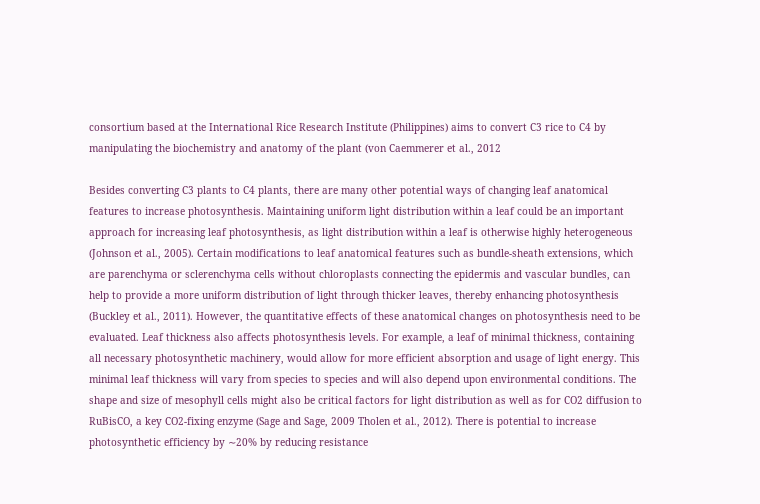consortium based at the International Rice Research Institute (Philippines) aims to convert C3 rice to C4 by manipulating the biochemistry and anatomy of the plant (von Caemmerer et al., 2012

Besides converting C3 plants to C4 plants, there are many other potential ways of changing leaf anatomical features to increase photosynthesis. Maintaining uniform light distribution within a leaf could be an important approach for increasing leaf photosynthesis, as light distribution within a leaf is otherwise highly heterogeneous (Johnson et al., 2005). Certain modifications to leaf anatomical features such as bundle-sheath extensions, which are parenchyma or sclerenchyma cells without chloroplasts connecting the epidermis and vascular bundles, can help to provide a more uniform distribution of light through thicker leaves, thereby enhancing photosynthesis (Buckley et al., 2011). However, the quantitative effects of these anatomical changes on photosynthesis need to be evaluated. Leaf thickness also affects photosynthesis levels. For example, a leaf of minimal thickness, containing all necessary photosynthetic machinery, would allow for more efficient absorption and usage of light energy. This minimal leaf thickness will vary from species to species and will also depend upon environmental conditions. The shape and size of mesophyll cells might also be critical factors for light distribution as well as for CO2 diffusion to RuBisCO, a key CO2-fixing enzyme (Sage and Sage, 2009 Tholen et al., 2012). There is potential to increase photosynthetic efficiency by ∼20% by reducing resistance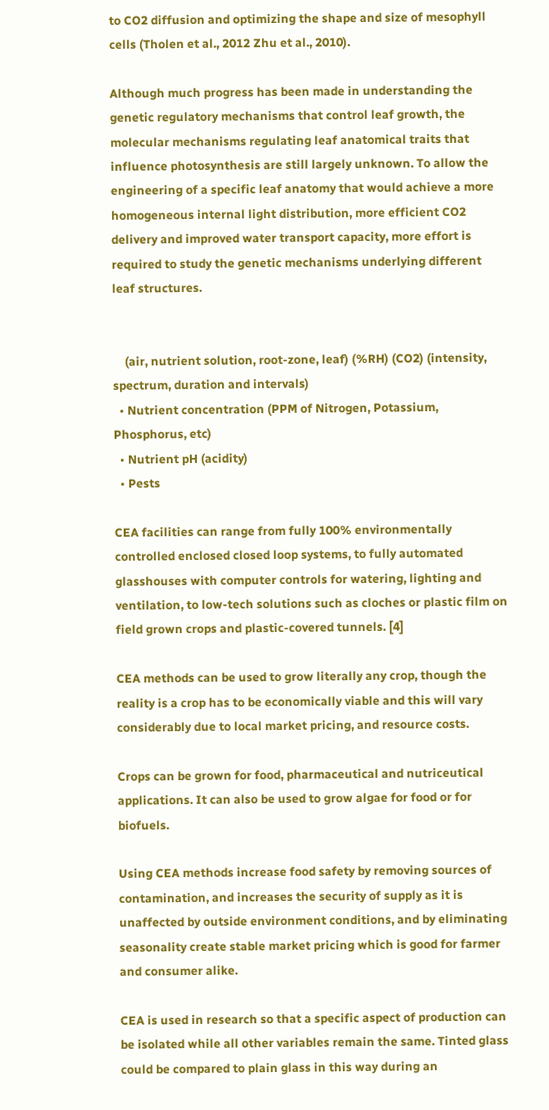to CO2 diffusion and optimizing the shape and size of mesophyll cells (Tholen et al., 2012 Zhu et al., 2010).

Although much progress has been made in understanding the genetic regulatory mechanisms that control leaf growth, the molecular mechanisms regulating leaf anatomical traits that influence photosynthesis are still largely unknown. To allow the engineering of a specific leaf anatomy that would achieve a more homogeneous internal light distribution, more efficient CO2 delivery and improved water transport capacity, more effort is required to study the genetic mechanisms underlying different leaf structures.


    (air, nutrient solution, root-zone, leaf) (%RH) (CO2) (intensity, spectrum, duration and intervals)
  • Nutrient concentration (PPM of Nitrogen, Potassium, Phosphorus, etc)
  • Nutrient pH (acidity)
  • Pests

CEA facilities can range from fully 100% environmentally controlled enclosed closed loop systems, to fully automated glasshouses with computer controls for watering, lighting and ventilation, to low-tech solutions such as cloches or plastic film on field grown crops and plastic-covered tunnels. [4]

CEA methods can be used to grow literally any crop, though the reality is a crop has to be economically viable and this will vary considerably due to local market pricing, and resource costs.

Crops can be grown for food, pharmaceutical and nutriceutical applications. It can also be used to grow algae for food or for biofuels.

Using CEA methods increase food safety by removing sources of contamination, and increases the security of supply as it is unaffected by outside environment conditions, and by eliminating seasonality create stable market pricing which is good for farmer and consumer alike.

CEA is used in research so that a specific aspect of production can be isolated while all other variables remain the same. Tinted glass could be compared to plain glass in this way during an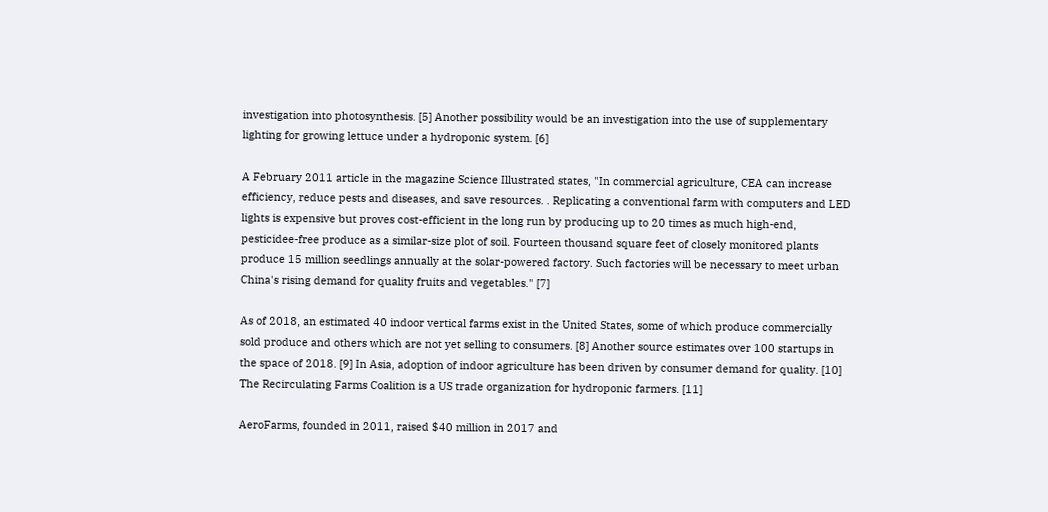investigation into photosynthesis. [5] Another possibility would be an investigation into the use of supplementary lighting for growing lettuce under a hydroponic system. [6]

A February 2011 article in the magazine Science Illustrated states, "In commercial agriculture, CEA can increase efficiency, reduce pests and diseases, and save resources. . Replicating a conventional farm with computers and LED lights is expensive but proves cost-efficient in the long run by producing up to 20 times as much high-end, pesticidee-free produce as a similar-size plot of soil. Fourteen thousand square feet of closely monitored plants produce 15 million seedlings annually at the solar-powered factory. Such factories will be necessary to meet urban China's rising demand for quality fruits and vegetables." [7]

As of 2018, an estimated 40 indoor vertical farms exist in the United States, some of which produce commercially sold produce and others which are not yet selling to consumers. [8] Another source estimates over 100 startups in the space of 2018. [9] In Asia, adoption of indoor agriculture has been driven by consumer demand for quality. [10] The Recirculating Farms Coalition is a US trade organization for hydroponic farmers. [11]

AeroFarms, founded in 2011, raised $40 million in 2017 and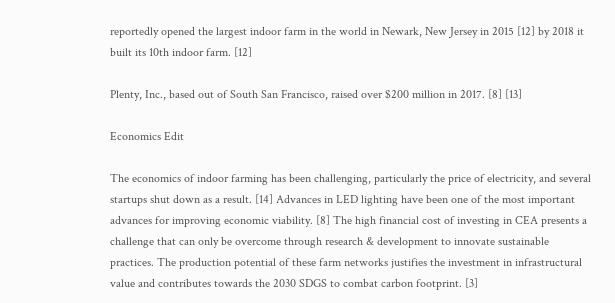reportedly opened the largest indoor farm in the world in Newark, New Jersey in 2015 [12] by 2018 it built its 10th indoor farm. [12]

Plenty, Inc., based out of South San Francisco, raised over $200 million in 2017. [8] [13]

Economics Edit

The economics of indoor farming has been challenging, particularly the price of electricity, and several startups shut down as a result. [14] Advances in LED lighting have been one of the most important advances for improving economic viability. [8] The high financial cost of investing in CEA presents a challenge that can only be overcome through research & development to innovate sustainable practices. The production potential of these farm networks justifies the investment in infrastructural value and contributes towards the 2030 SDGS to combat carbon footprint. [3]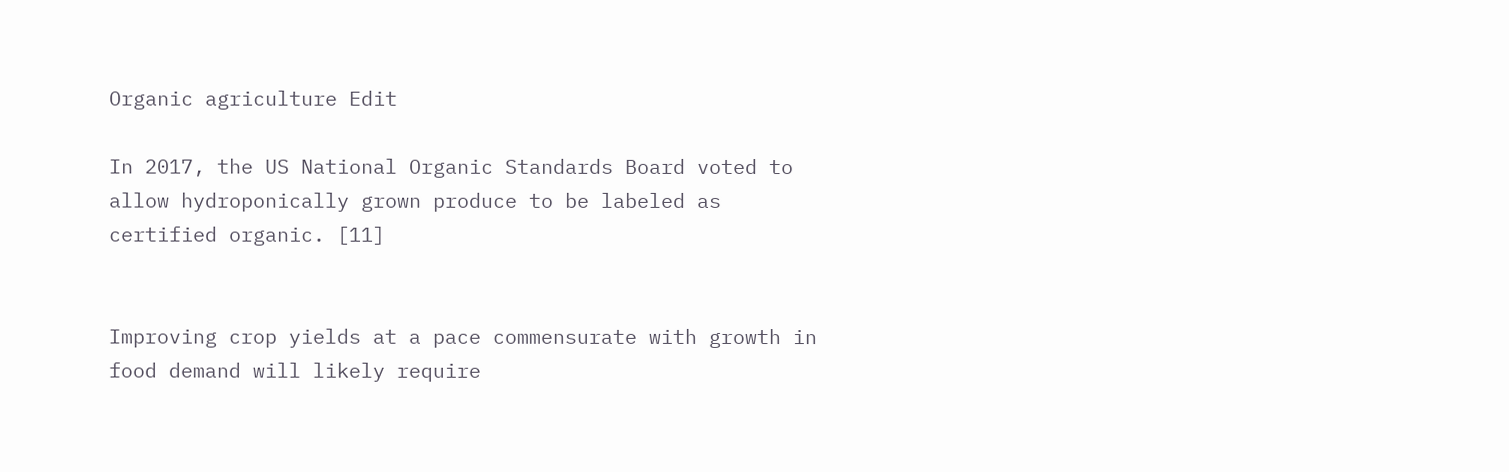Organic agriculture Edit

In 2017, the US National Organic Standards Board voted to allow hydroponically grown produce to be labeled as certified organic. [11]


Improving crop yields at a pace commensurate with growth in food demand will likely require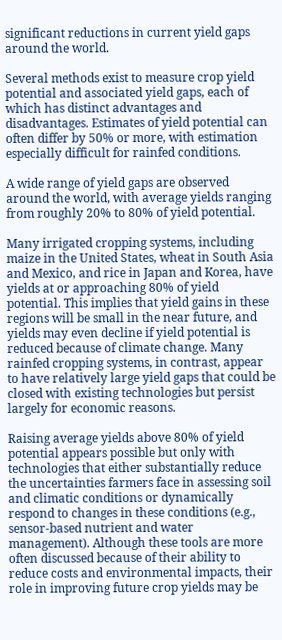significant reductions in current yield gaps around the world.

Several methods exist to measure crop yield potential and associated yield gaps, each of which has distinct advantages and disadvantages. Estimates of yield potential can often differ by 50% or more, with estimation especially difficult for rainfed conditions.

A wide range of yield gaps are observed around the world, with average yields ranging from roughly 20% to 80% of yield potential.

Many irrigated cropping systems, including maize in the United States, wheat in South Asia and Mexico, and rice in Japan and Korea, have yields at or approaching 80% of yield potential. This implies that yield gains in these regions will be small in the near future, and yields may even decline if yield potential is reduced because of climate change. Many rainfed cropping systems, in contrast, appear to have relatively large yield gaps that could be closed with existing technologies but persist largely for economic reasons.

Raising average yields above 80% of yield potential appears possible but only with technologies that either substantially reduce the uncertainties farmers face in assessing soil and climatic conditions or dynamically respond to changes in these conditions (e.g., sensor-based nutrient and water management). Although these tools are more often discussed because of their ability to reduce costs and environmental impacts, their role in improving future crop yields may be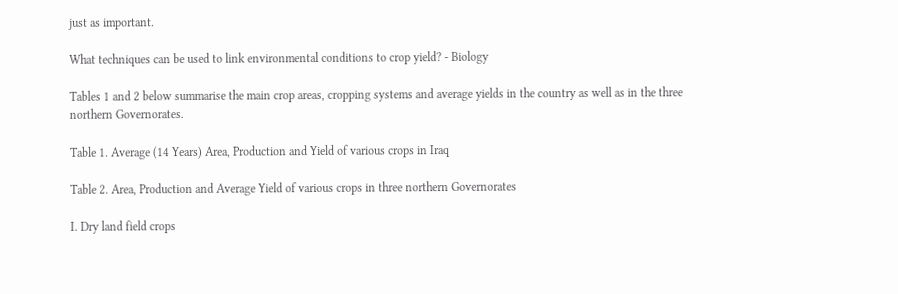just as important.

What techniques can be used to link environmental conditions to crop yield? - Biology

Tables 1 and 2 below summarise the main crop areas, cropping systems and average yields in the country as well as in the three northern Governorates.

Table 1. Average (14 Years) Area, Production and Yield of various crops in Iraq

Table 2. Area, Production and Average Yield of various crops in three northern Governorates

I. Dry land field crops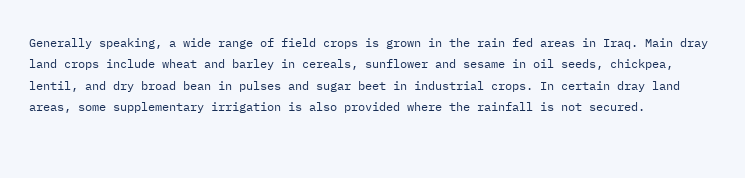Generally speaking, a wide range of field crops is grown in the rain fed areas in Iraq. Main dray land crops include wheat and barley in cereals, sunflower and sesame in oil seeds, chickpea, lentil, and dry broad bean in pulses and sugar beet in industrial crops. In certain dray land areas, some supplementary irrigation is also provided where the rainfall is not secured.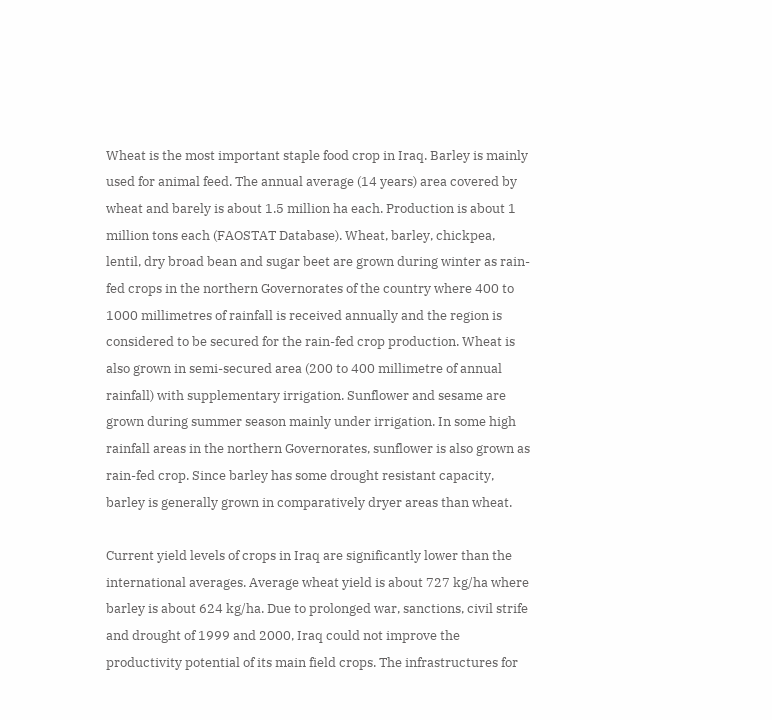Wheat is the most important staple food crop in Iraq. Barley is mainly used for animal feed. The annual average (14 years) area covered by wheat and barely is about 1.5 million ha each. Production is about 1 million tons each (FAOSTAT Database). Wheat, barley, chickpea, lentil, dry broad bean and sugar beet are grown during winter as rain-fed crops in the northern Governorates of the country where 400 to 1000 millimetres of rainfall is received annually and the region is considered to be secured for the rain-fed crop production. Wheat is also grown in semi-secured area (200 to 400 millimetre of annual rainfall) with supplementary irrigation. Sunflower and sesame are grown during summer season mainly under irrigation. In some high rainfall areas in the northern Governorates, sunflower is also grown as rain-fed crop. Since barley has some drought resistant capacity, barley is generally grown in comparatively dryer areas than wheat.

Current yield levels of crops in Iraq are significantly lower than the international averages. Average wheat yield is about 727 kg/ha where barley is about 624 kg/ha. Due to prolonged war, sanctions, civil strife and drought of 1999 and 2000, Iraq could not improve the productivity potential of its main field crops. The infrastructures for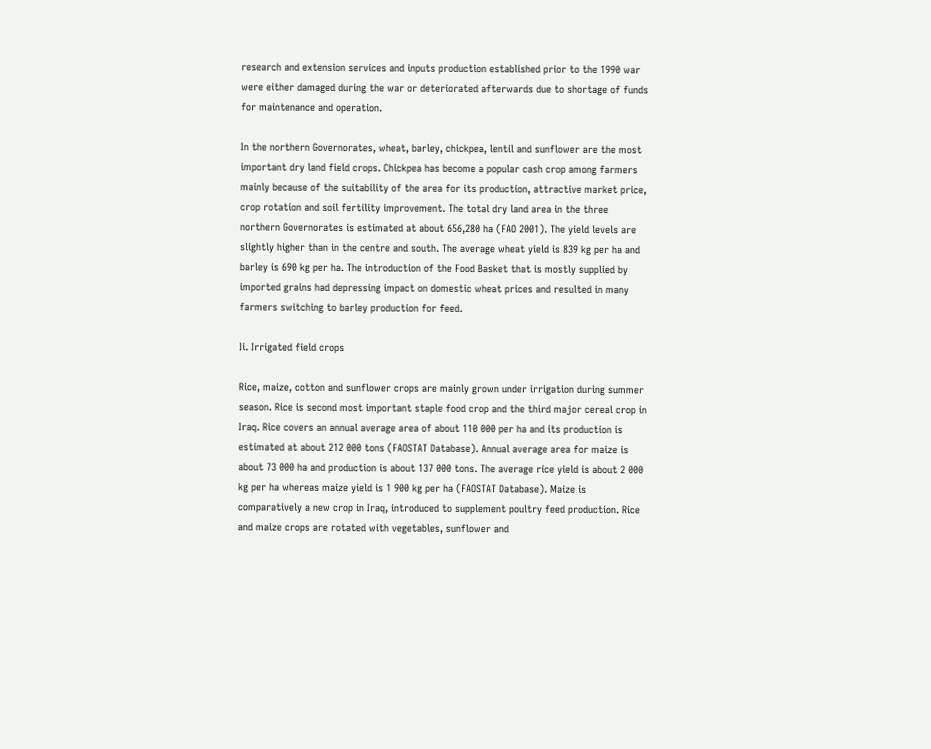research and extension services and inputs production established prior to the 1990 war were either damaged during the war or deteriorated afterwards due to shortage of funds for maintenance and operation.

In the northern Governorates, wheat, barley, chickpea, lentil and sunflower are the most important dry land field crops. Chickpea has become a popular cash crop among farmers mainly because of the suitability of the area for its production, attractive market price, crop rotation and soil fertility improvement. The total dry land area in the three northern Governorates is estimated at about 656,280 ha (FAO 2001). The yield levels are slightly higher than in the centre and south. The average wheat yield is 839 kg per ha and barley is 690 kg per ha. The introduction of the Food Basket that is mostly supplied by imported grains had depressing impact on domestic wheat prices and resulted in many farmers switching to barley production for feed.

Ii. Irrigated field crops

Rice, maize, cotton and sunflower crops are mainly grown under irrigation during summer season. Rice is second most important staple food crop and the third major cereal crop in Iraq. Rice covers an annual average area of about 110 000 per ha and its production is estimated at about 212 000 tons (FAOSTAT Database). Annual average area for maize is about 73 000 ha and production is about 137 000 tons. The average rice yield is about 2 000 kg per ha whereas maize yield is 1 900 kg per ha (FAOSTAT Database). Maize is comparatively a new crop in Iraq, introduced to supplement poultry feed production. Rice and maize crops are rotated with vegetables, sunflower and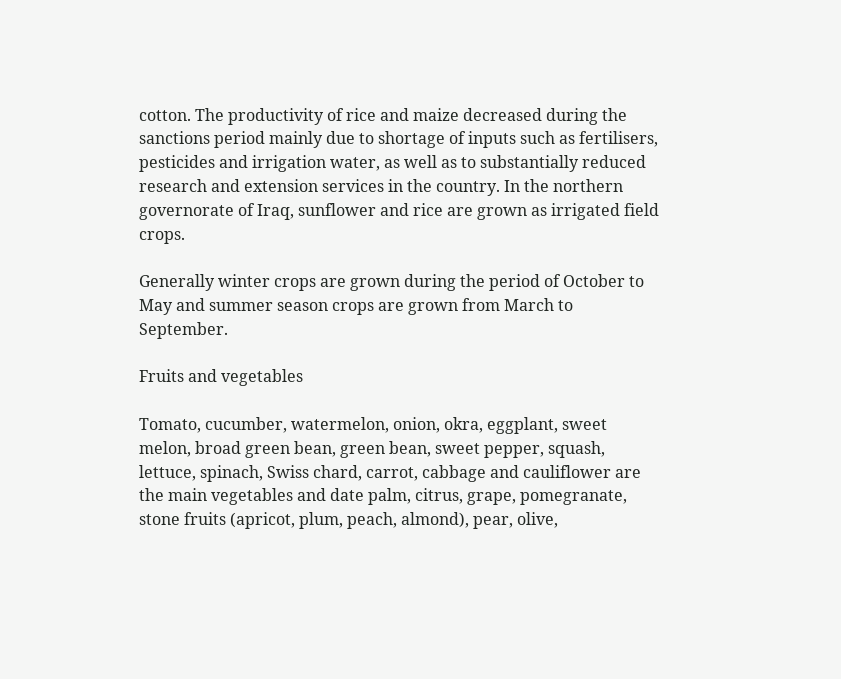cotton. The productivity of rice and maize decreased during the sanctions period mainly due to shortage of inputs such as fertilisers, pesticides and irrigation water, as well as to substantially reduced research and extension services in the country. In the northern governorate of Iraq, sunflower and rice are grown as irrigated field crops.

Generally winter crops are grown during the period of October to May and summer season crops are grown from March to September.

Fruits and vegetables

Tomato, cucumber, watermelon, onion, okra, eggplant, sweet melon, broad green bean, green bean, sweet pepper, squash, lettuce, spinach, Swiss chard, carrot, cabbage and cauliflower are the main vegetables and date palm, citrus, grape, pomegranate, stone fruits (apricot, plum, peach, almond), pear, olive,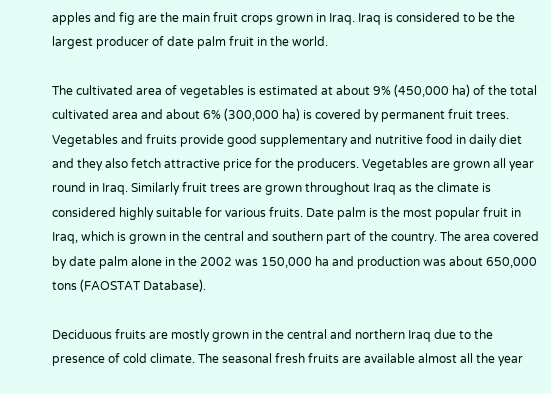apples and fig are the main fruit crops grown in Iraq. Iraq is considered to be the largest producer of date palm fruit in the world.

The cultivated area of vegetables is estimated at about 9% (450,000 ha) of the total cultivated area and about 6% (300,000 ha) is covered by permanent fruit trees. Vegetables and fruits provide good supplementary and nutritive food in daily diet and they also fetch attractive price for the producers. Vegetables are grown all year round in Iraq. Similarly fruit trees are grown throughout Iraq as the climate is considered highly suitable for various fruits. Date palm is the most popular fruit in Iraq, which is grown in the central and southern part of the country. The area covered by date palm alone in the 2002 was 150,000 ha and production was about 650,000 tons (FAOSTAT Database).

Deciduous fruits are mostly grown in the central and northern Iraq due to the presence of cold climate. The seasonal fresh fruits are available almost all the year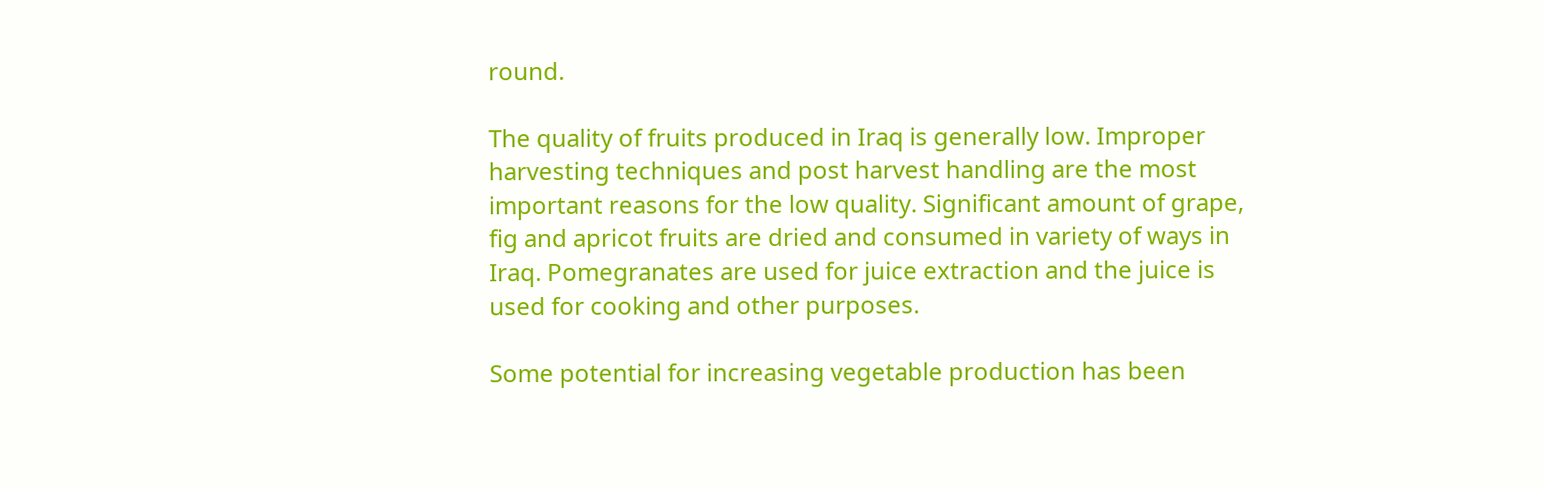round.

The quality of fruits produced in Iraq is generally low. Improper harvesting techniques and post harvest handling are the most important reasons for the low quality. Significant amount of grape, fig and apricot fruits are dried and consumed in variety of ways in Iraq. Pomegranates are used for juice extraction and the juice is used for cooking and other purposes.

Some potential for increasing vegetable production has been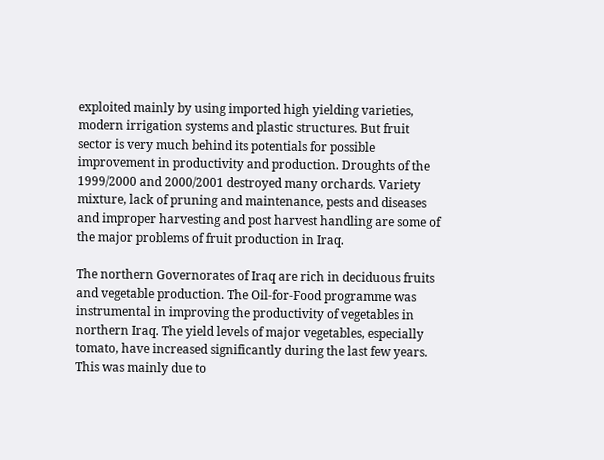exploited mainly by using imported high yielding varieties, modern irrigation systems and plastic structures. But fruit sector is very much behind its potentials for possible improvement in productivity and production. Droughts of the 1999/2000 and 2000/2001 destroyed many orchards. Variety mixture, lack of pruning and maintenance, pests and diseases and improper harvesting and post harvest handling are some of the major problems of fruit production in Iraq.

The northern Governorates of Iraq are rich in deciduous fruits and vegetable production. The Oil-for-Food programme was instrumental in improving the productivity of vegetables in northern Iraq. The yield levels of major vegetables, especially tomato, have increased significantly during the last few years. This was mainly due to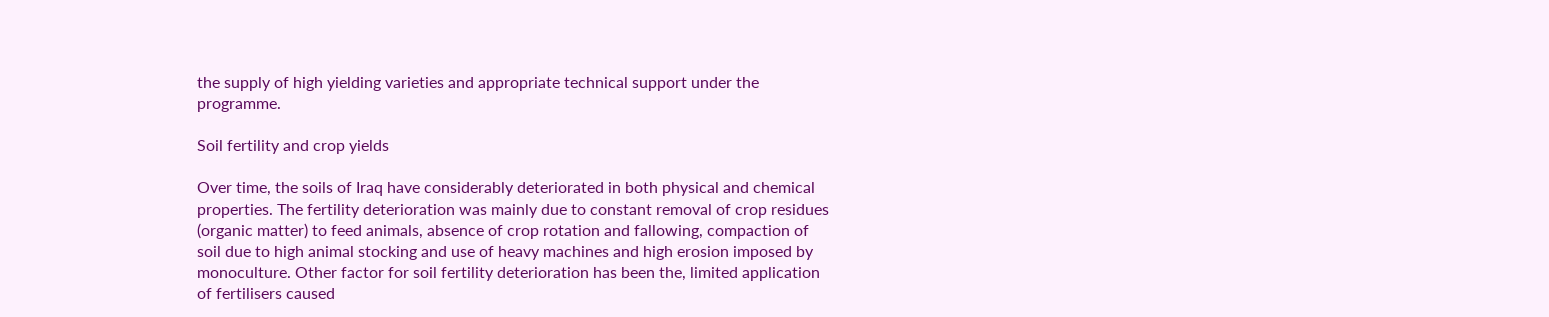the supply of high yielding varieties and appropriate technical support under the programme.

Soil fertility and crop yields

Over time, the soils of Iraq have considerably deteriorated in both physical and chemical properties. The fertility deterioration was mainly due to constant removal of crop residues (organic matter) to feed animals, absence of crop rotation and fallowing, compaction of soil due to high animal stocking and use of heavy machines and high erosion imposed by monoculture. Other factor for soil fertility deterioration has been the, limited application of fertilisers caused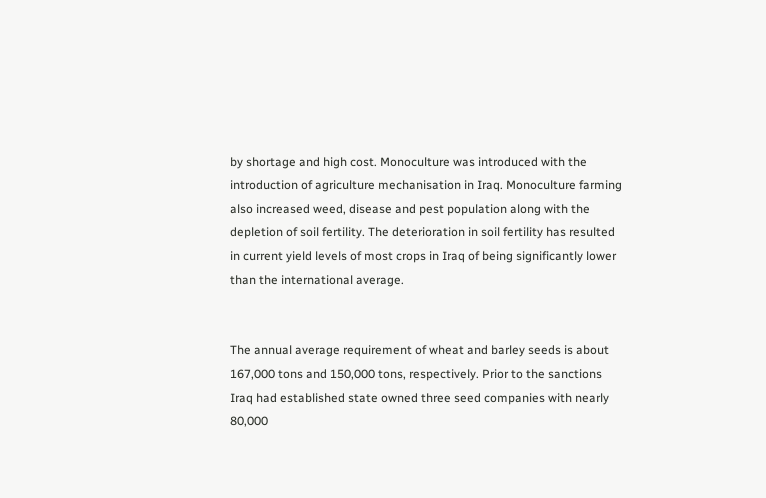by shortage and high cost. Monoculture was introduced with the introduction of agriculture mechanisation in Iraq. Monoculture farming also increased weed, disease and pest population along with the depletion of soil fertility. The deterioration in soil fertility has resulted in current yield levels of most crops in Iraq of being significantly lower than the international average.


The annual average requirement of wheat and barley seeds is about 167,000 tons and 150,000 tons, respectively. Prior to the sanctions Iraq had established state owned three seed companies with nearly 80,000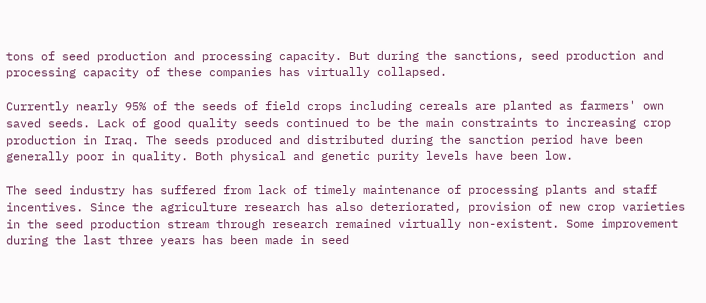tons of seed production and processing capacity. But during the sanctions, seed production and processing capacity of these companies has virtually collapsed.

Currently nearly 95% of the seeds of field crops including cereals are planted as farmers' own saved seeds. Lack of good quality seeds continued to be the main constraints to increasing crop production in Iraq. The seeds produced and distributed during the sanction period have been generally poor in quality. Both physical and genetic purity levels have been low.

The seed industry has suffered from lack of timely maintenance of processing plants and staff incentives. Since the agriculture research has also deteriorated, provision of new crop varieties in the seed production stream through research remained virtually non-existent. Some improvement during the last three years has been made in seed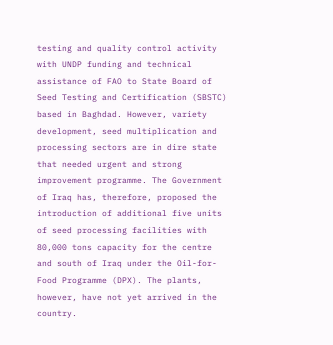testing and quality control activity with UNDP funding and technical assistance of FAO to State Board of Seed Testing and Certification (SBSTC) based in Baghdad. However, variety development, seed multiplication and processing sectors are in dire state that needed urgent and strong improvement programme. The Government of Iraq has, therefore, proposed the introduction of additional five units of seed processing facilities with 80,000 tons capacity for the centre and south of Iraq under the Oil-for-Food Programme (DPX). The plants, however, have not yet arrived in the country.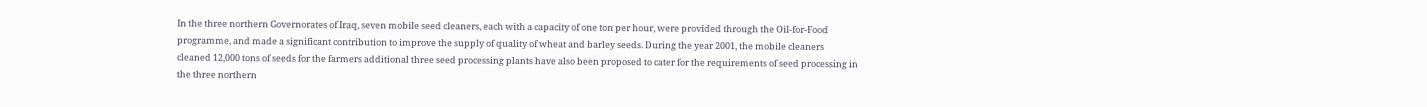In the three northern Governorates of Iraq, seven mobile seed cleaners, each with a capacity of one ton per hour, were provided through the Oil-for-Food programme, and made a significant contribution to improve the supply of quality of wheat and barley seeds. During the year 2001, the mobile cleaners cleaned 12,000 tons of seeds for the farmers additional three seed processing plants have also been proposed to cater for the requirements of seed processing in the three northern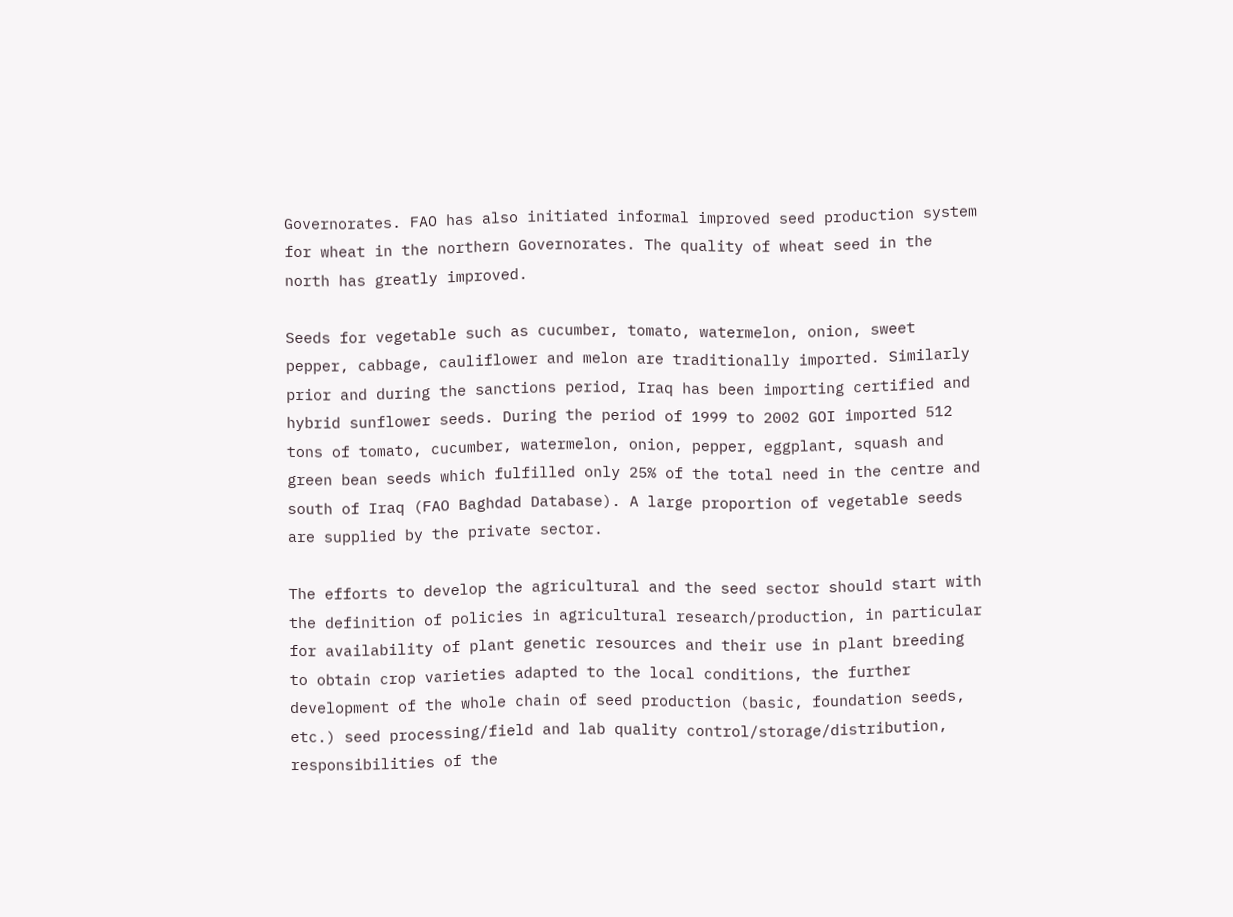Governorates. FAO has also initiated informal improved seed production system for wheat in the northern Governorates. The quality of wheat seed in the north has greatly improved.

Seeds for vegetable such as cucumber, tomato, watermelon, onion, sweet pepper, cabbage, cauliflower and melon are traditionally imported. Similarly prior and during the sanctions period, Iraq has been importing certified and hybrid sunflower seeds. During the period of 1999 to 2002 GOI imported 512 tons of tomato, cucumber, watermelon, onion, pepper, eggplant, squash and green bean seeds which fulfilled only 25% of the total need in the centre and south of Iraq (FAO Baghdad Database). A large proportion of vegetable seeds are supplied by the private sector.

The efforts to develop the agricultural and the seed sector should start with the definition of policies in agricultural research/production, in particular for availability of plant genetic resources and their use in plant breeding to obtain crop varieties adapted to the local conditions, the further development of the whole chain of seed production (basic, foundation seeds, etc.) seed processing/field and lab quality control/storage/distribution, responsibilities of the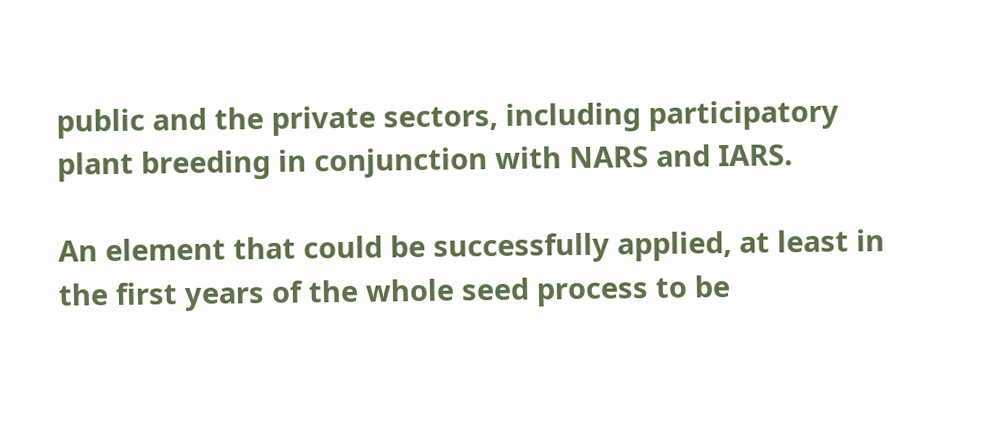public and the private sectors, including participatory plant breeding in conjunction with NARS and IARS.

An element that could be successfully applied, at least in the first years of the whole seed process to be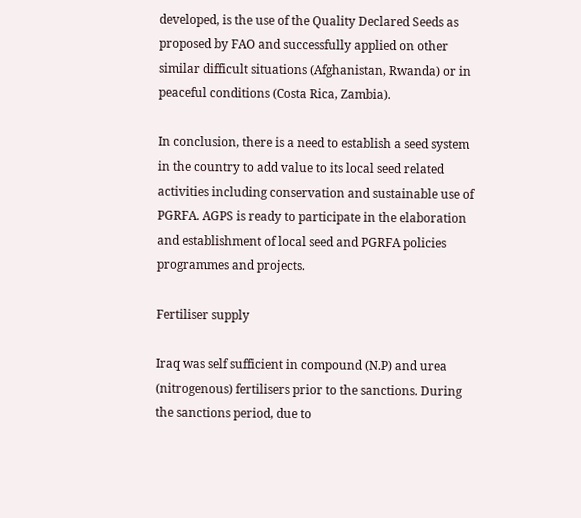developed, is the use of the Quality Declared Seeds as proposed by FAO and successfully applied on other similar difficult situations (Afghanistan, Rwanda) or in peaceful conditions (Costa Rica, Zambia).

In conclusion, there is a need to establish a seed system in the country to add value to its local seed related activities including conservation and sustainable use of PGRFA. AGPS is ready to participate in the elaboration and establishment of local seed and PGRFA policies programmes and projects.

Fertiliser supply

Iraq was self sufficient in compound (N.P) and urea (nitrogenous) fertilisers prior to the sanctions. During the sanctions period, due to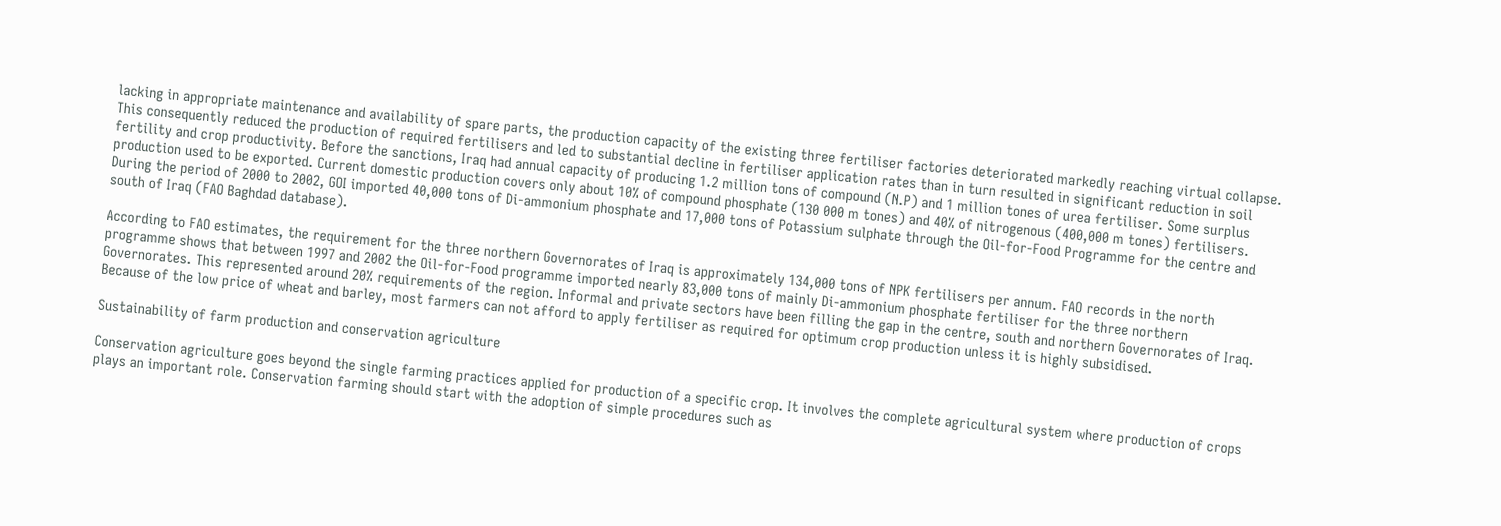lacking in appropriate maintenance and availability of spare parts, the production capacity of the existing three fertiliser factories deteriorated markedly reaching virtual collapse. This consequently reduced the production of required fertilisers and led to substantial decline in fertiliser application rates than in turn resulted in significant reduction in soil fertility and crop productivity. Before the sanctions, Iraq had annual capacity of producing 1.2 million tons of compound (N.P) and 1 million tones of urea fertiliser. Some surplus production used to be exported. Current domestic production covers only about 10% of compound phosphate (130 000 m tones) and 40% of nitrogenous (400,000 m tones) fertilisers. During the period of 2000 to 2002, GOI imported 40,000 tons of Di-ammonium phosphate and 17,000 tons of Potassium sulphate through the Oil-for-Food Programme for the centre and south of Iraq (FAO Baghdad database).

According to FAO estimates, the requirement for the three northern Governorates of Iraq is approximately 134,000 tons of NPK fertilisers per annum. FAO records in the north programme shows that between 1997 and 2002 the Oil-for-Food programme imported nearly 83,000 tons of mainly Di-ammonium phosphate fertiliser for the three northern Governorates. This represented around 20% requirements of the region. Informal and private sectors have been filling the gap in the centre, south and northern Governorates of Iraq. Because of the low price of wheat and barley, most farmers can not afford to apply fertiliser as required for optimum crop production unless it is highly subsidised.

Sustainability of farm production and conservation agriculture

Conservation agriculture goes beyond the single farming practices applied for production of a specific crop. It involves the complete agricultural system where production of crops plays an important role. Conservation farming should start with the adoption of simple procedures such as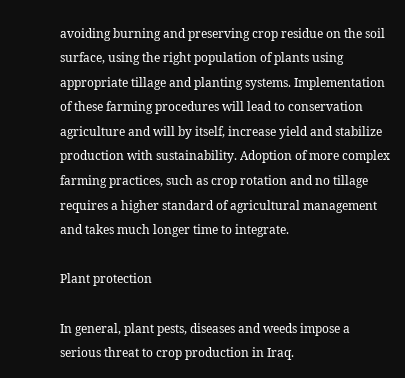avoiding burning and preserving crop residue on the soil surface, using the right population of plants using appropriate tillage and planting systems. Implementation of these farming procedures will lead to conservation agriculture and will by itself, increase yield and stabilize production with sustainability. Adoption of more complex farming practices, such as crop rotation and no tillage requires a higher standard of agricultural management and takes much longer time to integrate.

Plant protection

In general, plant pests, diseases and weeds impose a serious threat to crop production in Iraq.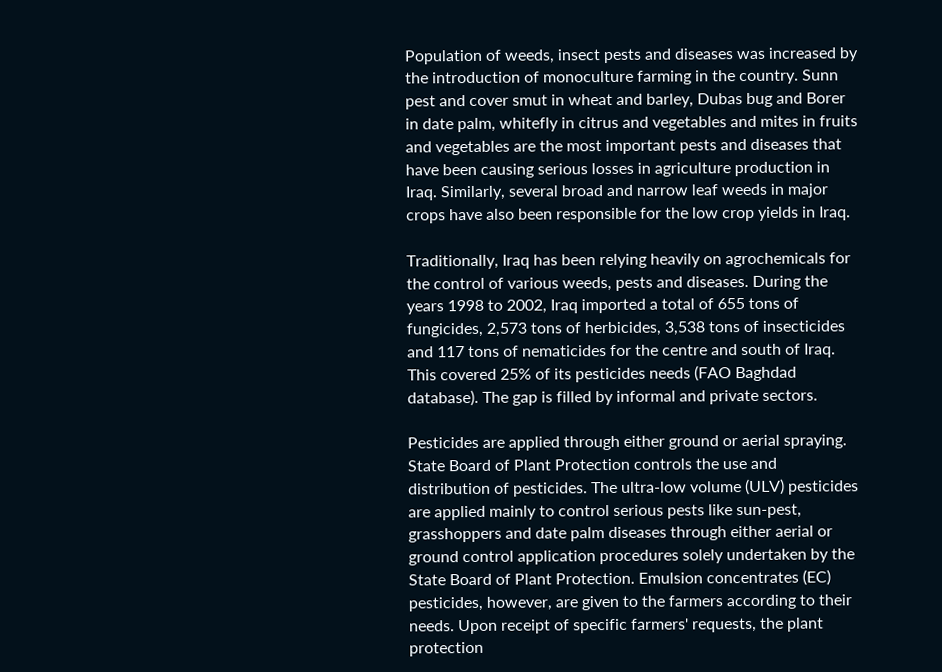Population of weeds, insect pests and diseases was increased by the introduction of monoculture farming in the country. Sunn pest and cover smut in wheat and barley, Dubas bug and Borer in date palm, whitefly in citrus and vegetables and mites in fruits and vegetables are the most important pests and diseases that have been causing serious losses in agriculture production in Iraq. Similarly, several broad and narrow leaf weeds in major crops have also been responsible for the low crop yields in Iraq.

Traditionally, Iraq has been relying heavily on agrochemicals for the control of various weeds, pests and diseases. During the years 1998 to 2002, Iraq imported a total of 655 tons of fungicides, 2,573 tons of herbicides, 3,538 tons of insecticides and 117 tons of nematicides for the centre and south of Iraq. This covered 25% of its pesticides needs (FAO Baghdad database). The gap is filled by informal and private sectors.

Pesticides are applied through either ground or aerial spraying. State Board of Plant Protection controls the use and distribution of pesticides. The ultra-low volume (ULV) pesticides are applied mainly to control serious pests like sun-pest, grasshoppers and date palm diseases through either aerial or ground control application procedures solely undertaken by the State Board of Plant Protection. Emulsion concentrates (EC) pesticides, however, are given to the farmers according to their needs. Upon receipt of specific farmers' requests, the plant protection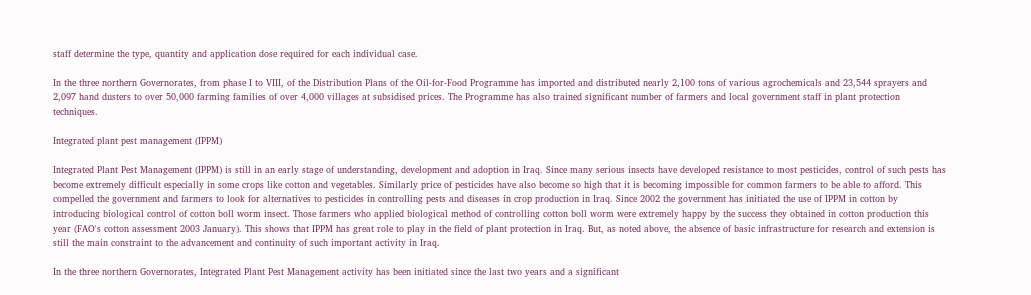staff determine the type, quantity and application dose required for each individual case.

In the three northern Governorates, from phase I to VIII, of the Distribution Plans of the Oil-for-Food Programme has imported and distributed nearly 2,100 tons of various agrochemicals and 23,544 sprayers and 2,097 hand dusters to over 50,000 farming families of over 4,000 villages at subsidised prices. The Programme has also trained significant number of farmers and local government staff in plant protection techniques.

Integrated plant pest management (IPPM)

Integrated Plant Pest Management (IPPM) is still in an early stage of understanding, development and adoption in Iraq. Since many serious insects have developed resistance to most pesticides, control of such pests has become extremely difficult especially in some crops like cotton and vegetables. Similarly price of pesticides have also become so high that it is becoming impossible for common farmers to be able to afford. This compelled the government and farmers to look for alternatives to pesticides in controlling pests and diseases in crop production in Iraq. Since 2002 the government has initiated the use of IPPM in cotton by introducing biological control of cotton boll worm insect. Those farmers who applied biological method of controlling cotton boll worm were extremely happy by the success they obtained in cotton production this year (FAO's cotton assessment 2003 January). This shows that IPPM has great role to play in the field of plant protection in Iraq. But, as noted above, the absence of basic infrastructure for research and extension is still the main constraint to the advancement and continuity of such important activity in Iraq.

In the three northern Governorates, Integrated Plant Pest Management activity has been initiated since the last two years and a significant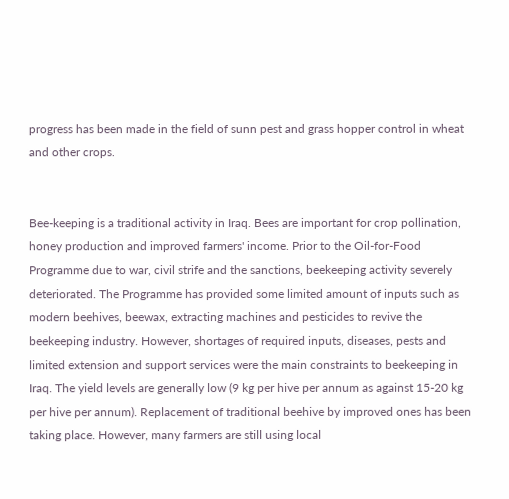progress has been made in the field of sunn pest and grass hopper control in wheat and other crops.


Bee-keeping is a traditional activity in Iraq. Bees are important for crop pollination, honey production and improved farmers' income. Prior to the Oil-for-Food Programme due to war, civil strife and the sanctions, beekeeping activity severely deteriorated. The Programme has provided some limited amount of inputs such as modern beehives, beewax, extracting machines and pesticides to revive the beekeeping industry. However, shortages of required inputs, diseases, pests and limited extension and support services were the main constraints to beekeeping in Iraq. The yield levels are generally low (9 kg per hive per annum as against 15-20 kg per hive per annum). Replacement of traditional beehive by improved ones has been taking place. However, many farmers are still using local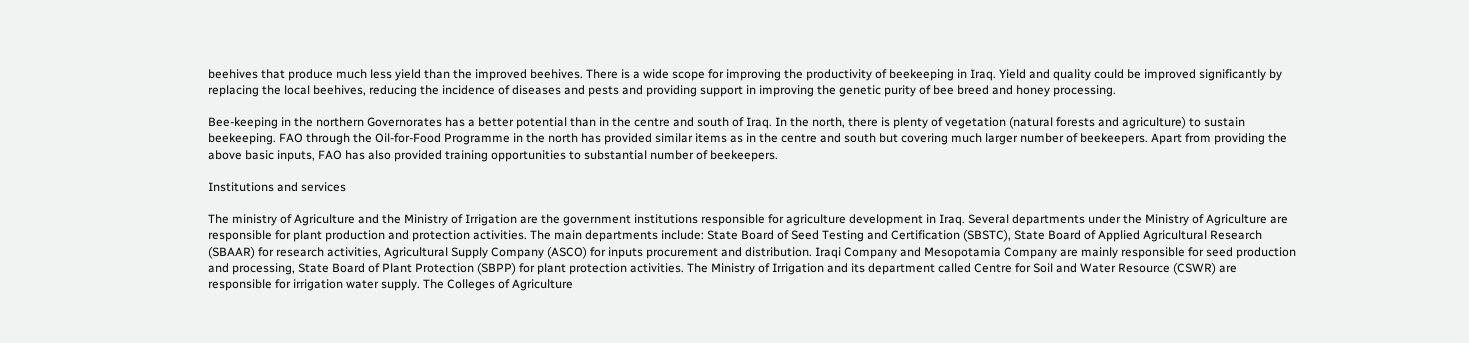beehives that produce much less yield than the improved beehives. There is a wide scope for improving the productivity of beekeeping in Iraq. Yield and quality could be improved significantly by replacing the local beehives, reducing the incidence of diseases and pests and providing support in improving the genetic purity of bee breed and honey processing.

Bee-keeping in the northern Governorates has a better potential than in the centre and south of Iraq. In the north, there is plenty of vegetation (natural forests and agriculture) to sustain beekeeping. FAO through the Oil-for-Food Programme in the north has provided similar items as in the centre and south but covering much larger number of beekeepers. Apart from providing the above basic inputs, FAO has also provided training opportunities to substantial number of beekeepers.

Institutions and services

The ministry of Agriculture and the Ministry of Irrigation are the government institutions responsible for agriculture development in Iraq. Several departments under the Ministry of Agriculture are responsible for plant production and protection activities. The main departments include: State Board of Seed Testing and Certification (SBSTC), State Board of Applied Agricultural Research (SBAAR) for research activities, Agricultural Supply Company (ASCO) for inputs procurement and distribution. Iraqi Company and Mesopotamia Company are mainly responsible for seed production and processing, State Board of Plant Protection (SBPP) for plant protection activities. The Ministry of Irrigation and its department called Centre for Soil and Water Resource (CSWR) are responsible for irrigation water supply. The Colleges of Agriculture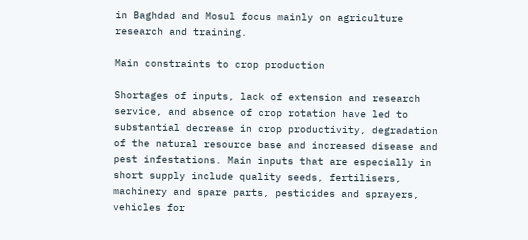in Baghdad and Mosul focus mainly on agriculture research and training.

Main constraints to crop production

Shortages of inputs, lack of extension and research service, and absence of crop rotation have led to substantial decrease in crop productivity, degradation of the natural resource base and increased disease and pest infestations. Main inputs that are especially in short supply include quality seeds, fertilisers, machinery and spare parts, pesticides and sprayers, vehicles for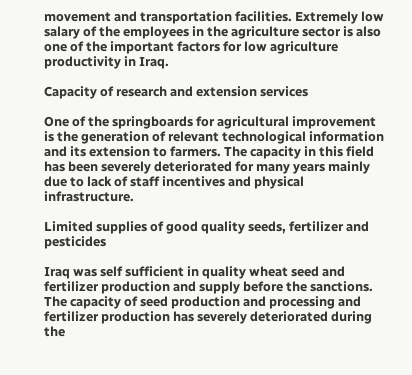movement and transportation facilities. Extremely low salary of the employees in the agriculture sector is also one of the important factors for low agriculture productivity in Iraq.

Capacity of research and extension services

One of the springboards for agricultural improvement is the generation of relevant technological information and its extension to farmers. The capacity in this field has been severely deteriorated for many years mainly due to lack of staff incentives and physical infrastructure.

Limited supplies of good quality seeds, fertilizer and pesticides

Iraq was self sufficient in quality wheat seed and fertilizer production and supply before the sanctions. The capacity of seed production and processing and fertilizer production has severely deteriorated during the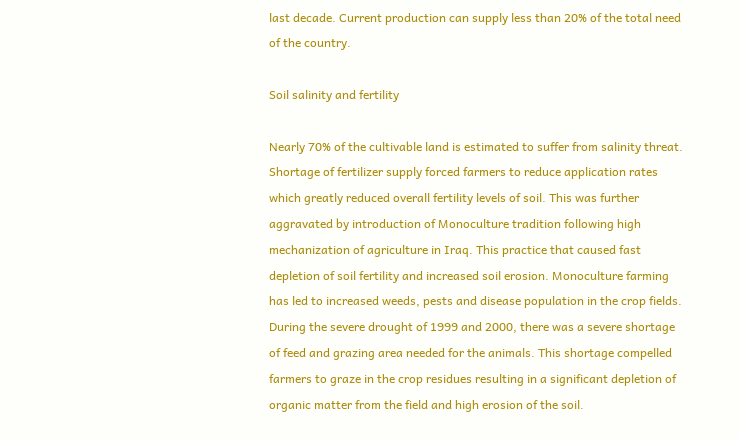last decade. Current production can supply less than 20% of the total need of the country.

Soil salinity and fertility

Nearly 70% of the cultivable land is estimated to suffer from salinity threat. Shortage of fertilizer supply forced farmers to reduce application rates which greatly reduced overall fertility levels of soil. This was further aggravated by introduction of Monoculture tradition following high mechanization of agriculture in Iraq. This practice that caused fast depletion of soil fertility and increased soil erosion. Monoculture farming has led to increased weeds, pests and disease population in the crop fields. During the severe drought of 1999 and 2000, there was a severe shortage of feed and grazing area needed for the animals. This shortage compelled farmers to graze in the crop residues resulting in a significant depletion of organic matter from the field and high erosion of the soil.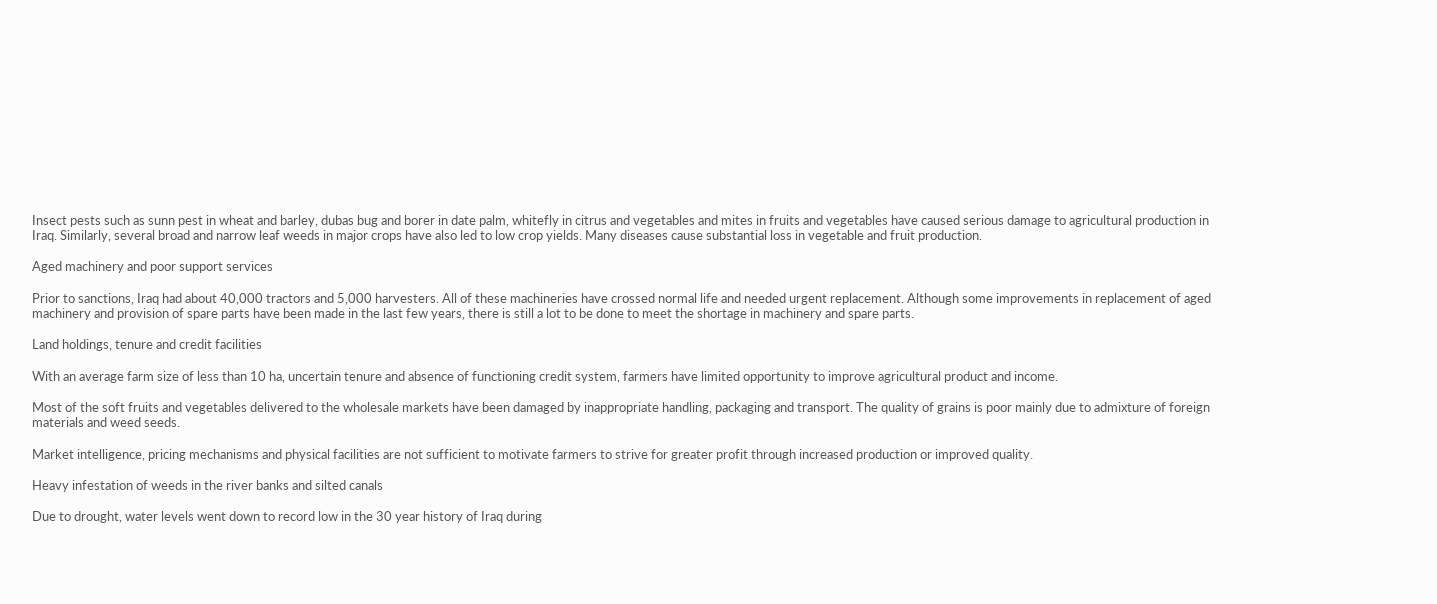Insect pests such as sunn pest in wheat and barley, dubas bug and borer in date palm, whitefly in citrus and vegetables and mites in fruits and vegetables have caused serious damage to agricultural production in Iraq. Similarly, several broad and narrow leaf weeds in major crops have also led to low crop yields. Many diseases cause substantial loss in vegetable and fruit production.

Aged machinery and poor support services

Prior to sanctions, Iraq had about 40,000 tractors and 5,000 harvesters. All of these machineries have crossed normal life and needed urgent replacement. Although some improvements in replacement of aged machinery and provision of spare parts have been made in the last few years, there is still a lot to be done to meet the shortage in machinery and spare parts.

Land holdings, tenure and credit facilities

With an average farm size of less than 10 ha, uncertain tenure and absence of functioning credit system, farmers have limited opportunity to improve agricultural product and income.

Most of the soft fruits and vegetables delivered to the wholesale markets have been damaged by inappropriate handling, packaging and transport. The quality of grains is poor mainly due to admixture of foreign materials and weed seeds.

Market intelligence, pricing mechanisms and physical facilities are not sufficient to motivate farmers to strive for greater profit through increased production or improved quality.

Heavy infestation of weeds in the river banks and silted canals

Due to drought, water levels went down to record low in the 30 year history of Iraq during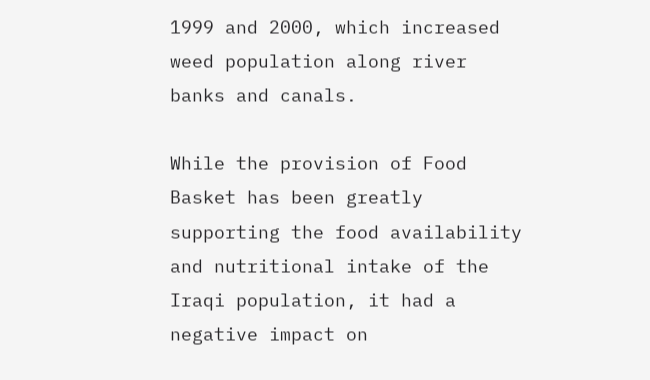1999 and 2000, which increased weed population along river banks and canals.

While the provision of Food Basket has been greatly supporting the food availability and nutritional intake of the Iraqi population, it had a negative impact on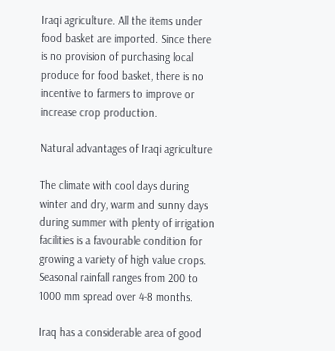Iraqi agriculture. All the items under food basket are imported. Since there is no provision of purchasing local produce for food basket, there is no incentive to farmers to improve or increase crop production.

Natural advantages of Iraqi agriculture

The climate with cool days during winter and dry, warm and sunny days during summer with plenty of irrigation facilities is a favourable condition for growing a variety of high value crops. Seasonal rainfall ranges from 200 to 1000 mm spread over 4-8 months.

Iraq has a considerable area of good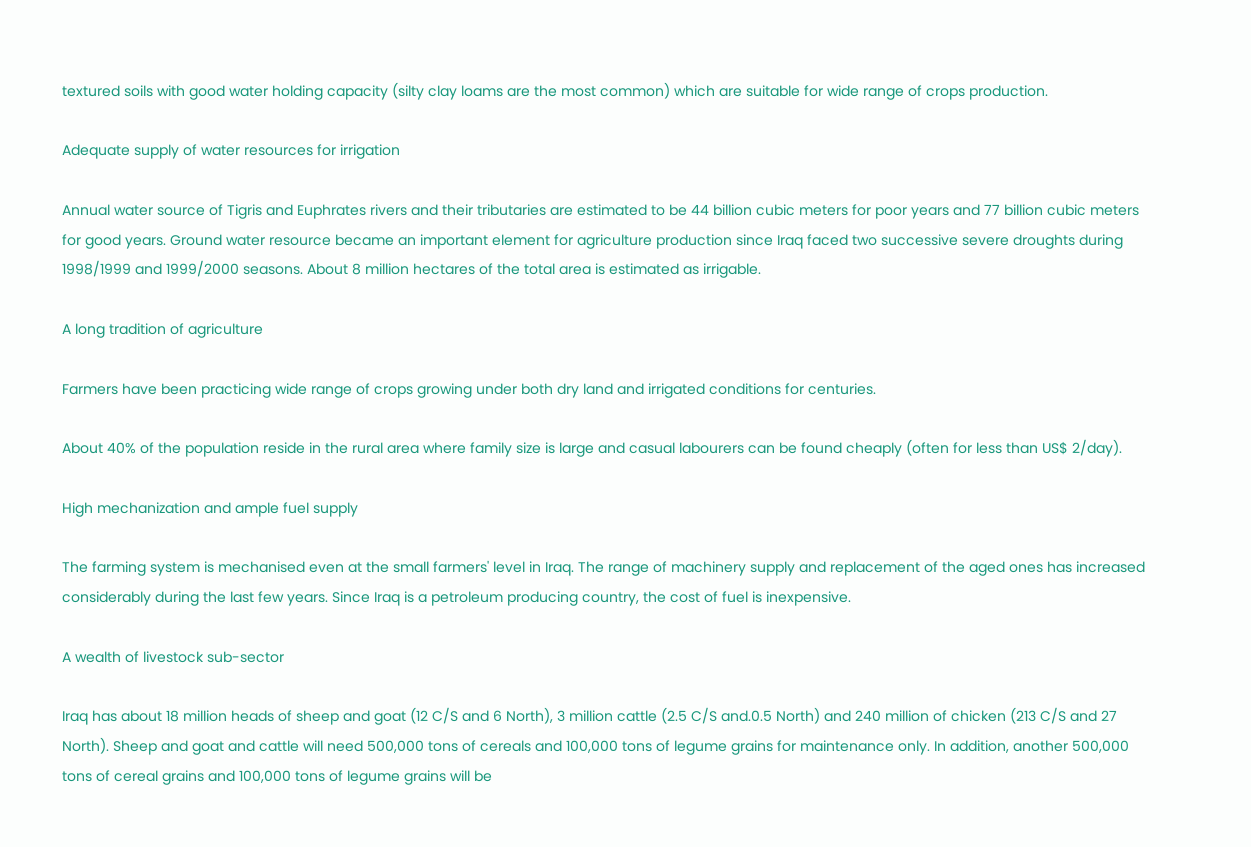textured soils with good water holding capacity (silty clay loams are the most common) which are suitable for wide range of crops production.

Adequate supply of water resources for irrigation

Annual water source of Tigris and Euphrates rivers and their tributaries are estimated to be 44 billion cubic meters for poor years and 77 billion cubic meters for good years. Ground water resource became an important element for agriculture production since Iraq faced two successive severe droughts during 1998/1999 and 1999/2000 seasons. About 8 million hectares of the total area is estimated as irrigable.

A long tradition of agriculture

Farmers have been practicing wide range of crops growing under both dry land and irrigated conditions for centuries.

About 40% of the population reside in the rural area where family size is large and casual labourers can be found cheaply (often for less than US$ 2/day).

High mechanization and ample fuel supply

The farming system is mechanised even at the small farmers' level in Iraq. The range of machinery supply and replacement of the aged ones has increased considerably during the last few years. Since Iraq is a petroleum producing country, the cost of fuel is inexpensive.

A wealth of livestock sub-sector

Iraq has about 18 million heads of sheep and goat (12 C/S and 6 North), 3 million cattle (2.5 C/S and.0.5 North) and 240 million of chicken (213 C/S and 27 North). Sheep and goat and cattle will need 500,000 tons of cereals and 100,000 tons of legume grains for maintenance only. In addition, another 500,000 tons of cereal grains and 100,000 tons of legume grains will be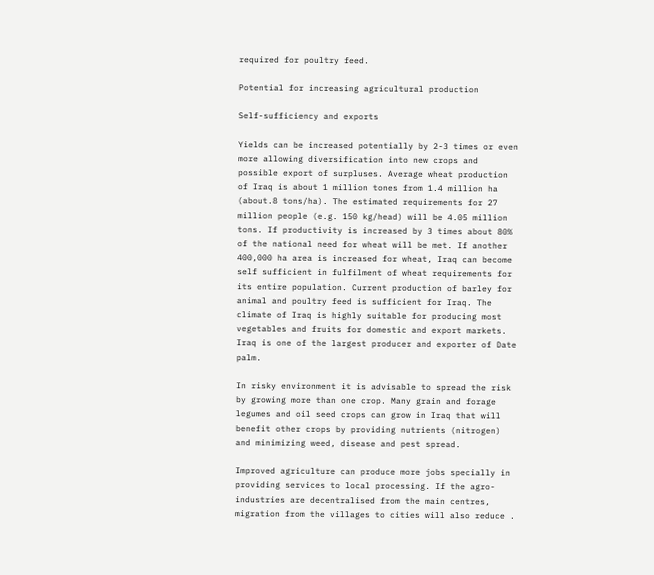required for poultry feed.

Potential for increasing agricultural production

Self-sufficiency and exports

Yields can be increased potentially by 2-3 times or even more allowing diversification into new crops and possible export of surpluses. Average wheat production of Iraq is about 1 million tones from 1.4 million ha (about.8 tons/ha). The estimated requirements for 27 million people (e.g. 150 kg/head) will be 4.05 million tons. If productivity is increased by 3 times about 80% of the national need for wheat will be met. If another 400,000 ha area is increased for wheat, Iraq can become self sufficient in fulfilment of wheat requirements for its entire population. Current production of barley for animal and poultry feed is sufficient for Iraq. The climate of Iraq is highly suitable for producing most vegetables and fruits for domestic and export markets. Iraq is one of the largest producer and exporter of Date palm.

In risky environment it is advisable to spread the risk by growing more than one crop. Many grain and forage legumes and oil seed crops can grow in Iraq that will benefit other crops by providing nutrients (nitrogen) and minimizing weed, disease and pest spread.

Improved agriculture can produce more jobs specially in providing services to local processing. If the agro-industries are decentralised from the main centres, migration from the villages to cities will also reduce .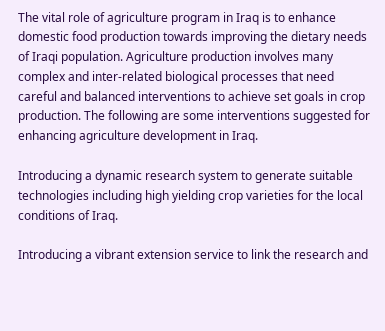The vital role of agriculture program in Iraq is to enhance domestic food production towards improving the dietary needs of Iraqi population. Agriculture production involves many complex and inter-related biological processes that need careful and balanced interventions to achieve set goals in crop production. The following are some interventions suggested for enhancing agriculture development in Iraq.

Introducing a dynamic research system to generate suitable technologies including high yielding crop varieties for the local conditions of Iraq.

Introducing a vibrant extension service to link the research and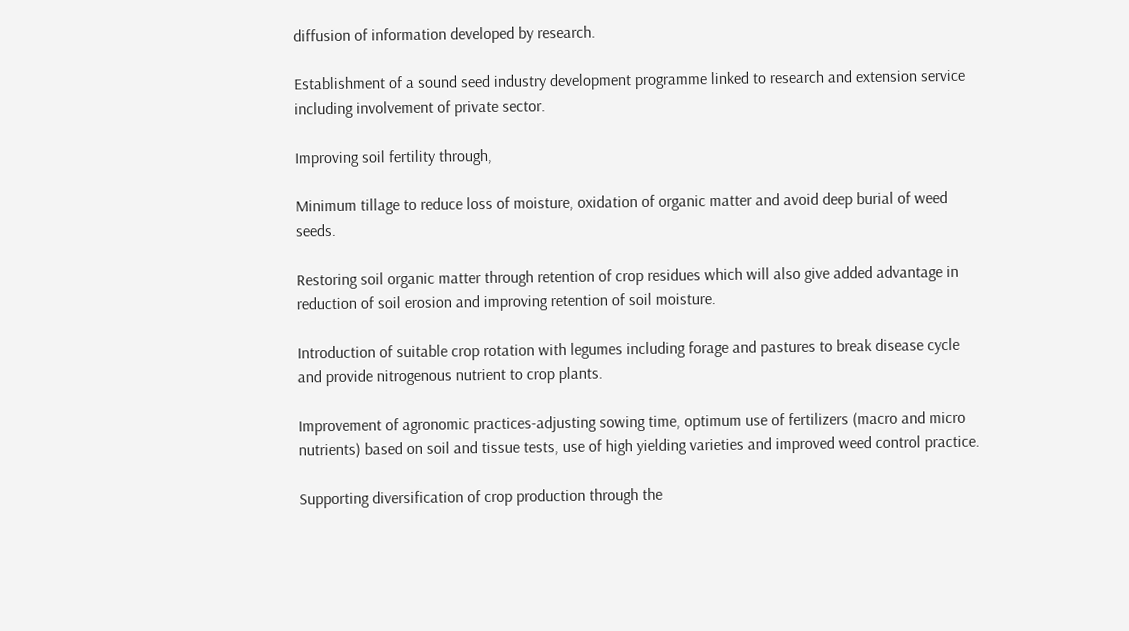diffusion of information developed by research.

Establishment of a sound seed industry development programme linked to research and extension service including involvement of private sector.

Improving soil fertility through,

Minimum tillage to reduce loss of moisture, oxidation of organic matter and avoid deep burial of weed seeds.

Restoring soil organic matter through retention of crop residues which will also give added advantage in reduction of soil erosion and improving retention of soil moisture.

Introduction of suitable crop rotation with legumes including forage and pastures to break disease cycle and provide nitrogenous nutrient to crop plants.

Improvement of agronomic practices-adjusting sowing time, optimum use of fertilizers (macro and micro nutrients) based on soil and tissue tests, use of high yielding varieties and improved weed control practice.

Supporting diversification of crop production through the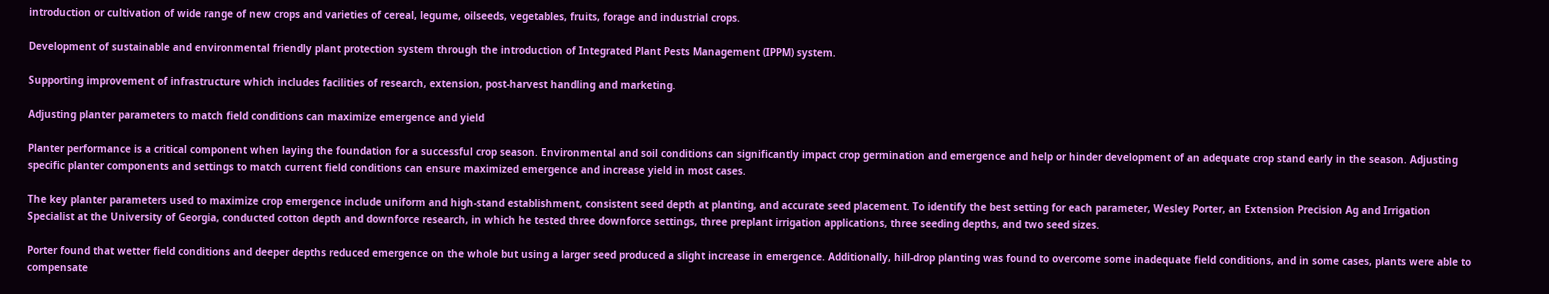introduction or cultivation of wide range of new crops and varieties of cereal, legume, oilseeds, vegetables, fruits, forage and industrial crops.

Development of sustainable and environmental friendly plant protection system through the introduction of Integrated Plant Pests Management (IPPM) system.

Supporting improvement of infrastructure which includes facilities of research, extension, post-harvest handling and marketing.

Adjusting planter parameters to match field conditions can maximize emergence and yield

Planter performance is a critical component when laying the foundation for a successful crop season. Environmental and soil conditions can significantly impact crop germination and emergence and help or hinder development of an adequate crop stand early in the season. Adjusting specific planter components and settings to match current field conditions can ensure maximized emergence and increase yield in most cases.

The key planter parameters used to maximize crop emergence include uniform and high-stand establishment, consistent seed depth at planting, and accurate seed placement. To identify the best setting for each parameter, Wesley Porter, an Extension Precision Ag and Irrigation Specialist at the University of Georgia, conducted cotton depth and downforce research, in which he tested three downforce settings, three preplant irrigation applications, three seeding depths, and two seed sizes.

Porter found that wetter field conditions and deeper depths reduced emergence on the whole but using a larger seed produced a slight increase in emergence. Additionally, hill-drop planting was found to overcome some inadequate field conditions, and in some cases, plants were able to compensate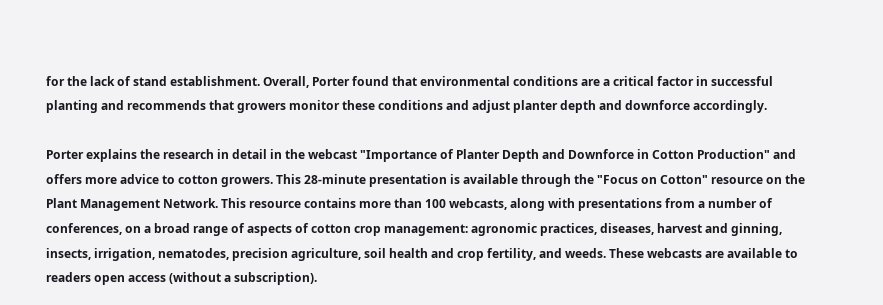for the lack of stand establishment. Overall, Porter found that environmental conditions are a critical factor in successful planting and recommends that growers monitor these conditions and adjust planter depth and downforce accordingly.

Porter explains the research in detail in the webcast "Importance of Planter Depth and Downforce in Cotton Production" and offers more advice to cotton growers. This 28-minute presentation is available through the "Focus on Cotton" resource on the Plant Management Network. This resource contains more than 100 webcasts, along with presentations from a number of conferences, on a broad range of aspects of cotton crop management: agronomic practices, diseases, harvest and ginning, insects, irrigation, nematodes, precision agriculture, soil health and crop fertility, and weeds. These webcasts are available to readers open access (without a subscription).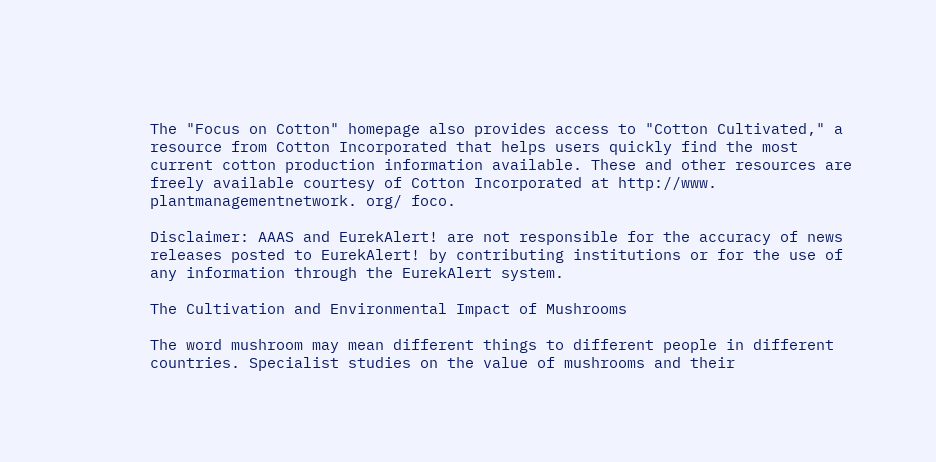The "Focus on Cotton" homepage also provides access to "Cotton Cultivated," a resource from Cotton Incorporated that helps users quickly find the most current cotton production information available. These and other resources are freely available courtesy of Cotton Incorporated at http://www. plantmanagementnetwork. org/ foco.

Disclaimer: AAAS and EurekAlert! are not responsible for the accuracy of news releases posted to EurekAlert! by contributing institutions or for the use of any information through the EurekAlert system.

The Cultivation and Environmental Impact of Mushrooms

The word mushroom may mean different things to different people in different countries. Specialist studies on the value of mushrooms and their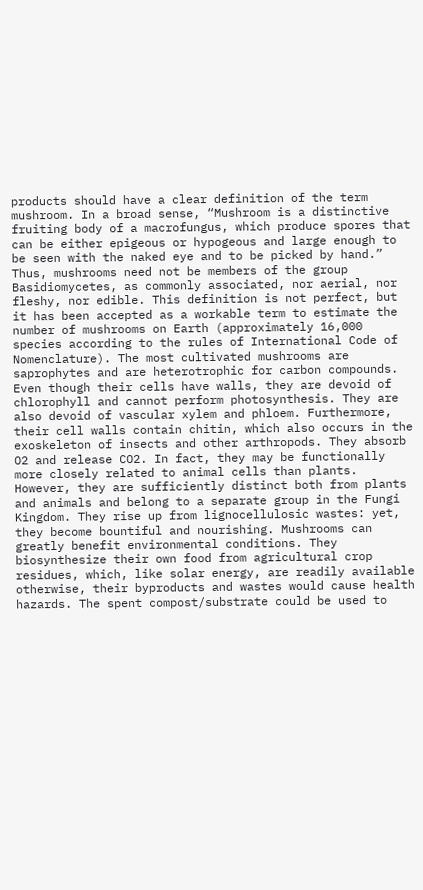products should have a clear definition of the term mushroom. In a broad sense, “Mushroom is a distinctive fruiting body of a macrofungus, which produce spores that can be either epigeous or hypogeous and large enough to be seen with the naked eye and to be picked by hand.” Thus, mushrooms need not be members of the group Basidiomycetes, as commonly associated, nor aerial, nor fleshy, nor edible. This definition is not perfect, but it has been accepted as a workable term to estimate the number of mushrooms on Earth (approximately 16,000 species according to the rules of International Code of Nomenclature). The most cultivated mushrooms are saprophytes and are heterotrophic for carbon compounds. Even though their cells have walls, they are devoid of chlorophyll and cannot perform photosynthesis. They are also devoid of vascular xylem and phloem. Furthermore, their cell walls contain chitin, which also occurs in the exoskeleton of insects and other arthropods. They absorb O2 and release CO2. In fact, they may be functionally more closely related to animal cells than plants. However, they are sufficiently distinct both from plants and animals and belong to a separate group in the Fungi Kingdom. They rise up from lignocellulosic wastes: yet, they become bountiful and nourishing. Mushrooms can greatly benefit environmental conditions. They biosynthesize their own food from agricultural crop residues, which, like solar energy, are readily available otherwise, their byproducts and wastes would cause health hazards. The spent compost/substrate could be used to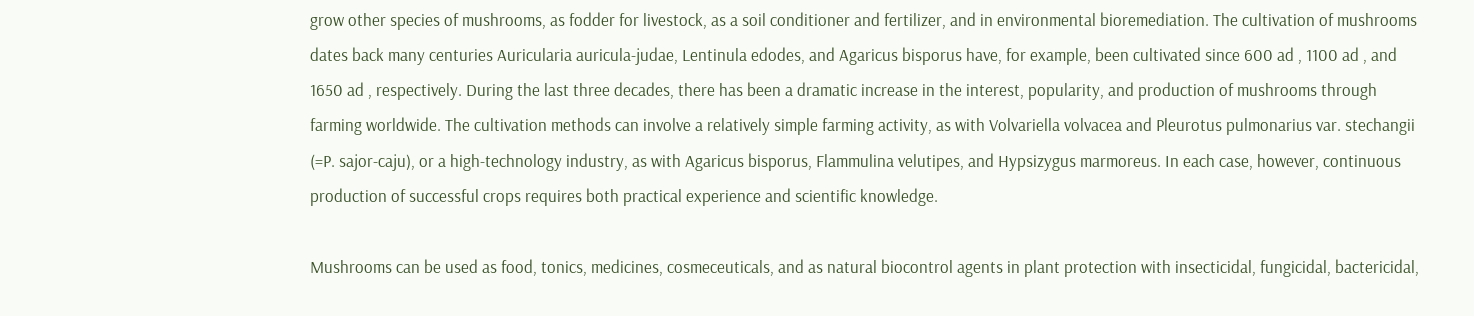grow other species of mushrooms, as fodder for livestock, as a soil conditioner and fertilizer, and in environmental bioremediation. The cultivation of mushrooms dates back many centuries Auricularia auricula-judae, Lentinula edodes, and Agaricus bisporus have, for example, been cultivated since 600 ad , 1100 ad , and 1650 ad , respectively. During the last three decades, there has been a dramatic increase in the interest, popularity, and production of mushrooms through farming worldwide. The cultivation methods can involve a relatively simple farming activity, as with Volvariella volvacea and Pleurotus pulmonarius var. stechangii (=P. sajor-caju), or a high-technology industry, as with Agaricus bisporus, Flammulina velutipes, and Hypsizygus marmoreus. In each case, however, continuous production of successful crops requires both practical experience and scientific knowledge.

Mushrooms can be used as food, tonics, medicines, cosmeceuticals, and as natural biocontrol agents in plant protection with insecticidal, fungicidal, bactericidal,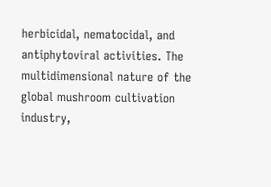herbicidal, nematocidal, and antiphytoviral activities. The multidimensional nature of the global mushroom cultivation industry,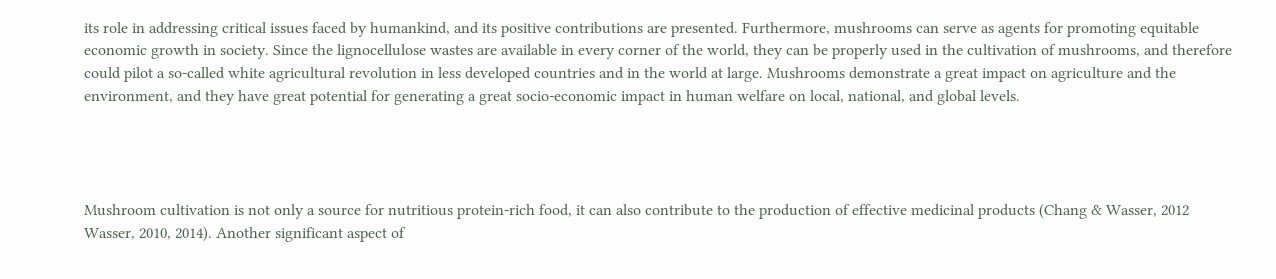its role in addressing critical issues faced by humankind, and its positive contributions are presented. Furthermore, mushrooms can serve as agents for promoting equitable economic growth in society. Since the lignocellulose wastes are available in every corner of the world, they can be properly used in the cultivation of mushrooms, and therefore could pilot a so-called white agricultural revolution in less developed countries and in the world at large. Mushrooms demonstrate a great impact on agriculture and the environment, and they have great potential for generating a great socio-economic impact in human welfare on local, national, and global levels.




Mushroom cultivation is not only a source for nutritious protein-rich food, it can also contribute to the production of effective medicinal products (Chang & Wasser, 2012 Wasser, 2010, 2014). Another significant aspect of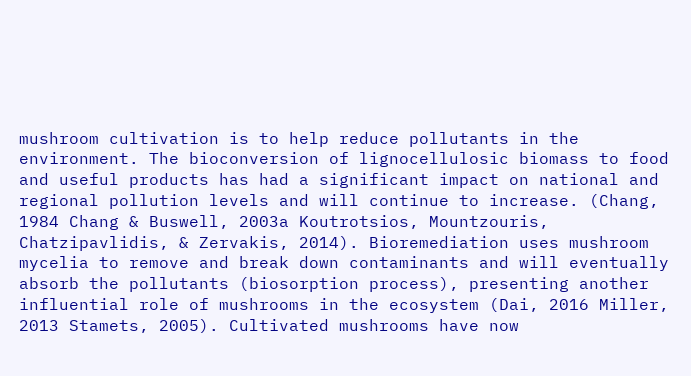mushroom cultivation is to help reduce pollutants in the environment. The bioconversion of lignocellulosic biomass to food and useful products has had a significant impact on national and regional pollution levels and will continue to increase. (Chang, 1984 Chang & Buswell, 2003a Koutrotsios, Mountzouris, Chatzipavlidis, & Zervakis, 2014). Bioremediation uses mushroom mycelia to remove and break down contaminants and will eventually absorb the pollutants (biosorption process), presenting another influential role of mushrooms in the ecosystem (Dai, 2016 Miller, 2013 Stamets, 2005). Cultivated mushrooms have now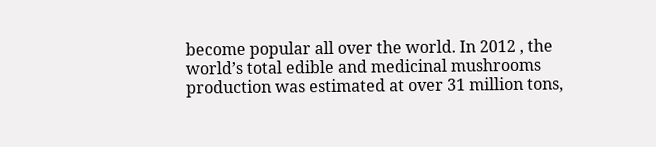become popular all over the world. In 2012 , the world’s total edible and medicinal mushrooms production was estimated at over 31 million tons,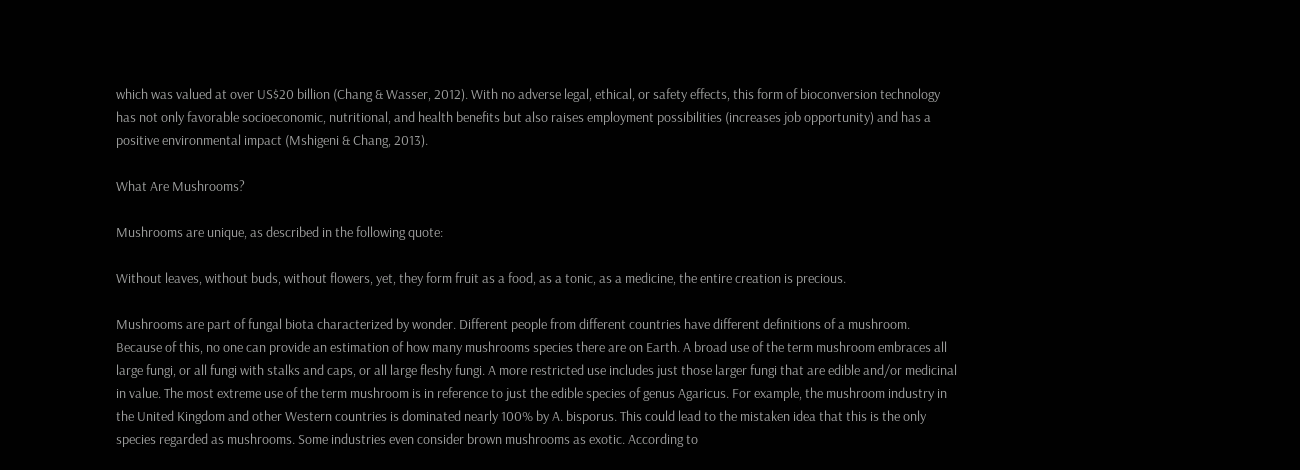which was valued at over US$20 billion (Chang & Wasser, 2012). With no adverse legal, ethical, or safety effects, this form of bioconversion technology has not only favorable socioeconomic, nutritional, and health benefits but also raises employment possibilities (increases job opportunity) and has a positive environmental impact (Mshigeni & Chang, 2013).

What Are Mushrooms?

Mushrooms are unique, as described in the following quote:

Without leaves, without buds, without flowers, yet, they form fruit as a food, as a tonic, as a medicine, the entire creation is precious.

Mushrooms are part of fungal biota characterized by wonder. Different people from different countries have different definitions of a mushroom. Because of this, no one can provide an estimation of how many mushrooms species there are on Earth. A broad use of the term mushroom embraces all large fungi, or all fungi with stalks and caps, or all large fleshy fungi. A more restricted use includes just those larger fungi that are edible and/or medicinal in value. The most extreme use of the term mushroom is in reference to just the edible species of genus Agaricus. For example, the mushroom industry in the United Kingdom and other Western countries is dominated nearly 100% by A. bisporus. This could lead to the mistaken idea that this is the only species regarded as mushrooms. Some industries even consider brown mushrooms as exotic. According to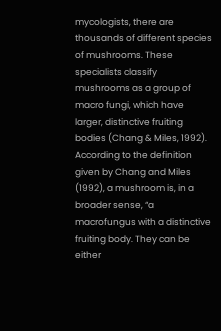mycologists, there are thousands of different species of mushrooms. These specialists classify mushrooms as a group of macro fungi, which have larger, distinctive fruiting bodies (Chang & Miles, 1992). According to the definition given by Chang and Miles (1992), a mushroom is, in a broader sense, “a macrofungus with a distinctive fruiting body. They can be either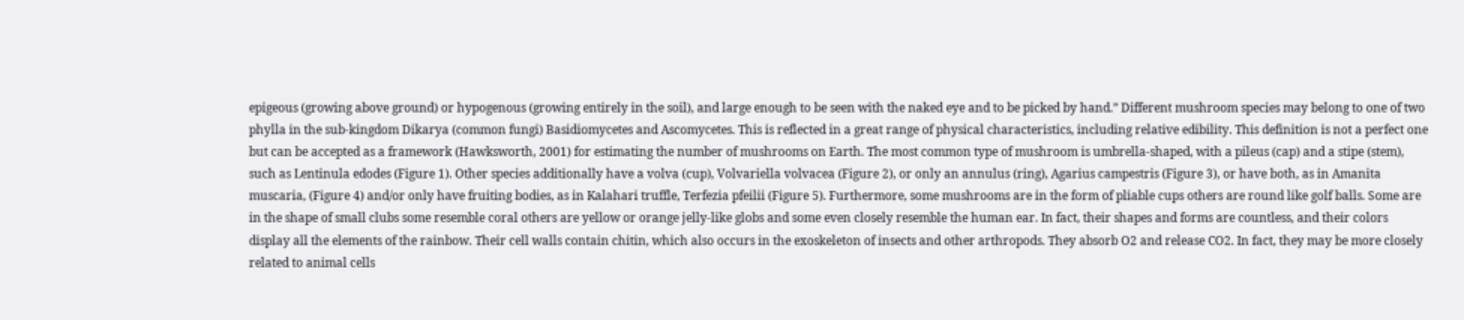epigeous (growing above ground) or hypogenous (growing entirely in the soil), and large enough to be seen with the naked eye and to be picked by hand.” Different mushroom species may belong to one of two phylla in the sub-kingdom Dikarya (common fungi) Basidiomycetes and Ascomycetes. This is reflected in a great range of physical characteristics, including relative edibility. This definition is not a perfect one but can be accepted as a framework (Hawksworth, 2001) for estimating the number of mushrooms on Earth. The most common type of mushroom is umbrella-shaped, with a pileus (cap) and a stipe (stem), such as Lentinula edodes (Figure 1). Other species additionally have a volva (cup), Volvariella volvacea (Figure 2), or only an annulus (ring), Agarius campestris (Figure 3), or have both, as in Amanita muscaria, (Figure 4) and/or only have fruiting bodies, as in Kalahari truffle, Terfezia pfeilii (Figure 5). Furthermore, some mushrooms are in the form of pliable cups others are round like golf balls. Some are in the shape of small clubs some resemble coral others are yellow or orange jelly-like globs and some even closely resemble the human ear. In fact, their shapes and forms are countless, and their colors display all the elements of the rainbow. Their cell walls contain chitin, which also occurs in the exoskeleton of insects and other arthropods. They absorb O2 and release CO2. In fact, they may be more closely related to animal cells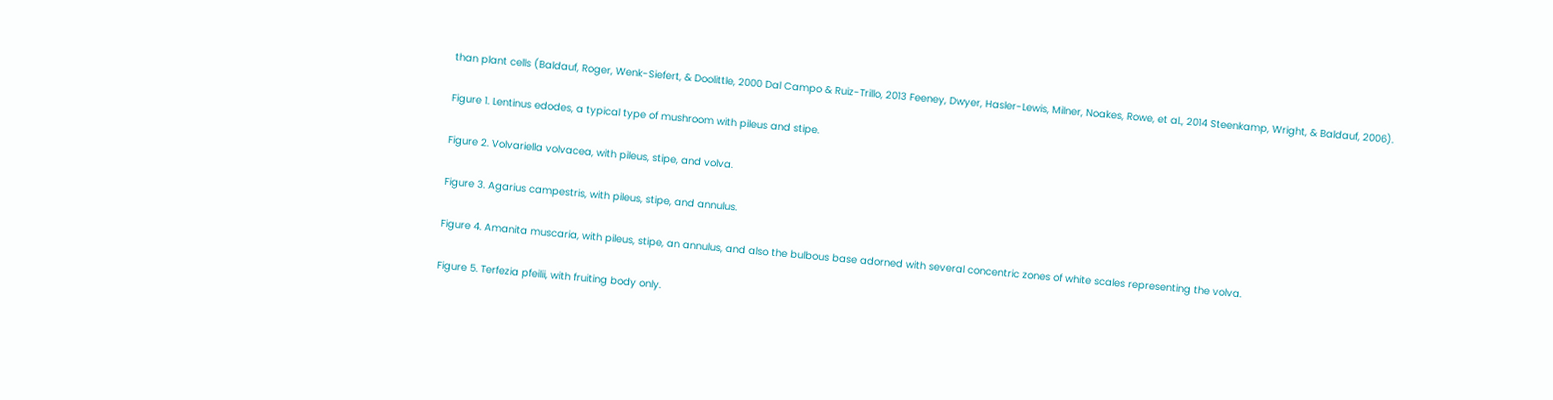than plant cells (Baldauf, Roger, Wenk-Siefert, & Doolittle, 2000 Dal Campo & Ruiz-Trillo, 2013 Feeney, Dwyer, Hasler-Lewis, Milner, Noakes, Rowe, et al., 2014 Steenkamp, Wright, & Baldauf, 2006).

Figure 1. Lentinus edodes, a typical type of mushroom with pileus and stipe.

Figure 2. Volvariella volvacea, with pileus, stipe, and volva.

Figure 3. Agarius campestris, with pileus, stipe, and annulus.

Figure 4. Amanita muscaria, with pileus, stipe, an annulus, and also the bulbous base adorned with several concentric zones of white scales representing the volva.

Figure 5. Terfezia pfeilii, with fruiting body only.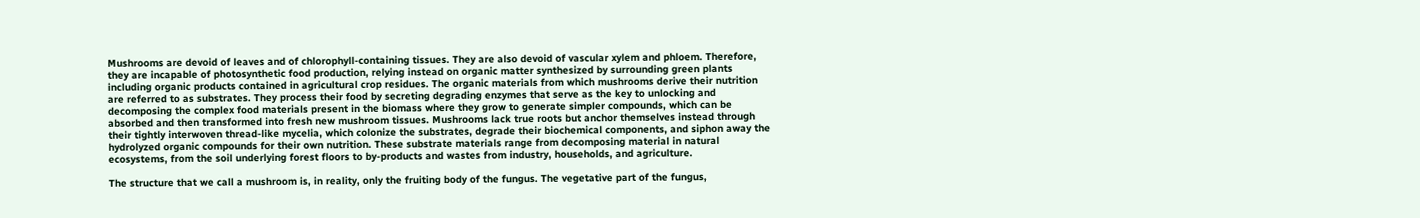Mushrooms are devoid of leaves and of chlorophyll-containing tissues. They are also devoid of vascular xylem and phloem. Therefore, they are incapable of photosynthetic food production, relying instead on organic matter synthesized by surrounding green plants including organic products contained in agricultural crop residues. The organic materials from which mushrooms derive their nutrition are referred to as substrates. They process their food by secreting degrading enzymes that serve as the key to unlocking and decomposing the complex food materials present in the biomass where they grow to generate simpler compounds, which can be absorbed and then transformed into fresh new mushroom tissues. Mushrooms lack true roots but anchor themselves instead through their tightly interwoven thread-like mycelia, which colonize the substrates, degrade their biochemical components, and siphon away the hydrolyzed organic compounds for their own nutrition. These substrate materials range from decomposing material in natural ecosystems, from the soil underlying forest floors to by-products and wastes from industry, households, and agriculture.

The structure that we call a mushroom is, in reality, only the fruiting body of the fungus. The vegetative part of the fungus,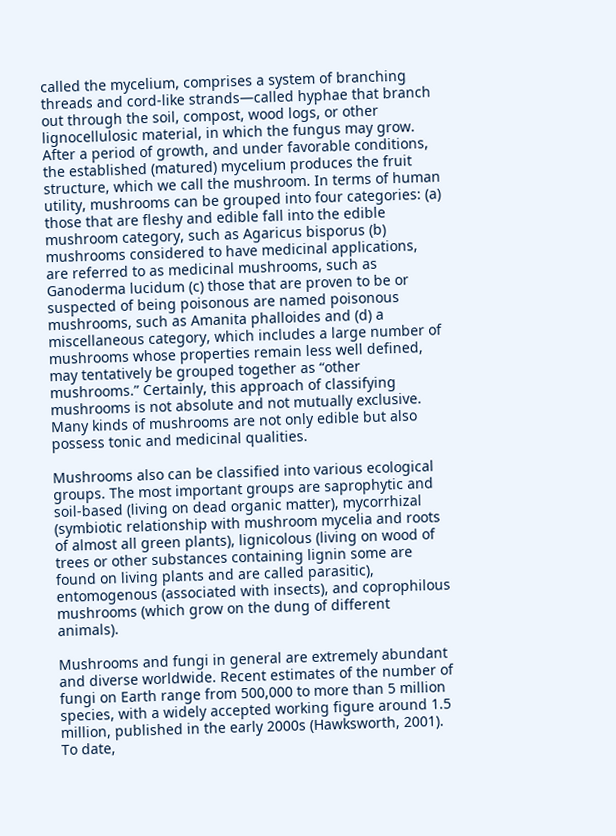called the mycelium, comprises a system of branching threads and cord-like strands—called hyphae that branch out through the soil, compost, wood logs, or other lignocellulosic material, in which the fungus may grow. After a period of growth, and under favorable conditions, the established (matured) mycelium produces the fruit structure, which we call the mushroom. In terms of human utility, mushrooms can be grouped into four categories: (a) those that are fleshy and edible fall into the edible mushroom category, such as Agaricus bisporus (b) mushrooms considered to have medicinal applications, are referred to as medicinal mushrooms, such as Ganoderma lucidum (c) those that are proven to be or suspected of being poisonous are named poisonous mushrooms, such as Amanita phalloides and (d) a miscellaneous category, which includes a large number of mushrooms whose properties remain less well defined, may tentatively be grouped together as “other mushrooms.” Certainly, this approach of classifying mushrooms is not absolute and not mutually exclusive. Many kinds of mushrooms are not only edible but also possess tonic and medicinal qualities.

Mushrooms also can be classified into various ecological groups. The most important groups are saprophytic and soil-based (living on dead organic matter), mycorrhizal (symbiotic relationship with mushroom mycelia and roots of almost all green plants), lignicolous (living on wood of trees or other substances containing lignin some are found on living plants and are called parasitic), entomogenous (associated with insects), and coprophilous mushrooms (which grow on the dung of different animals).

Mushrooms and fungi in general are extremely abundant and diverse worldwide. Recent estimates of the number of fungi on Earth range from 500,000 to more than 5 million species, with a widely accepted working figure around 1.5 million, published in the early 2000s (Hawksworth, 2001). To date,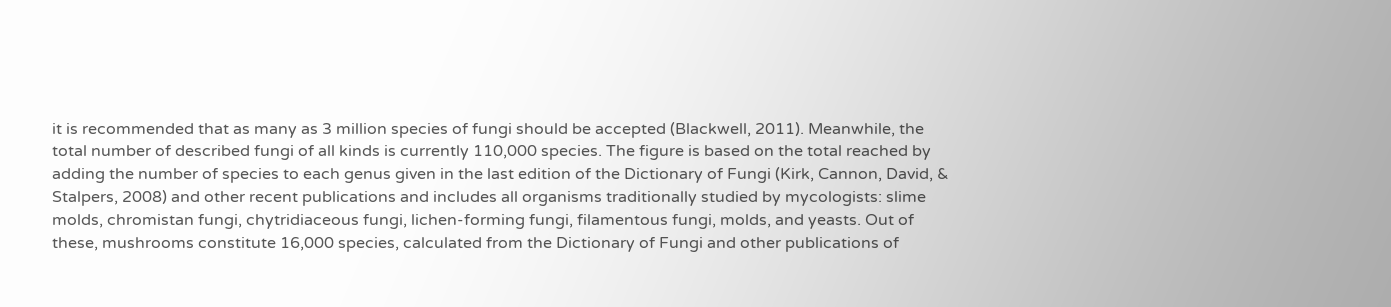it is recommended that as many as 3 million species of fungi should be accepted (Blackwell, 2011). Meanwhile, the total number of described fungi of all kinds is currently 110,000 species. The figure is based on the total reached by adding the number of species to each genus given in the last edition of the Dictionary of Fungi (Kirk, Cannon, David, & Stalpers, 2008) and other recent publications and includes all organisms traditionally studied by mycologists: slime molds, chromistan fungi, chytridiaceous fungi, lichen-forming fungi, filamentous fungi, molds, and yeasts. Out of these, mushrooms constitute 16,000 species, calculated from the Dictionary of Fungi and other publications of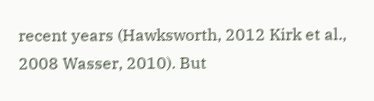recent years (Hawksworth, 2012 Kirk et al., 2008 Wasser, 2010). But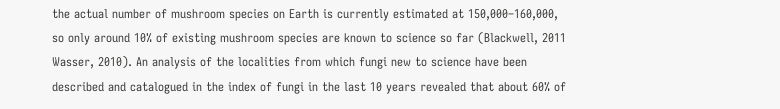the actual number of mushroom species on Earth is currently estimated at 150,000–160,000, so only around 10% of existing mushroom species are known to science so far (Blackwell, 2011 Wasser, 2010). An analysis of the localities from which fungi new to science have been described and catalogued in the index of fungi in the last 10 years revealed that about 60% of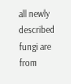all newly described fungi are from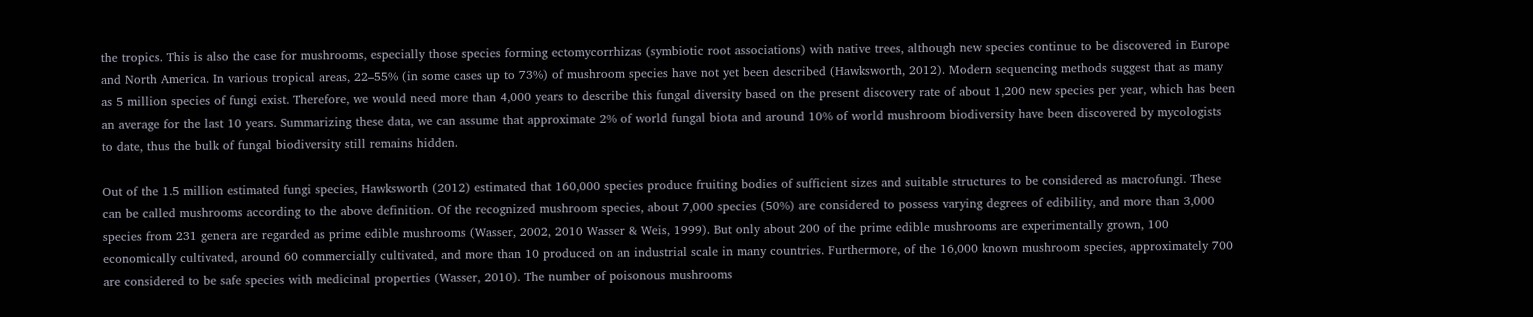the tropics. This is also the case for mushrooms, especially those species forming ectomycorrhizas (symbiotic root associations) with native trees, although new species continue to be discovered in Europe and North America. In various tropical areas, 22–55% (in some cases up to 73%) of mushroom species have not yet been described (Hawksworth, 2012). Modern sequencing methods suggest that as many as 5 million species of fungi exist. Therefore, we would need more than 4,000 years to describe this fungal diversity based on the present discovery rate of about 1,200 new species per year, which has been an average for the last 10 years. Summarizing these data, we can assume that approximate 2% of world fungal biota and around 10% of world mushroom biodiversity have been discovered by mycologists to date, thus the bulk of fungal biodiversity still remains hidden.

Out of the 1.5 million estimated fungi species, Hawksworth (2012) estimated that 160,000 species produce fruiting bodies of sufficient sizes and suitable structures to be considered as macrofungi. These can be called mushrooms according to the above definition. Of the recognized mushroom species, about 7,000 species (50%) are considered to possess varying degrees of edibility, and more than 3,000 species from 231 genera are regarded as prime edible mushrooms (Wasser, 2002, 2010 Wasser & Weis, 1999). But only about 200 of the prime edible mushrooms are experimentally grown, 100 economically cultivated, around 60 commercially cultivated, and more than 10 produced on an industrial scale in many countries. Furthermore, of the 16,000 known mushroom species, approximately 700 are considered to be safe species with medicinal properties (Wasser, 2010). The number of poisonous mushrooms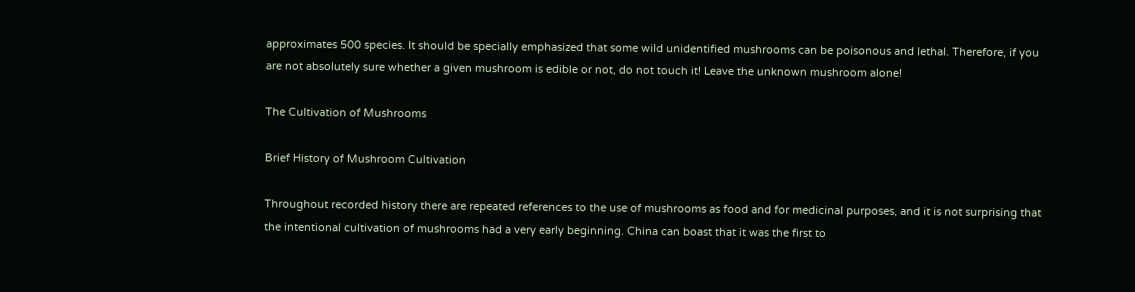approximates 500 species. It should be specially emphasized that some wild unidentified mushrooms can be poisonous and lethal. Therefore, if you are not absolutely sure whether a given mushroom is edible or not, do not touch it! Leave the unknown mushroom alone!

The Cultivation of Mushrooms

Brief History of Mushroom Cultivation

Throughout recorded history there are repeated references to the use of mushrooms as food and for medicinal purposes, and it is not surprising that the intentional cultivation of mushrooms had a very early beginning. China can boast that it was the first to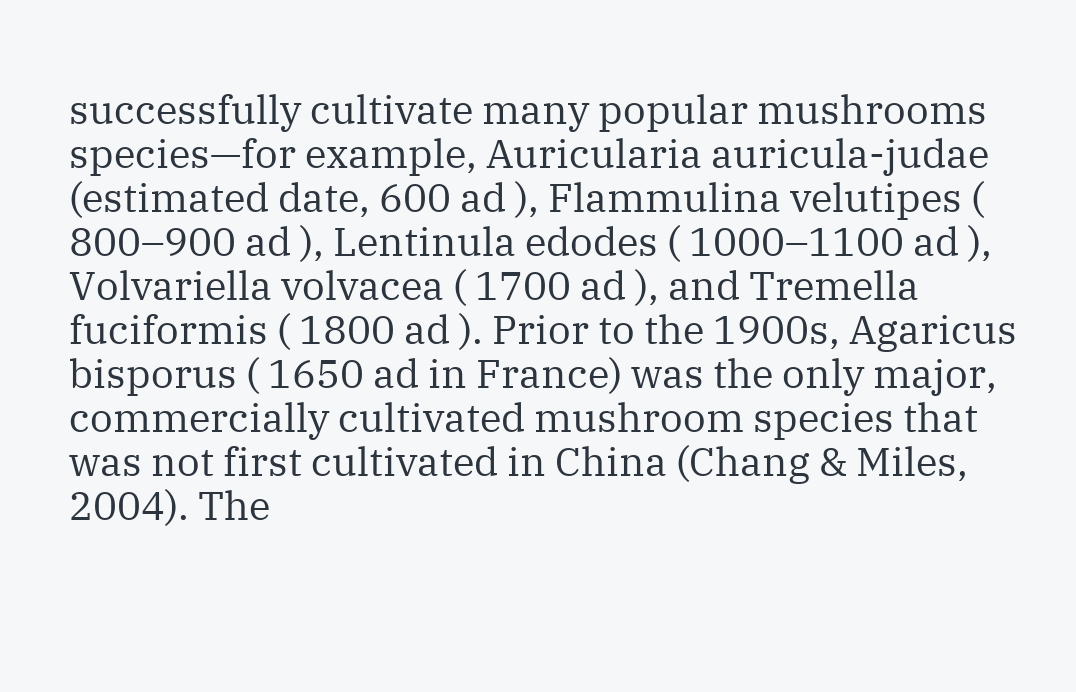successfully cultivate many popular mushrooms species—for example, Auricularia auricula-judae (estimated date, 600 ad ), Flammulina velutipes ( 800–900 ad ), Lentinula edodes ( 1000–1100 ad ), Volvariella volvacea ( 1700 ad ), and Tremella fuciformis ( 1800 ad ). Prior to the 1900s, Agaricus bisporus ( 1650 ad in France) was the only major, commercially cultivated mushroom species that was not first cultivated in China (Chang & Miles, 2004). The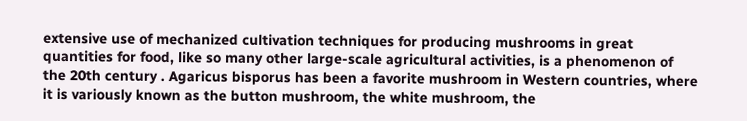extensive use of mechanized cultivation techniques for producing mushrooms in great quantities for food, like so many other large-scale agricultural activities, is a phenomenon of the 20th century . Agaricus bisporus has been a favorite mushroom in Western countries, where it is variously known as the button mushroom, the white mushroom, the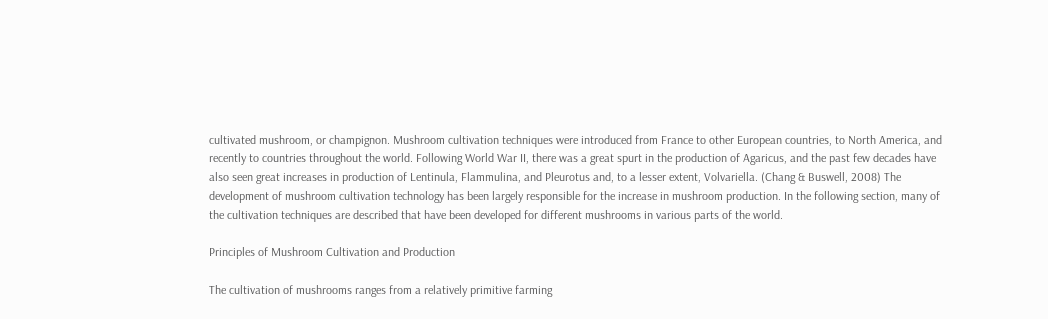cultivated mushroom, or champignon. Mushroom cultivation techniques were introduced from France to other European countries, to North America, and recently to countries throughout the world. Following World War II, there was a great spurt in the production of Agaricus, and the past few decades have also seen great increases in production of Lentinula, Flammulina, and Pleurotus and, to a lesser extent, Volvariella. (Chang & Buswell, 2008) The development of mushroom cultivation technology has been largely responsible for the increase in mushroom production. In the following section, many of the cultivation techniques are described that have been developed for different mushrooms in various parts of the world.

Principles of Mushroom Cultivation and Production

The cultivation of mushrooms ranges from a relatively primitive farming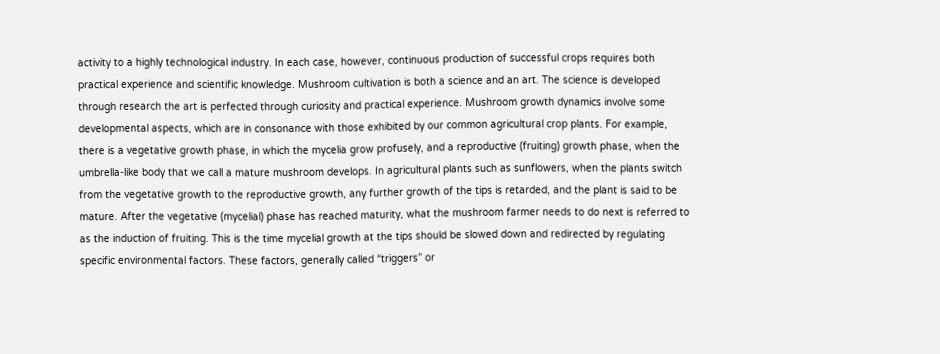activity to a highly technological industry. In each case, however, continuous production of successful crops requires both practical experience and scientific knowledge. Mushroom cultivation is both a science and an art. The science is developed through research the art is perfected through curiosity and practical experience. Mushroom growth dynamics involve some developmental aspects, which are in consonance with those exhibited by our common agricultural crop plants. For example, there is a vegetative growth phase, in which the mycelia grow profusely, and a reproductive (fruiting) growth phase, when the umbrella-like body that we call a mature mushroom develops. In agricultural plants such as sunflowers, when the plants switch from the vegetative growth to the reproductive growth, any further growth of the tips is retarded, and the plant is said to be mature. After the vegetative (mycelial) phase has reached maturity, what the mushroom farmer needs to do next is referred to as the induction of fruiting. This is the time mycelial growth at the tips should be slowed down and redirected by regulating specific environmental factors. These factors, generally called “triggers” or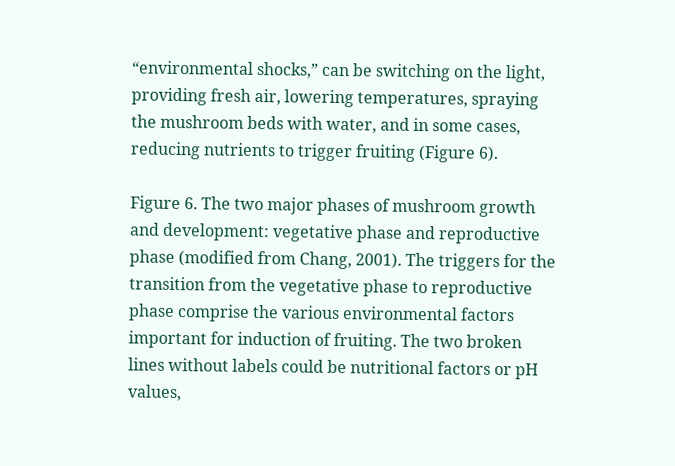“environmental shocks,” can be switching on the light, providing fresh air, lowering temperatures, spraying the mushroom beds with water, and in some cases, reducing nutrients to trigger fruiting (Figure 6).

Figure 6. The two major phases of mushroom growth and development: vegetative phase and reproductive phase (modified from Chang, 2001). The triggers for the transition from the vegetative phase to reproductive phase comprise the various environmental factors important for induction of fruiting. The two broken lines without labels could be nutritional factors or pH values,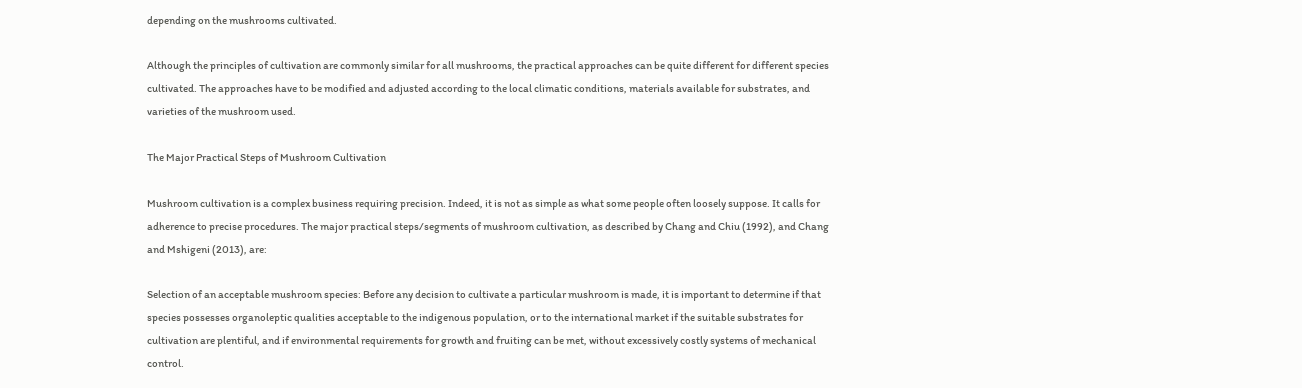depending on the mushrooms cultivated.

Although the principles of cultivation are commonly similar for all mushrooms, the practical approaches can be quite different for different species cultivated. The approaches have to be modified and adjusted according to the local climatic conditions, materials available for substrates, and varieties of the mushroom used.

The Major Practical Steps of Mushroom Cultivation

Mushroom cultivation is a complex business requiring precision. Indeed, it is not as simple as what some people often loosely suppose. It calls for adherence to precise procedures. The major practical steps/segments of mushroom cultivation, as described by Chang and Chiu (1992), and Chang and Mshigeni (2013), are:

Selection of an acceptable mushroom species: Before any decision to cultivate a particular mushroom is made, it is important to determine if that species possesses organoleptic qualities acceptable to the indigenous population, or to the international market if the suitable substrates for cultivation are plentiful, and if environmental requirements for growth and fruiting can be met, without excessively costly systems of mechanical control.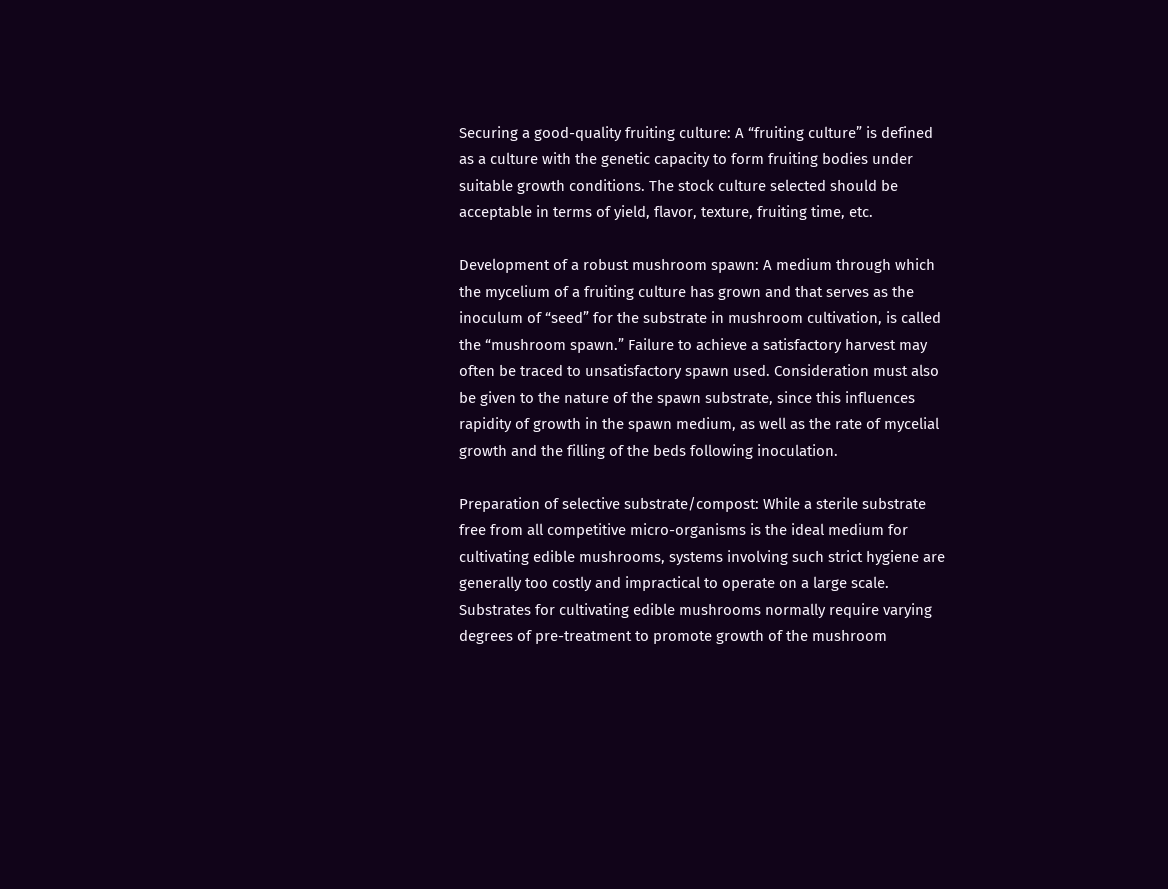Securing a good-quality fruiting culture: A “fruiting culture” is defined as a culture with the genetic capacity to form fruiting bodies under suitable growth conditions. The stock culture selected should be acceptable in terms of yield, flavor, texture, fruiting time, etc.

Development of a robust mushroom spawn: A medium through which the mycelium of a fruiting culture has grown and that serves as the inoculum of “seed” for the substrate in mushroom cultivation, is called the “mushroom spawn.” Failure to achieve a satisfactory harvest may often be traced to unsatisfactory spawn used. Consideration must also be given to the nature of the spawn substrate, since this influences rapidity of growth in the spawn medium, as well as the rate of mycelial growth and the filling of the beds following inoculation.

Preparation of selective substrate/compost: While a sterile substrate free from all competitive micro-organisms is the ideal medium for cultivating edible mushrooms, systems involving such strict hygiene are generally too costly and impractical to operate on a large scale. Substrates for cultivating edible mushrooms normally require varying degrees of pre-treatment to promote growth of the mushroom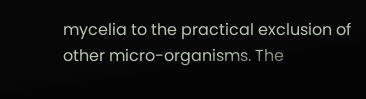mycelia to the practical exclusion of other micro-organisms. The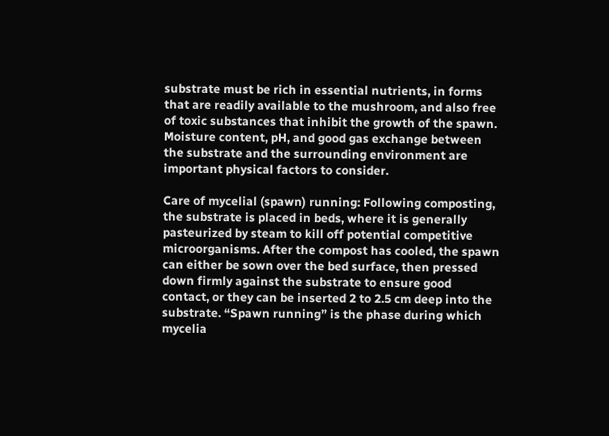substrate must be rich in essential nutrients, in forms that are readily available to the mushroom, and also free of toxic substances that inhibit the growth of the spawn. Moisture content, pH, and good gas exchange between the substrate and the surrounding environment are important physical factors to consider.

Care of mycelial (spawn) running: Following composting, the substrate is placed in beds, where it is generally pasteurized by steam to kill off potential competitive microorganisms. After the compost has cooled, the spawn can either be sown over the bed surface, then pressed down firmly against the substrate to ensure good contact, or they can be inserted 2 to 2.5 cm deep into the substrate. “Spawn running” is the phase during which mycelia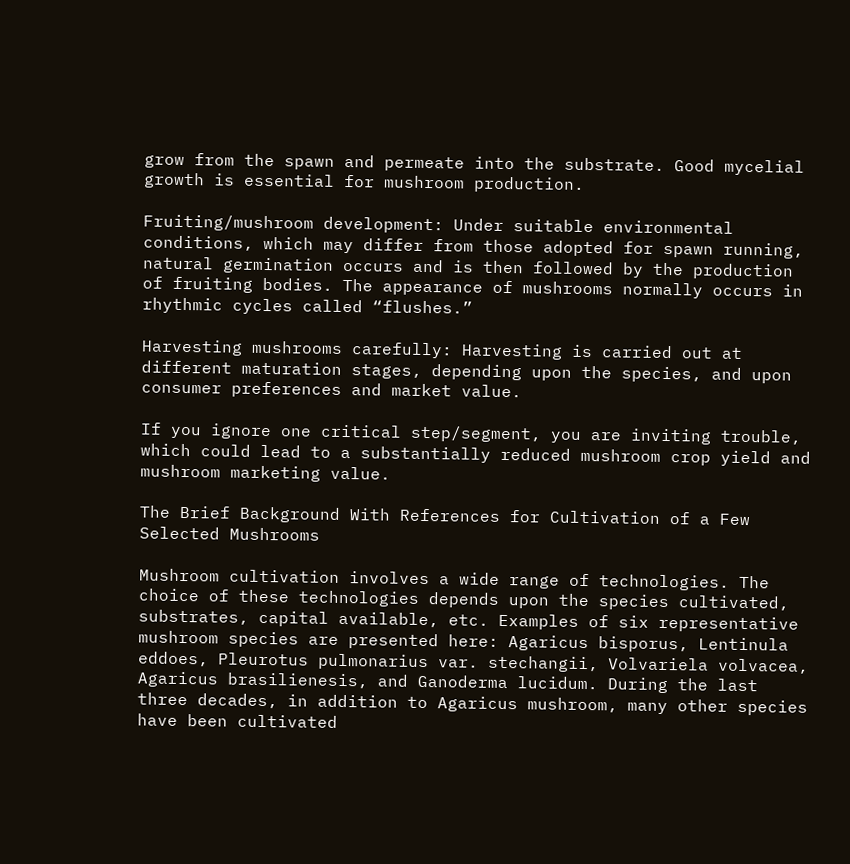grow from the spawn and permeate into the substrate. Good mycelial growth is essential for mushroom production.

Fruiting/mushroom development: Under suitable environmental conditions, which may differ from those adopted for spawn running, natural germination occurs and is then followed by the production of fruiting bodies. The appearance of mushrooms normally occurs in rhythmic cycles called “flushes.”

Harvesting mushrooms carefully: Harvesting is carried out at different maturation stages, depending upon the species, and upon consumer preferences and market value.

If you ignore one critical step/segment, you are inviting trouble, which could lead to a substantially reduced mushroom crop yield and mushroom marketing value.

The Brief Background With References for Cultivation of a Few Selected Mushrooms

Mushroom cultivation involves a wide range of technologies. The choice of these technologies depends upon the species cultivated, substrates, capital available, etc. Examples of six representative mushroom species are presented here: Agaricus bisporus, Lentinula eddoes, Pleurotus pulmonarius var. stechangii, Volvariela volvacea, Agaricus brasilienesis, and Ganoderma lucidum. During the last three decades, in addition to Agaricus mushroom, many other species have been cultivated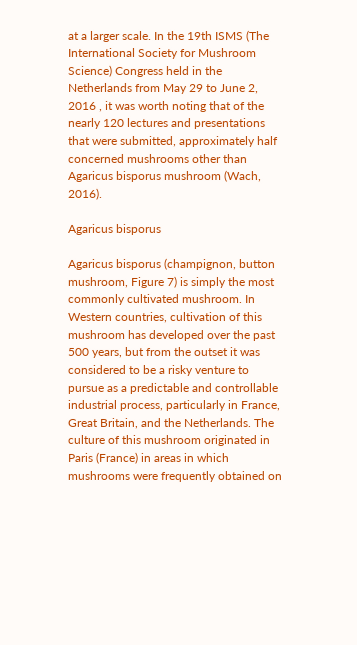at a larger scale. In the 19th ISMS (The International Society for Mushroom Science) Congress held in the Netherlands from May 29 to June 2, 2016 , it was worth noting that of the nearly 120 lectures and presentations that were submitted, approximately half concerned mushrooms other than Agaricus bisporus mushroom (Wach, 2016).

Agaricus bisporus

Agaricus bisporus (champignon, button mushroom, Figure 7) is simply the most commonly cultivated mushroom. In Western countries, cultivation of this mushroom has developed over the past 500 years, but from the outset it was considered to be a risky venture to pursue as a predictable and controllable industrial process, particularly in France, Great Britain, and the Netherlands. The culture of this mushroom originated in Paris (France) in areas in which mushrooms were frequently obtained on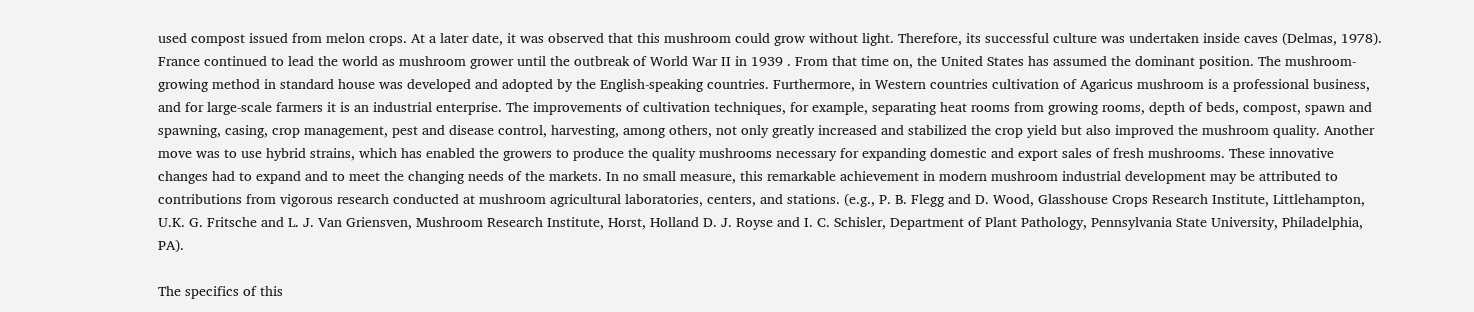used compost issued from melon crops. At a later date, it was observed that this mushroom could grow without light. Therefore, its successful culture was undertaken inside caves (Delmas, 1978). France continued to lead the world as mushroom grower until the outbreak of World War II in 1939 . From that time on, the United States has assumed the dominant position. The mushroom-growing method in standard house was developed and adopted by the English-speaking countries. Furthermore, in Western countries cultivation of Agaricus mushroom is a professional business, and for large-scale farmers it is an industrial enterprise. The improvements of cultivation techniques, for example, separating heat rooms from growing rooms, depth of beds, compost, spawn and spawning, casing, crop management, pest and disease control, harvesting, among others, not only greatly increased and stabilized the crop yield but also improved the mushroom quality. Another move was to use hybrid strains, which has enabled the growers to produce the quality mushrooms necessary for expanding domestic and export sales of fresh mushrooms. These innovative changes had to expand and to meet the changing needs of the markets. In no small measure, this remarkable achievement in modern mushroom industrial development may be attributed to contributions from vigorous research conducted at mushroom agricultural laboratories, centers, and stations. (e.g., P. B. Flegg and D. Wood, Glasshouse Crops Research Institute, Littlehampton, U.K. G. Fritsche and L. J. Van Griensven, Mushroom Research Institute, Horst, Holland D. J. Royse and I. C. Schisler, Department of Plant Pathology, Pennsylvania State University, Philadelphia, PA).

The specifics of this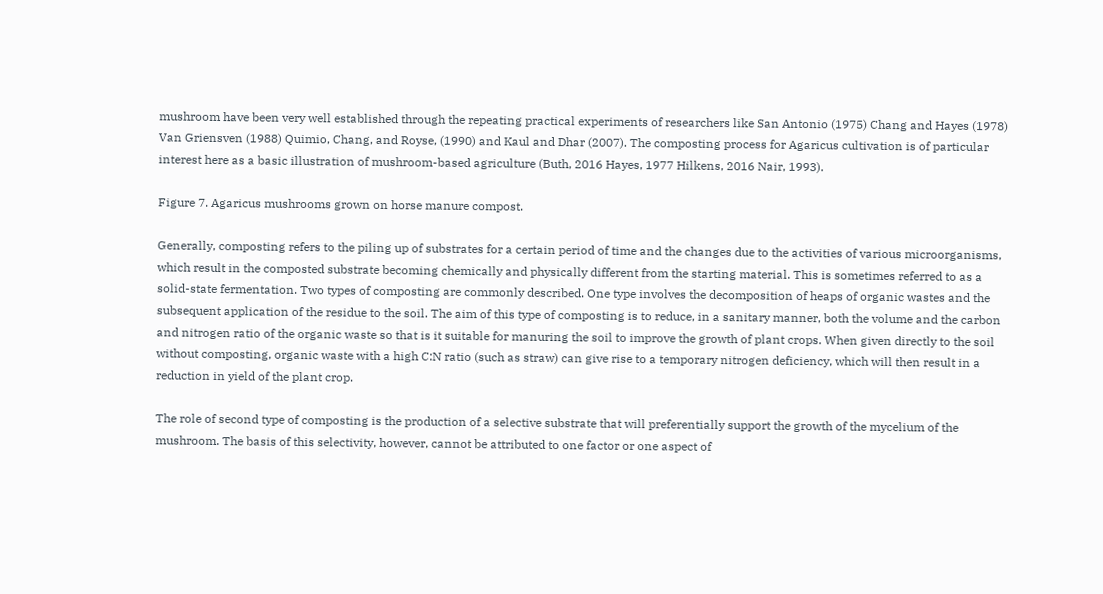mushroom have been very well established through the repeating practical experiments of researchers like San Antonio (1975) Chang and Hayes (1978) Van Griensven (1988) Quimio, Chang, and Royse, (1990) and Kaul and Dhar (2007). The composting process for Agaricus cultivation is of particular interest here as a basic illustration of mushroom-based agriculture (Buth, 2016 Hayes, 1977 Hilkens, 2016 Nair, 1993).

Figure 7. Agaricus mushrooms grown on horse manure compost.

Generally, composting refers to the piling up of substrates for a certain period of time and the changes due to the activities of various microorganisms, which result in the composted substrate becoming chemically and physically different from the starting material. This is sometimes referred to as a solid-state fermentation. Two types of composting are commonly described. One type involves the decomposition of heaps of organic wastes and the subsequent application of the residue to the soil. The aim of this type of composting is to reduce, in a sanitary manner, both the volume and the carbon and nitrogen ratio of the organic waste so that is it suitable for manuring the soil to improve the growth of plant crops. When given directly to the soil without composting, organic waste with a high C:N ratio (such as straw) can give rise to a temporary nitrogen deficiency, which will then result in a reduction in yield of the plant crop.

The role of second type of composting is the production of a selective substrate that will preferentially support the growth of the mycelium of the mushroom. The basis of this selectivity, however, cannot be attributed to one factor or one aspect of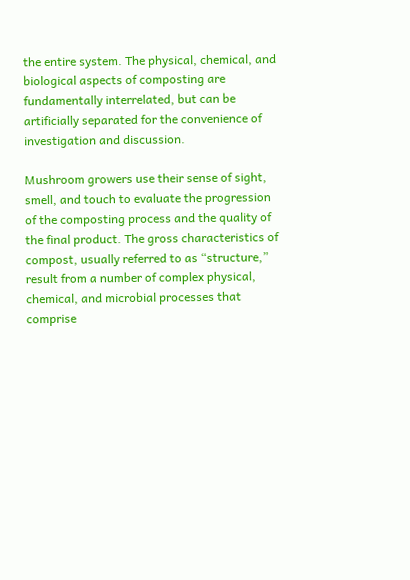the entire system. The physical, chemical, and biological aspects of composting are fundamentally interrelated, but can be artificially separated for the convenience of investigation and discussion.

Mushroom growers use their sense of sight, smell, and touch to evaluate the progression of the composting process and the quality of the final product. The gross characteristics of compost, usually referred to as “structure,” result from a number of complex physical, chemical, and microbial processes that comprise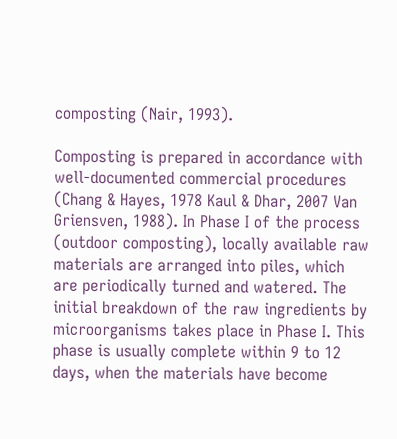composting (Nair, 1993).

Composting is prepared in accordance with well-documented commercial procedures (Chang & Hayes, 1978 Kaul & Dhar, 2007 Van Griensven, 1988). In Phase I of the process (outdoor composting), locally available raw materials are arranged into piles, which are periodically turned and watered. The initial breakdown of the raw ingredients by microorganisms takes place in Phase I. This phase is usually complete within 9 to 12 days, when the materials have become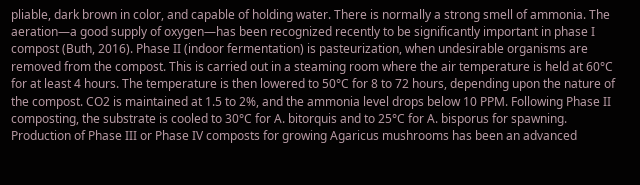pliable, dark brown in color, and capable of holding water. There is normally a strong smell of ammonia. The aeration—a good supply of oxygen—has been recognized recently to be significantly important in phase I compost (Buth, 2016). Phase II (indoor fermentation) is pasteurization, when undesirable organisms are removed from the compost. This is carried out in a steaming room where the air temperature is held at 60°C for at least 4 hours. The temperature is then lowered to 50°C for 8 to 72 hours, depending upon the nature of the compost. CO2 is maintained at 1.5 to 2%, and the ammonia level drops below 10 PPM. Following Phase II composting, the substrate is cooled to 30°C for A. bitorquis and to 25°C for A. bisporus for spawning. Production of Phase III or Phase IV composts for growing Agaricus mushrooms has been an advanced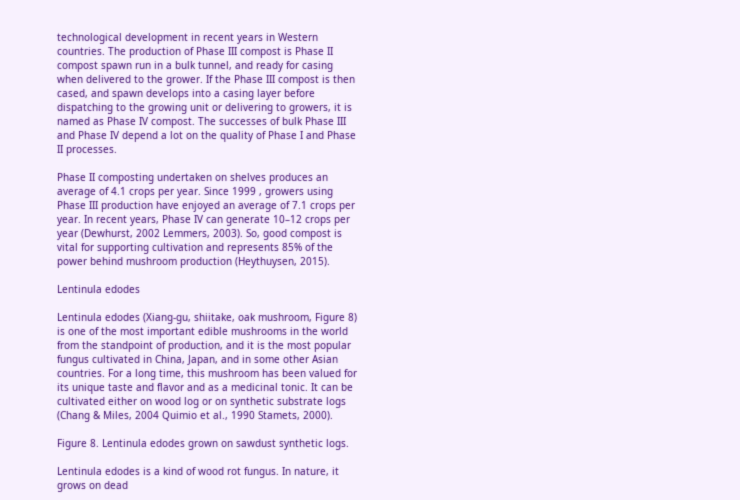technological development in recent years in Western countries. The production of Phase III compost is Phase II compost spawn run in a bulk tunnel, and ready for casing when delivered to the grower. If the Phase III compost is then cased, and spawn develops into a casing layer before dispatching to the growing unit or delivering to growers, it is named as Phase IV compost. The successes of bulk Phase III and Phase IV depend a lot on the quality of Phase I and Phase II processes.

Phase II composting undertaken on shelves produces an average of 4.1 crops per year. Since 1999 , growers using Phase III production have enjoyed an average of 7.1 crops per year. In recent years, Phase IV can generate 10–12 crops per year (Dewhurst, 2002 Lemmers, 2003). So, good compost is vital for supporting cultivation and represents 85% of the power behind mushroom production (Heythuysen, 2015).

Lentinula edodes

Lentinula edodes (Xiang-gu, shiitake, oak mushroom, Figure 8) is one of the most important edible mushrooms in the world from the standpoint of production, and it is the most popular fungus cultivated in China, Japan, and in some other Asian countries. For a long time, this mushroom has been valued for its unique taste and flavor and as a medicinal tonic. It can be cultivated either on wood log or on synthetic substrate logs (Chang & Miles, 2004 Quimio et al., 1990 Stamets, 2000).

Figure 8. Lentinula edodes grown on sawdust synthetic logs.

Lentinula edodes is a kind of wood rot fungus. In nature, it grows on dead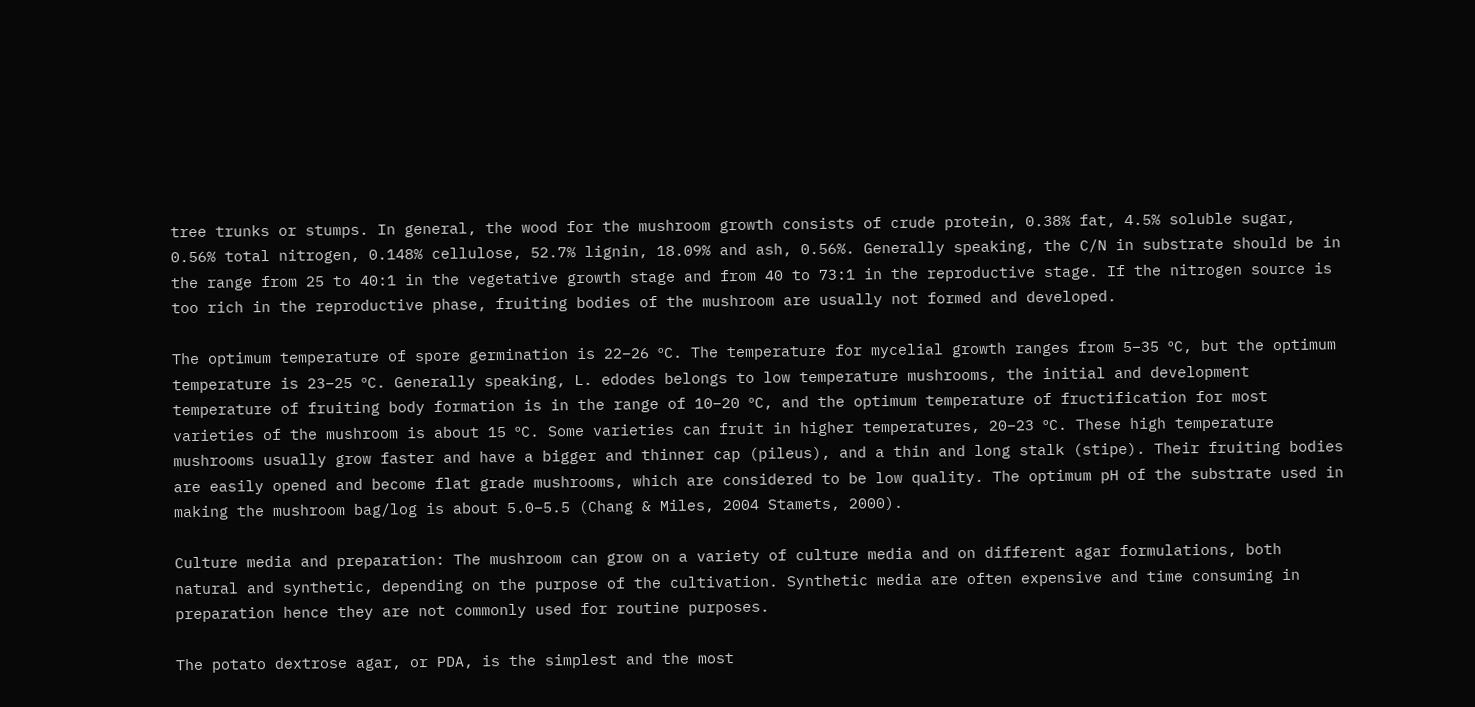tree trunks or stumps. In general, the wood for the mushroom growth consists of crude protein, 0.38% fat, 4.5% soluble sugar, 0.56% total nitrogen, 0.148% cellulose, 52.7% lignin, 18.09% and ash, 0.56%. Generally speaking, the C/N in substrate should be in the range from 25 to 40:1 in the vegetative growth stage and from 40 to 73:1 in the reproductive stage. If the nitrogen source is too rich in the reproductive phase, fruiting bodies of the mushroom are usually not formed and developed.

The optimum temperature of spore germination is 22–26 ºC. The temperature for mycelial growth ranges from 5–35 ºC, but the optimum temperature is 23–25 ºC. Generally speaking, L. edodes belongs to low temperature mushrooms, the initial and development temperature of fruiting body formation is in the range of 10–20 ºC, and the optimum temperature of fructification for most varieties of the mushroom is about 15 ºC. Some varieties can fruit in higher temperatures, 20–23 ºC. These high temperature mushrooms usually grow faster and have a bigger and thinner cap (pileus), and a thin and long stalk (stipe). Their fruiting bodies are easily opened and become flat grade mushrooms, which are considered to be low quality. The optimum pH of the substrate used in making the mushroom bag/log is about 5.0–5.5 (Chang & Miles, 2004 Stamets, 2000).

Culture media and preparation: The mushroom can grow on a variety of culture media and on different agar formulations, both natural and synthetic, depending on the purpose of the cultivation. Synthetic media are often expensive and time consuming in preparation hence they are not commonly used for routine purposes.

The potato dextrose agar, or PDA, is the simplest and the most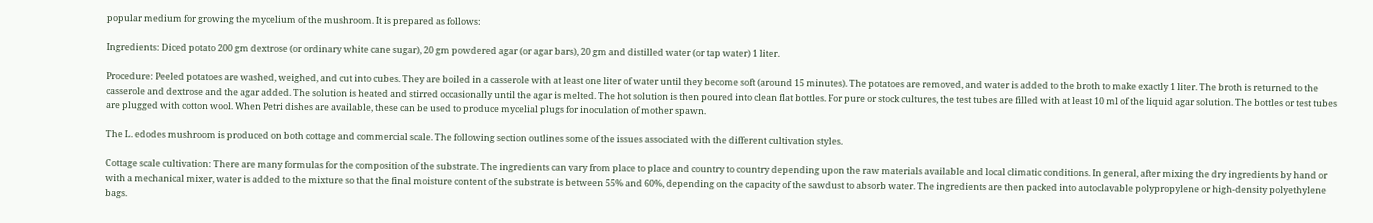popular medium for growing the mycelium of the mushroom. It is prepared as follows:

Ingredients: Diced potato 200 gm dextrose (or ordinary white cane sugar), 20 gm powdered agar (or agar bars), 20 gm and distilled water (or tap water) 1 liter.

Procedure: Peeled potatoes are washed, weighed, and cut into cubes. They are boiled in a casserole with at least one liter of water until they become soft (around 15 minutes). The potatoes are removed, and water is added to the broth to make exactly 1 liter. The broth is returned to the casserole and dextrose and the agar added. The solution is heated and stirred occasionally until the agar is melted. The hot solution is then poured into clean flat bottles. For pure or stock cultures, the test tubes are filled with at least 10 ml of the liquid agar solution. The bottles or test tubes are plugged with cotton wool. When Petri dishes are available, these can be used to produce mycelial plugs for inoculation of mother spawn.

The L. edodes mushroom is produced on both cottage and commercial scale. The following section outlines some of the issues associated with the different cultivation styles.

Cottage scale cultivation: There are many formulas for the composition of the substrate. The ingredients can vary from place to place and country to country depending upon the raw materials available and local climatic conditions. In general, after mixing the dry ingredients by hand or with a mechanical mixer, water is added to the mixture so that the final moisture content of the substrate is between 55% and 60%, depending on the capacity of the sawdust to absorb water. The ingredients are then packed into autoclavable polypropylene or high-density polyethylene bags.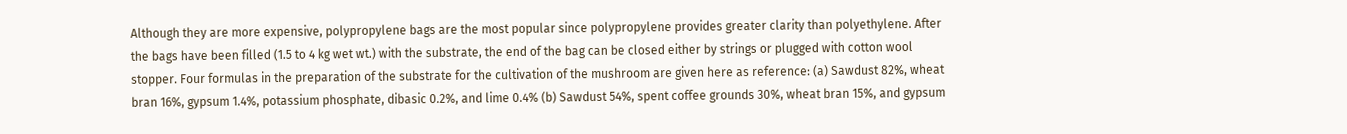Although they are more expensive, polypropylene bags are the most popular since polypropylene provides greater clarity than polyethylene. After the bags have been filled (1.5 to 4 kg wet wt.) with the substrate, the end of the bag can be closed either by strings or plugged with cotton wool stopper. Four formulas in the preparation of the substrate for the cultivation of the mushroom are given here as reference: (a) Sawdust 82%, wheat bran 16%, gypsum 1.4%, potassium phosphate, dibasic 0.2%, and lime 0.4% (b) Sawdust 54%, spent coffee grounds 30%, wheat bran 15%, and gypsum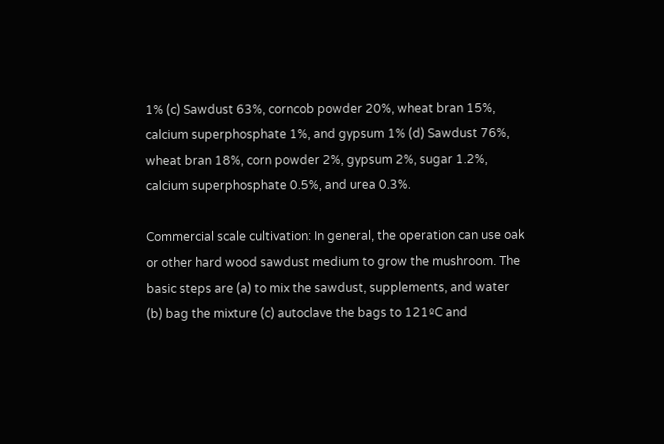1% (c) Sawdust 63%, corncob powder 20%, wheat bran 15%, calcium superphosphate 1%, and gypsum 1% (d) Sawdust 76%, wheat bran 18%, corn powder 2%, gypsum 2%, sugar 1.2%, calcium superphosphate 0.5%, and urea 0.3%.

Commercial scale cultivation: In general, the operation can use oak or other hard wood sawdust medium to grow the mushroom. The basic steps are (a) to mix the sawdust, supplements, and water (b) bag the mixture (c) autoclave the bags to 121ºC and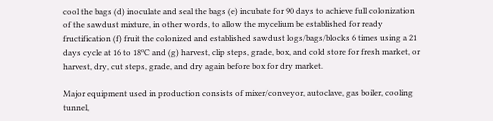cool the bags (d) inoculate and seal the bags (e) incubate for 90 days to achieve full colonization of the sawdust mixture, in other words, to allow the mycelium be established for ready fructification (f) fruit the colonized and established sawdust logs/bags/blocks 6 times using a 21 days cycle at 16 to 18ºC and (g) harvest, clip steps, grade, box, and cold store for fresh market, or harvest, dry, cut steps, grade, and dry again before box for dry market.

Major equipment used in production consists of mixer/conveyor, autoclave, gas boiler, cooling tunnel,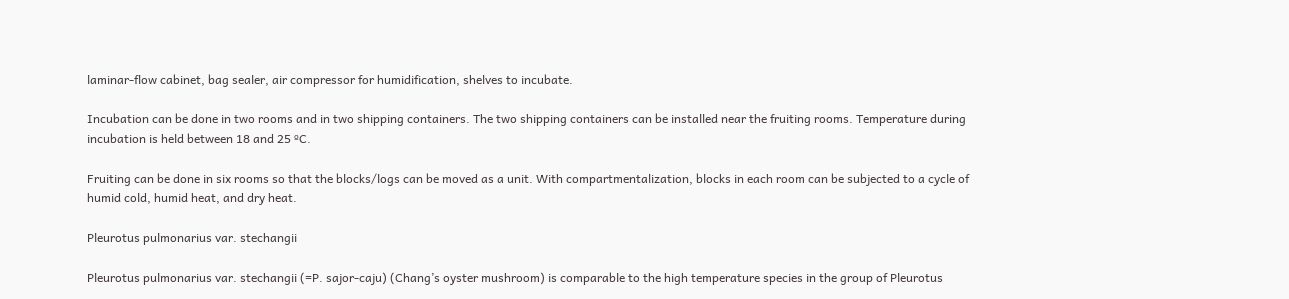laminar-flow cabinet, bag sealer, air compressor for humidification, shelves to incubate.

Incubation can be done in two rooms and in two shipping containers. The two shipping containers can be installed near the fruiting rooms. Temperature during incubation is held between 18 and 25 ºC.

Fruiting can be done in six rooms so that the blocks/logs can be moved as a unit. With compartmentalization, blocks in each room can be subjected to a cycle of humid cold, humid heat, and dry heat.

Pleurotus pulmonarius var. stechangii

Pleurotus pulmonarius var. stechangii (=P. sajor-caju) (Chang’s oyster mushroom) is comparable to the high temperature species in the group of Pleurotus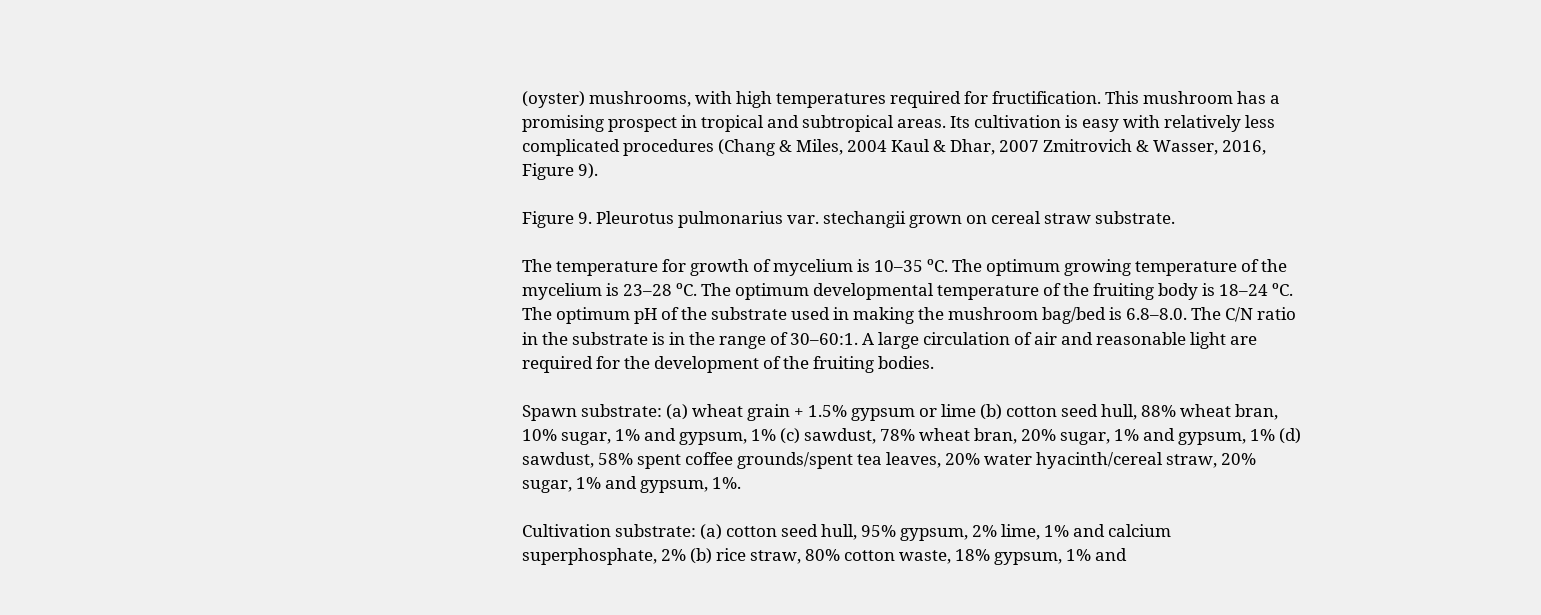(oyster) mushrooms, with high temperatures required for fructification. This mushroom has a promising prospect in tropical and subtropical areas. Its cultivation is easy with relatively less complicated procedures (Chang & Miles, 2004 Kaul & Dhar, 2007 Zmitrovich & Wasser, 2016, Figure 9).

Figure 9. Pleurotus pulmonarius var. stechangii grown on cereal straw substrate.

The temperature for growth of mycelium is 10–35 ºC. The optimum growing temperature of the mycelium is 23–28 ºC. The optimum developmental temperature of the fruiting body is 18–24 ºC. The optimum pH of the substrate used in making the mushroom bag/bed is 6.8–8.0. The C/N ratio in the substrate is in the range of 30–60:1. A large circulation of air and reasonable light are required for the development of the fruiting bodies.

Spawn substrate: (a) wheat grain + 1.5% gypsum or lime (b) cotton seed hull, 88% wheat bran, 10% sugar, 1% and gypsum, 1% (c) sawdust, 78% wheat bran, 20% sugar, 1% and gypsum, 1% (d) sawdust, 58% spent coffee grounds/spent tea leaves, 20% water hyacinth/cereal straw, 20% sugar, 1% and gypsum, 1%.

Cultivation substrate: (a) cotton seed hull, 95% gypsum, 2% lime, 1% and calcium superphosphate, 2% (b) rice straw, 80% cotton waste, 18% gypsum, 1% and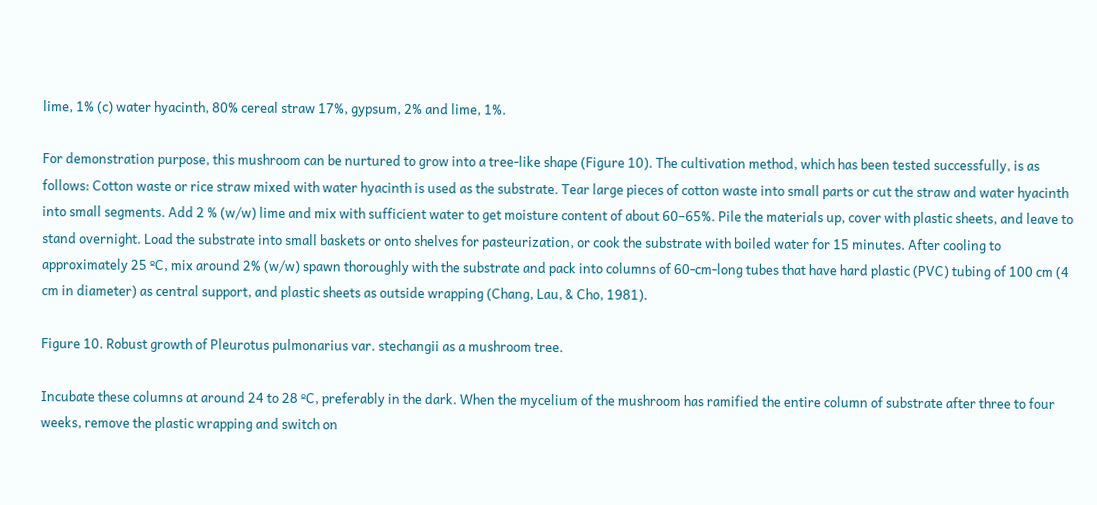lime, 1% (c) water hyacinth, 80% cereal straw 17%, gypsum, 2% and lime, 1%.

For demonstration purpose, this mushroom can be nurtured to grow into a tree-like shape (Figure 10). The cultivation method, which has been tested successfully, is as follows: Cotton waste or rice straw mixed with water hyacinth is used as the substrate. Tear large pieces of cotton waste into small parts or cut the straw and water hyacinth into small segments. Add 2 % (w/w) lime and mix with sufficient water to get moisture content of about 60–65%. Pile the materials up, cover with plastic sheets, and leave to stand overnight. Load the substrate into small baskets or onto shelves for pasteurization, or cook the substrate with boiled water for 15 minutes. After cooling to approximately 25 ºC, mix around 2% (w/w) spawn thoroughly with the substrate and pack into columns of 60-cm-long tubes that have hard plastic (PVC) tubing of 100 cm (4 cm in diameter) as central support, and plastic sheets as outside wrapping (Chang, Lau, & Cho, 1981).

Figure 10. Robust growth of Pleurotus pulmonarius var. stechangii as a mushroom tree.

Incubate these columns at around 24 to 28 ºC, preferably in the dark. When the mycelium of the mushroom has ramified the entire column of substrate after three to four weeks, remove the plastic wrapping and switch on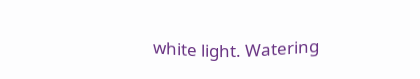white light. Watering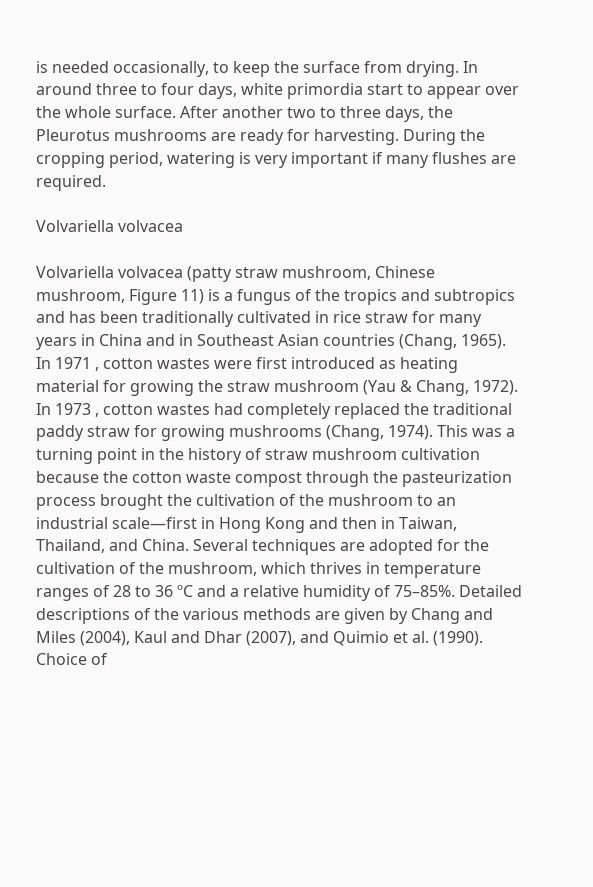is needed occasionally, to keep the surface from drying. In around three to four days, white primordia start to appear over the whole surface. After another two to three days, the Pleurotus mushrooms are ready for harvesting. During the cropping period, watering is very important if many flushes are required.

Volvariella volvacea

Volvariella volvacea (patty straw mushroom, Chinese mushroom, Figure 11) is a fungus of the tropics and subtropics and has been traditionally cultivated in rice straw for many years in China and in Southeast Asian countries (Chang, 1965). In 1971 , cotton wastes were first introduced as heating material for growing the straw mushroom (Yau & Chang, 1972). In 1973 , cotton wastes had completely replaced the traditional paddy straw for growing mushrooms (Chang, 1974). This was a turning point in the history of straw mushroom cultivation because the cotton waste compost through the pasteurization process brought the cultivation of the mushroom to an industrial scale—first in Hong Kong and then in Taiwan, Thailand, and China. Several techniques are adopted for the cultivation of the mushroom, which thrives in temperature ranges of 28 to 36 ºC and a relative humidity of 75–85%. Detailed descriptions of the various methods are given by Chang and Miles (2004), Kaul and Dhar (2007), and Quimio et al. (1990). Choice of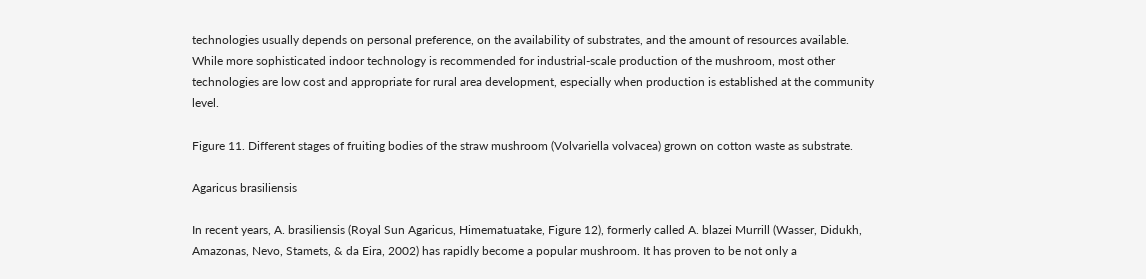technologies usually depends on personal preference, on the availability of substrates, and the amount of resources available. While more sophisticated indoor technology is recommended for industrial-scale production of the mushroom, most other technologies are low cost and appropriate for rural area development, especially when production is established at the community level.

Figure 11. Different stages of fruiting bodies of the straw mushroom (Volvariella volvacea) grown on cotton waste as substrate.

Agaricus brasiliensis

In recent years, A. brasiliensis (Royal Sun Agaricus, Himematuatake, Figure 12), formerly called A. blazei Murrill (Wasser, Didukh, Amazonas, Nevo, Stamets, & da Eira, 2002) has rapidly become a popular mushroom. It has proven to be not only a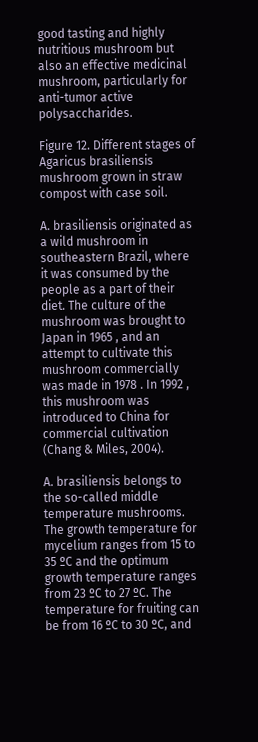good tasting and highly nutritious mushroom but also an effective medicinal mushroom, particularly for anti-tumor active polysaccharides.

Figure 12. Different stages of Agaricus brasiliensis mushroom grown in straw compost with case soil.

A. brasiliensis originated as a wild mushroom in southeastern Brazil, where it was consumed by the people as a part of their diet. The culture of the mushroom was brought to Japan in 1965 , and an attempt to cultivate this mushroom commercially was made in 1978 . In 1992 , this mushroom was introduced to China for commercial cultivation (Chang & Miles, 2004).

A. brasiliensis belongs to the so-called middle temperature mushrooms. The growth temperature for mycelium ranges from 15 to 35 ºC and the optimum growth temperature ranges from 23 ºC to 27 ºC. The temperature for fruiting can be from 16 ºC to 30 ºC, and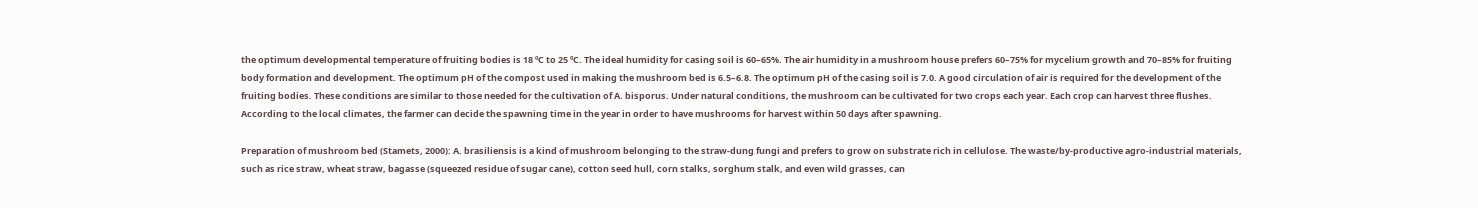the optimum developmental temperature of fruiting bodies is 18 ºC to 25 ºC. The ideal humidity for casing soil is 60–65%. The air humidity in a mushroom house prefers 60–75% for mycelium growth and 70–85% for fruiting body formation and development. The optimum pH of the compost used in making the mushroom bed is 6.5–6.8. The optimum pH of the casing soil is 7.0. A good circulation of air is required for the development of the fruiting bodies. These conditions are similar to those needed for the cultivation of A. bisporus. Under natural conditions, the mushroom can be cultivated for two crops each year. Each crop can harvest three flushes. According to the local climates, the farmer can decide the spawning time in the year in order to have mushrooms for harvest within 50 days after spawning.

Preparation of mushroom bed (Stamets, 2000): A. brasiliensis is a kind of mushroom belonging to the straw-dung fungi and prefers to grow on substrate rich in cellulose. The waste/by-productive agro-industrial materials, such as rice straw, wheat straw, bagasse (squeezed residue of sugar cane), cotton seed hull, corn stalks, sorghum stalk, and even wild grasses, can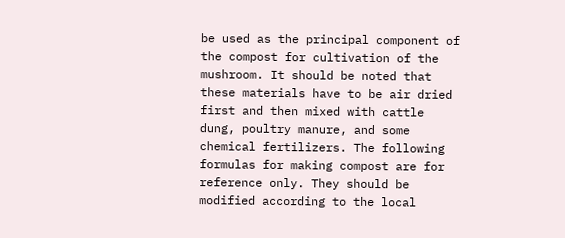be used as the principal component of the compost for cultivation of the mushroom. It should be noted that these materials have to be air dried first and then mixed with cattle dung, poultry manure, and some chemical fertilizers. The following formulas for making compost are for reference only. They should be modified according to the local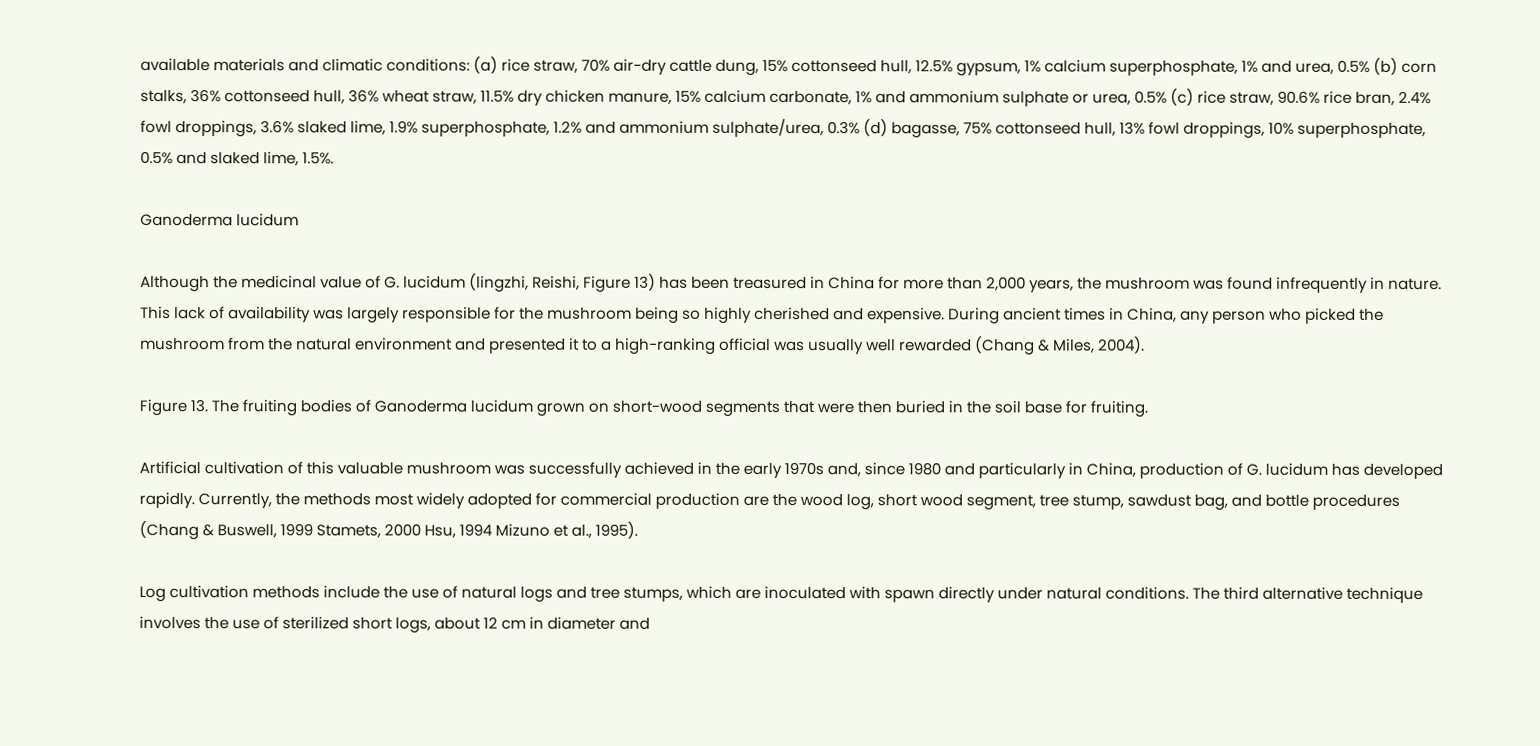available materials and climatic conditions: (a) rice straw, 70% air-dry cattle dung, 15% cottonseed hull, 12.5% gypsum, 1% calcium superphosphate, 1% and urea, 0.5% (b) corn stalks, 36% cottonseed hull, 36% wheat straw, 11.5% dry chicken manure, 15% calcium carbonate, 1% and ammonium sulphate or urea, 0.5% (c) rice straw, 90.6% rice bran, 2.4% fowl droppings, 3.6% slaked lime, 1.9% superphosphate, 1.2% and ammonium sulphate/urea, 0.3% (d) bagasse, 75% cottonseed hull, 13% fowl droppings, 10% superphosphate, 0.5% and slaked lime, 1.5%.

Ganoderma lucidum

Although the medicinal value of G. lucidum (lingzhi, Reishi, Figure 13) has been treasured in China for more than 2,000 years, the mushroom was found infrequently in nature. This lack of availability was largely responsible for the mushroom being so highly cherished and expensive. During ancient times in China, any person who picked the mushroom from the natural environment and presented it to a high-ranking official was usually well rewarded (Chang & Miles, 2004).

Figure 13. The fruiting bodies of Ganoderma lucidum grown on short-wood segments that were then buried in the soil base for fruiting.

Artificial cultivation of this valuable mushroom was successfully achieved in the early 1970s and, since 1980 and particularly in China, production of G. lucidum has developed rapidly. Currently, the methods most widely adopted for commercial production are the wood log, short wood segment, tree stump, sawdust bag, and bottle procedures (Chang & Buswell, 1999 Stamets, 2000 Hsu, 1994 Mizuno et al., 1995).

Log cultivation methods include the use of natural logs and tree stumps, which are inoculated with spawn directly under natural conditions. The third alternative technique involves the use of sterilized short logs, about 12 cm in diameter and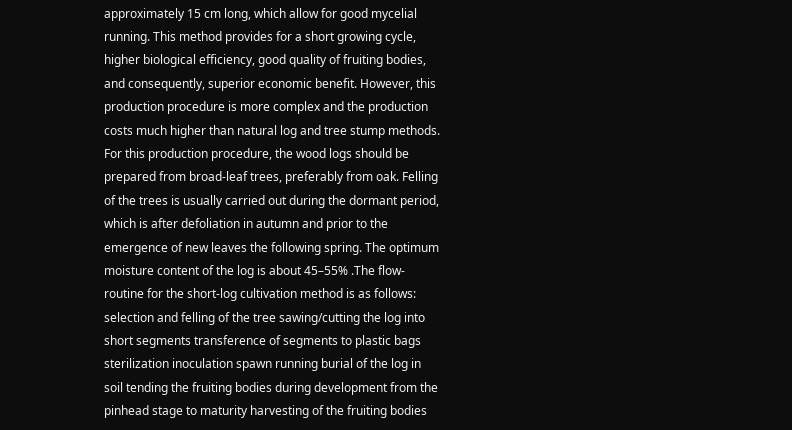approximately 15 cm long, which allow for good mycelial running. This method provides for a short growing cycle, higher biological efficiency, good quality of fruiting bodies, and consequently, superior economic benefit. However, this production procedure is more complex and the production costs much higher than natural log and tree stump methods. For this production procedure, the wood logs should be prepared from broad-leaf trees, preferably from oak. Felling of the trees is usually carried out during the dormant period, which is after defoliation in autumn and prior to the emergence of new leaves the following spring. The optimum moisture content of the log is about 45–55% .The flow-routine for the short-log cultivation method is as follows: selection and felling of the tree sawing/cutting the log into short segments transference of segments to plastic bags sterilization inoculation spawn running burial of the log in soil tending the fruiting bodies during development from the pinhead stage to maturity harvesting of the fruiting bodies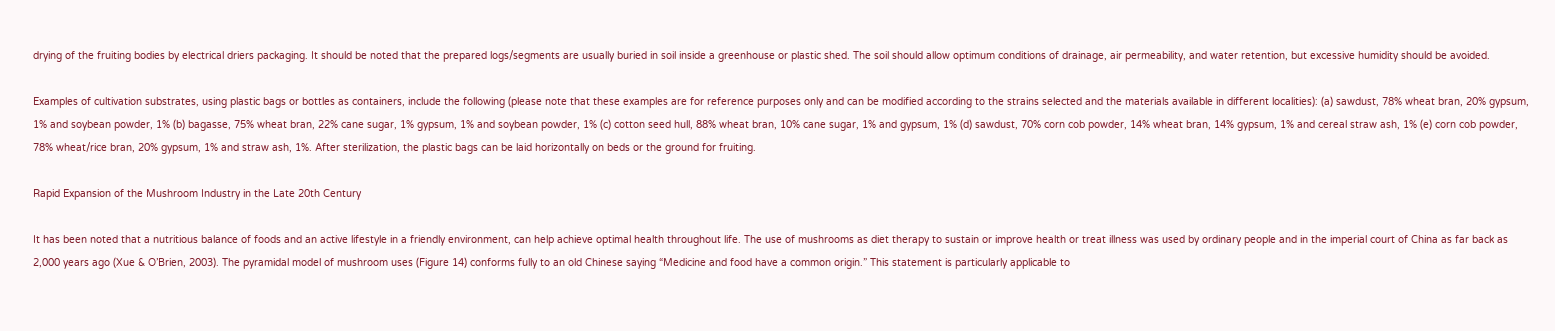drying of the fruiting bodies by electrical driers packaging. It should be noted that the prepared logs/segments are usually buried in soil inside a greenhouse or plastic shed. The soil should allow optimum conditions of drainage, air permeability, and water retention, but excessive humidity should be avoided.

Examples of cultivation substrates, using plastic bags or bottles as containers, include the following (please note that these examples are for reference purposes only and can be modified according to the strains selected and the materials available in different localities): (a) sawdust, 78% wheat bran, 20% gypsum, 1% and soybean powder, 1% (b) bagasse, 75% wheat bran, 22% cane sugar, 1% gypsum, 1% and soybean powder, 1% (c) cotton seed hull, 88% wheat bran, 10% cane sugar, 1% and gypsum, 1% (d) sawdust, 70% corn cob powder, 14% wheat bran, 14% gypsum, 1% and cereal straw ash, 1% (e) corn cob powder, 78% wheat/rice bran, 20% gypsum, 1% and straw ash, 1%. After sterilization, the plastic bags can be laid horizontally on beds or the ground for fruiting.

Rapid Expansion of the Mushroom Industry in the Late 20th Century

It has been noted that a nutritious balance of foods and an active lifestyle in a friendly environment, can help achieve optimal health throughout life. The use of mushrooms as diet therapy to sustain or improve health or treat illness was used by ordinary people and in the imperial court of China as far back as 2,000 years ago (Xue & O’Brien, 2003). The pyramidal model of mushroom uses (Figure 14) conforms fully to an old Chinese saying “Medicine and food have a common origin.” This statement is particularly applicable to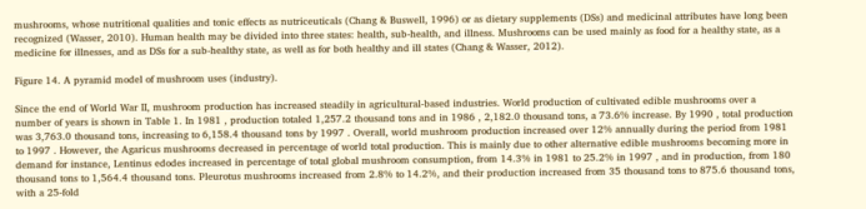mushrooms, whose nutritional qualities and tonic effects as nutriceuticals (Chang & Buswell, 1996) or as dietary supplements (DSs) and medicinal attributes have long been recognized (Wasser, 2010). Human health may be divided into three states: health, sub-health, and illness. Mushrooms can be used mainly as food for a healthy state, as a medicine for illnesses, and as DSs for a sub-healthy state, as well as for both healthy and ill states (Chang & Wasser, 2012).

Figure 14. A pyramid model of mushroom uses (industry).

Since the end of World War II, mushroom production has increased steadily in agricultural-based industries. World production of cultivated edible mushrooms over a number of years is shown in Table 1. In 1981 , production totaled 1,257.2 thousand tons and in 1986 , 2,182.0 thousand tons, a 73.6% increase. By 1990 , total production was 3,763.0 thousand tons, increasing to 6,158.4 thousand tons by 1997 . Overall, world mushroom production increased over 12% annually during the period from 1981 to 1997 . However, the Agaricus mushrooms decreased in percentage of world total production. This is mainly due to other alternative edible mushrooms becoming more in demand for instance, Lentinus edodes increased in percentage of total global mushroom consumption, from 14.3% in 1981 to 25.2% in 1997 , and in production, from 180 thousand tons to 1,564.4 thousand tons. Pleurotus mushrooms increased from 2.8% to 14.2%, and their production increased from 35 thousand tons to 875.6 thousand tons, with a 25-fold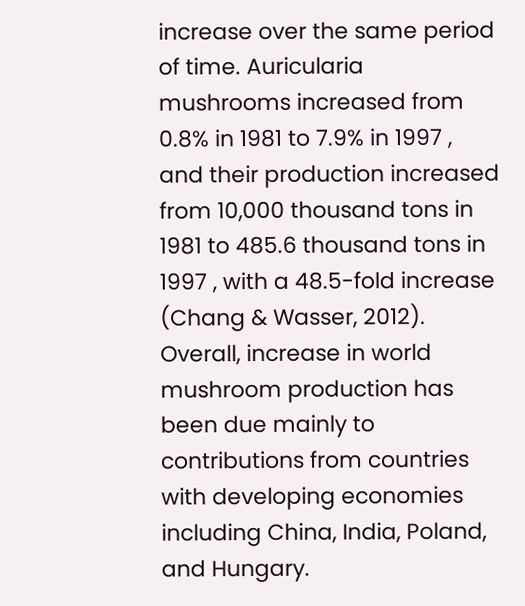increase over the same period of time. Auricularia mushrooms increased from 0.8% in 1981 to 7.9% in 1997 , and their production increased from 10,000 thousand tons in 1981 to 485.6 thousand tons in 1997 , with a 48.5-fold increase (Chang & Wasser, 2012). Overall, increase in world mushroom production has been due mainly to contributions from countries with developing economies including China, India, Poland, and Hungary.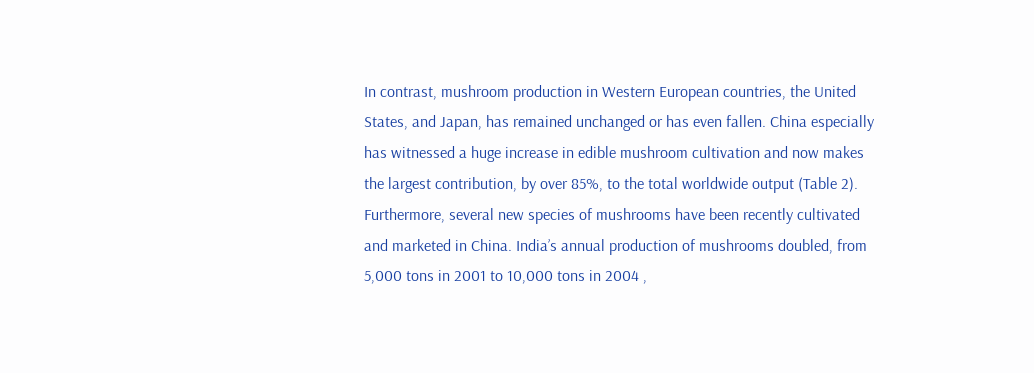In contrast, mushroom production in Western European countries, the United States, and Japan, has remained unchanged or has even fallen. China especially has witnessed a huge increase in edible mushroom cultivation and now makes the largest contribution, by over 85%, to the total worldwide output (Table 2). Furthermore, several new species of mushrooms have been recently cultivated and marketed in China. India’s annual production of mushrooms doubled, from 5,000 tons in 2001 to 10,000 tons in 2004 ,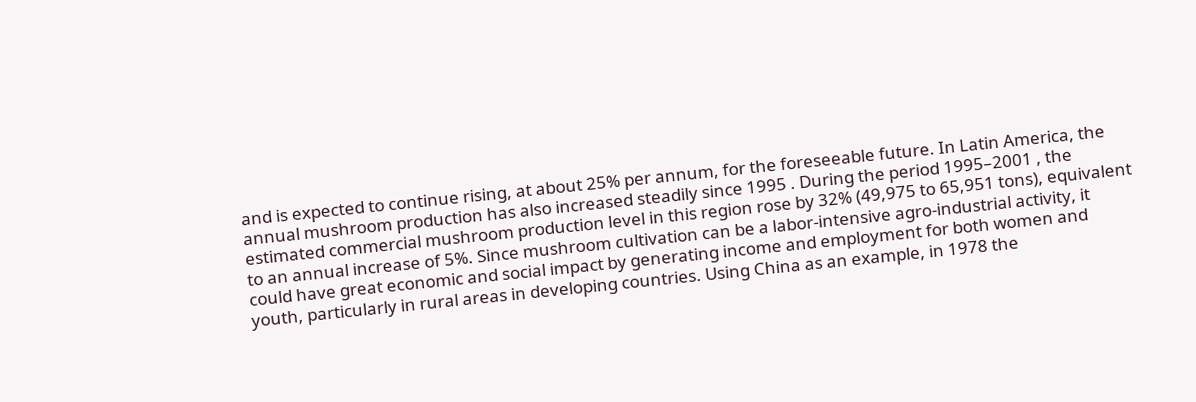and is expected to continue rising, at about 25% per annum, for the foreseeable future. In Latin America, the annual mushroom production has also increased steadily since 1995 . During the period 1995–2001 , the estimated commercial mushroom production level in this region rose by 32% (49,975 to 65,951 tons), equivalent to an annual increase of 5%. Since mushroom cultivation can be a labor-intensive agro-industrial activity, it could have great economic and social impact by generating income and employment for both women and youth, particularly in rural areas in developing countries. Using China as an example, in 1978 the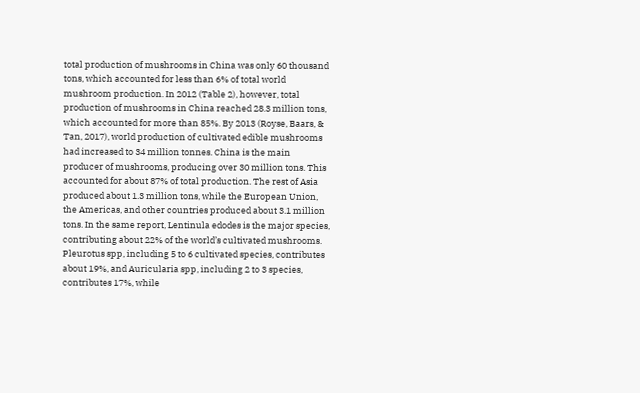total production of mushrooms in China was only 60 thousand tons, which accounted for less than 6% of total world mushroom production. In 2012 (Table 2), however, total production of mushrooms in China reached 28.3 million tons, which accounted for more than 85%. By 2013 (Royse, Baars, & Tan, 2017), world production of cultivated edible mushrooms had increased to 34 million tonnes. China is the main producer of mushrooms, producing over 30 million tons. This accounted for about 87% of total production. The rest of Asia produced about 1.3 million tons, while the European Union, the Americas, and other countries produced about 3.1 million tons. In the same report, Lentinula edodes is the major species, contributing about 22% of the world’s cultivated mushrooms. Pleurotus spp, including 5 to 6 cultivated species, contributes about 19%, and Auricularia spp, including 2 to 3 species, contributes 17%, while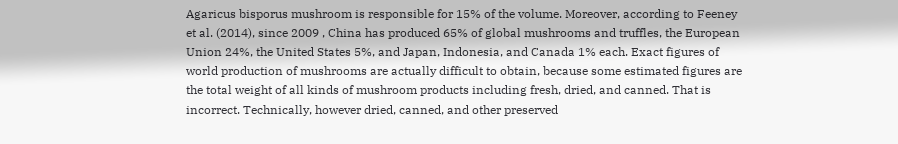Agaricus bisporus mushroom is responsible for 15% of the volume. Moreover, according to Feeney et al. (2014), since 2009 , China has produced 65% of global mushrooms and truffles, the European Union 24%, the United States 5%, and Japan, Indonesia, and Canada 1% each. Exact figures of world production of mushrooms are actually difficult to obtain, because some estimated figures are the total weight of all kinds of mushroom products including fresh, dried, and canned. That is incorrect. Technically, however dried, canned, and other preserved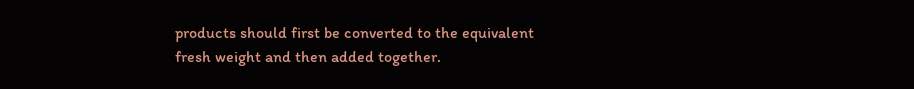products should first be converted to the equivalent fresh weight and then added together.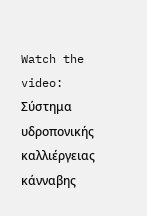Watch the video: Σύστημα υδροπονικής καλλιέργειας κάνναβης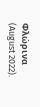Φλώρινα (August 2022).